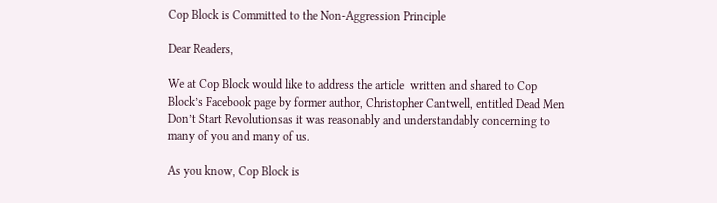Cop Block is Committed to the Non-Aggression Principle

Dear Readers,

We at Cop Block would like to address the article  written and shared to Cop Block’s Facebook page by former author, Christopher Cantwell, entitled Dead Men Don’t Start Revolutionsas it was reasonably and understandably concerning to many of you and many of us.

As you know, Cop Block is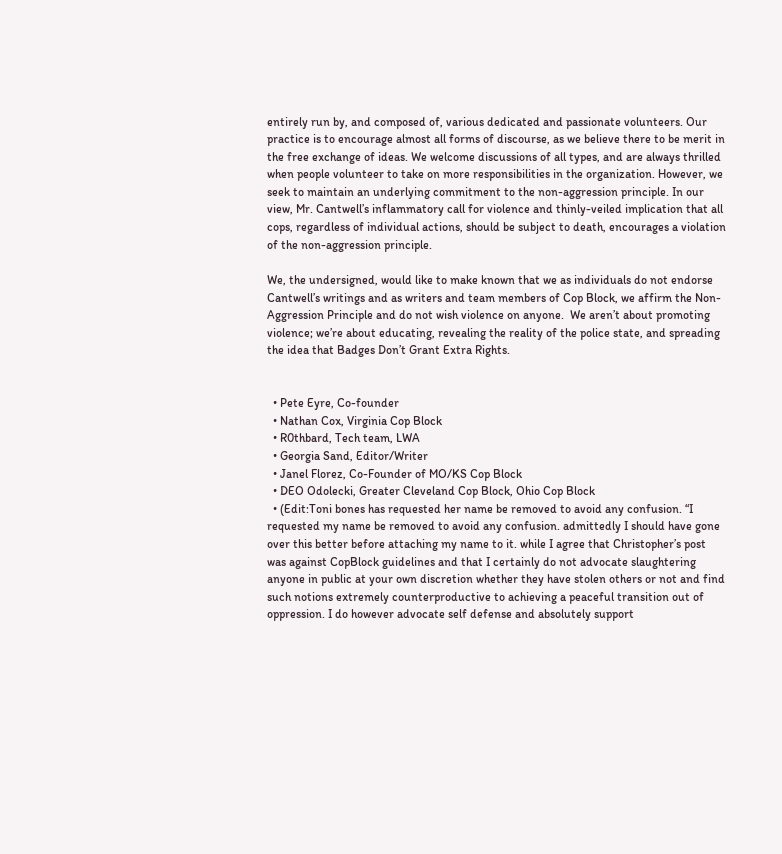entirely run by, and composed of, various dedicated and passionate volunteers. Our practice is to encourage almost all forms of discourse, as we believe there to be merit in the free exchange of ideas. We welcome discussions of all types, and are always thrilled when people volunteer to take on more responsibilities in the organization. However, we seek to maintain an underlying commitment to the non-aggression principle. In our view, Mr. Cantwell’s inflammatory call for violence and thinly-veiled implication that all cops, regardless of individual actions, should be subject to death, encourages a violation of the non-aggression principle.

We, the undersigned, would like to make known that we as individuals do not endorse Cantwell’s writings and as writers and team members of Cop Block, we affirm the Non-Aggression Principle and do not wish violence on anyone.  We aren’t about promoting violence; we’re about educating, revealing the reality of the police state, and spreading the idea that Badges Don’t Grant Extra Rights.


  • Pete Eyre, Co-founder
  • Nathan Cox, Virginia Cop Block
  • R0thbard, Tech team, LWA
  • Georgia Sand, Editor/Writer
  • Janel Florez, Co-Founder of MO/KS Cop Block
  • DEO Odolecki, Greater Cleveland Cop Block, Ohio Cop Block
  • (Edit:Toni bones has requested her name be removed to avoid any confusion. “I requested my name be removed to avoid any confusion. admittedly I should have gone over this better before attaching my name to it. while I agree that Christopher’s post was against CopBlock guidelines and that I certainly do not advocate slaughtering anyone in public at your own discretion whether they have stolen others or not and find such notions extremely counterproductive to achieving a peaceful transition out of oppression. I do however advocate self defense and absolutely support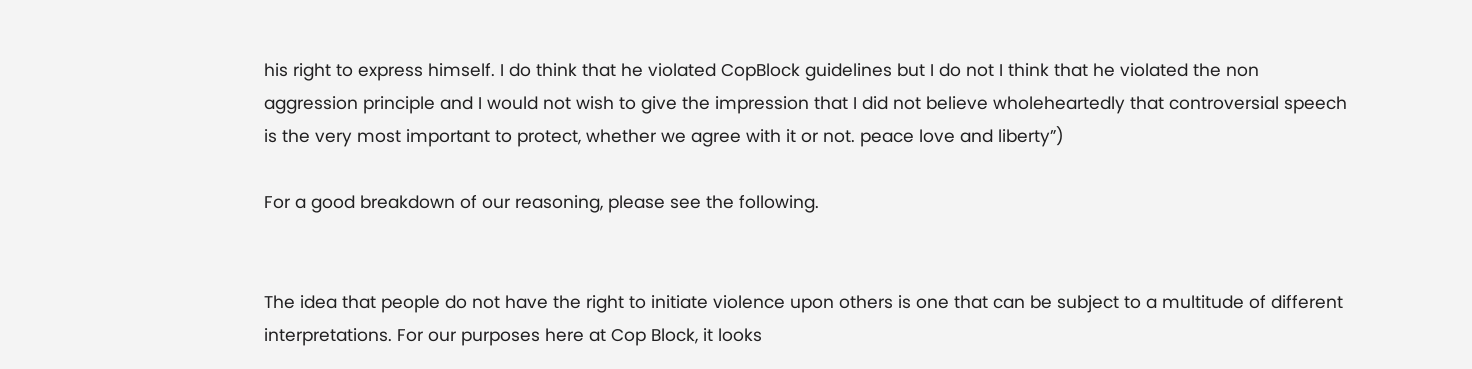his right to express himself. I do think that he violated CopBlock guidelines but I do not I think that he violated the non aggression principle and I would not wish to give the impression that I did not believe wholeheartedly that controversial speech is the very most important to protect, whether we agree with it or not. peace love and liberty”)

For a good breakdown of our reasoning, please see the following.


The idea that people do not have the right to initiate violence upon others is one that can be subject to a multitude of different interpretations. For our purposes here at Cop Block, it looks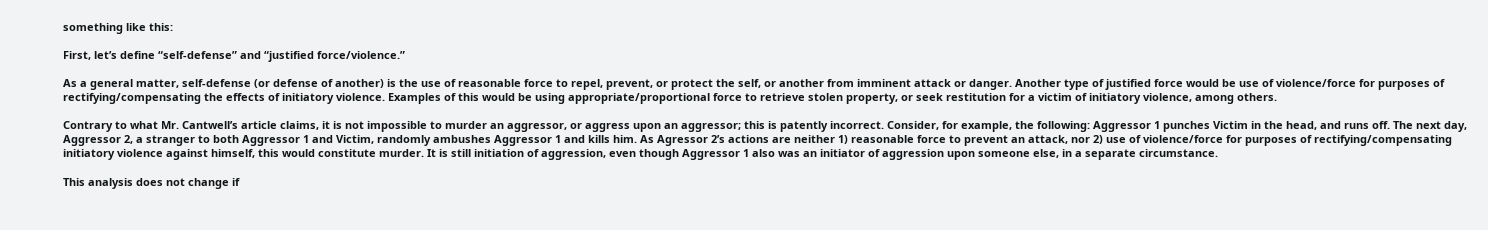something like this:

First, let’s define “self-defense” and “justified force/violence.”

As a general matter, self-defense (or defense of another) is the use of reasonable force to repel, prevent, or protect the self, or another from imminent attack or danger. Another type of justified force would be use of violence/force for purposes of rectifying/compensating the effects of initiatory violence. Examples of this would be using appropriate/proportional force to retrieve stolen property, or seek restitution for a victim of initiatory violence, among others.

Contrary to what Mr. Cantwell’s article claims, it is not impossible to murder an aggressor, or aggress upon an aggressor; this is patently incorrect. Consider, for example, the following: Aggressor 1 punches Victim in the head, and runs off. The next day, Aggressor 2, a stranger to both Aggressor 1 and Victim, randomly ambushes Aggressor 1 and kills him. As Agressor 2’s actions are neither 1) reasonable force to prevent an attack, nor 2) use of violence/force for purposes of rectifying/compensating initiatory violence against himself, this would constitute murder. It is still initiation of aggression, even though Aggressor 1 also was an initiator of aggression upon someone else, in a separate circumstance.

This analysis does not change if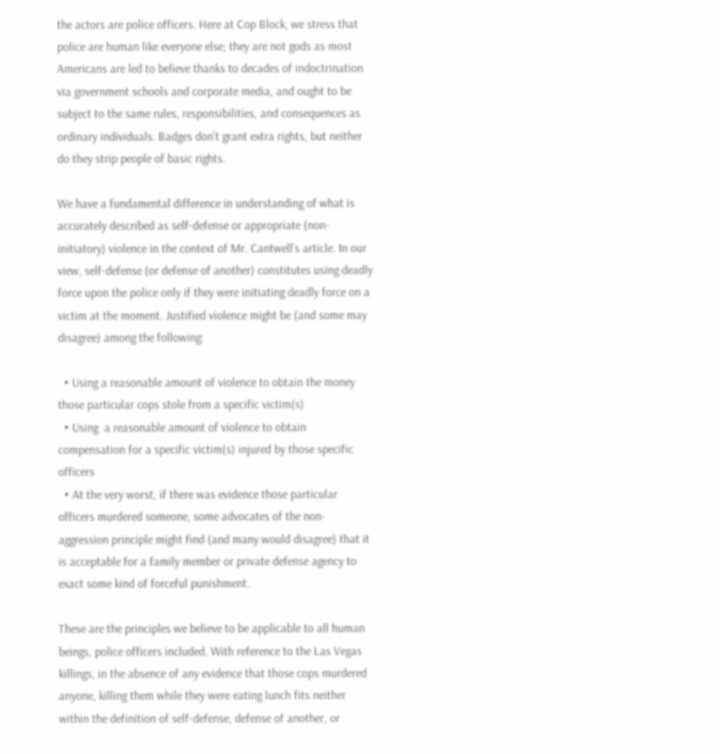the actors are police officers. Here at Cop Block, we stress that police are human like everyone else; they are not gods as most Americans are led to believe thanks to decades of indoctrination via government schools and corporate media, and ought to be subject to the same rules, responsibilities, and consequences as ordinary individuals. Badges don’t grant extra rights, but neither do they strip people of basic rights.

We have a fundamental difference in understanding of what is accurately described as self-defense or appropriate (non-initiatory) violence in the context of Mr. Cantwell’s article. In our view, self-defense (or defense of another) constitutes using deadly force upon the police only if they were initiating deadly force on a victim at the moment. Justified violence might be (and some may disagree) among the following:

  • Using a reasonable amount of violence to obtain the money those particular cops stole from a specific victim(s)
  • Using  a reasonable amount of violence to obtain compensation for a specific victim(s) injured by those specific officers
  • At the very worst, if there was evidence those particular officers murdered someone, some advocates of the non-aggression principle might find (and many would disagree) that it is acceptable for a family member or private defense agency to exact some kind of forceful punishment.

These are the principles we believe to be applicable to all human beings, police officers included. With reference to the Las Vegas killings, in the absence of any evidence that those cops murdered anyone, killing them while they were eating lunch fits neither within the definition of self-defense, defense of another, or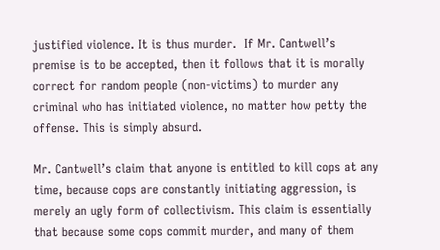justified violence. It is thus murder.  If Mr. Cantwell’s premise is to be accepted, then it follows that it is morally correct for random people (non-victims) to murder any criminal who has initiated violence, no matter how petty the offense. This is simply absurd.

Mr. Cantwell’s claim that anyone is entitled to kill cops at any time, because cops are constantly initiating aggression, is merely an ugly form of collectivism. This claim is essentially that because some cops commit murder, and many of them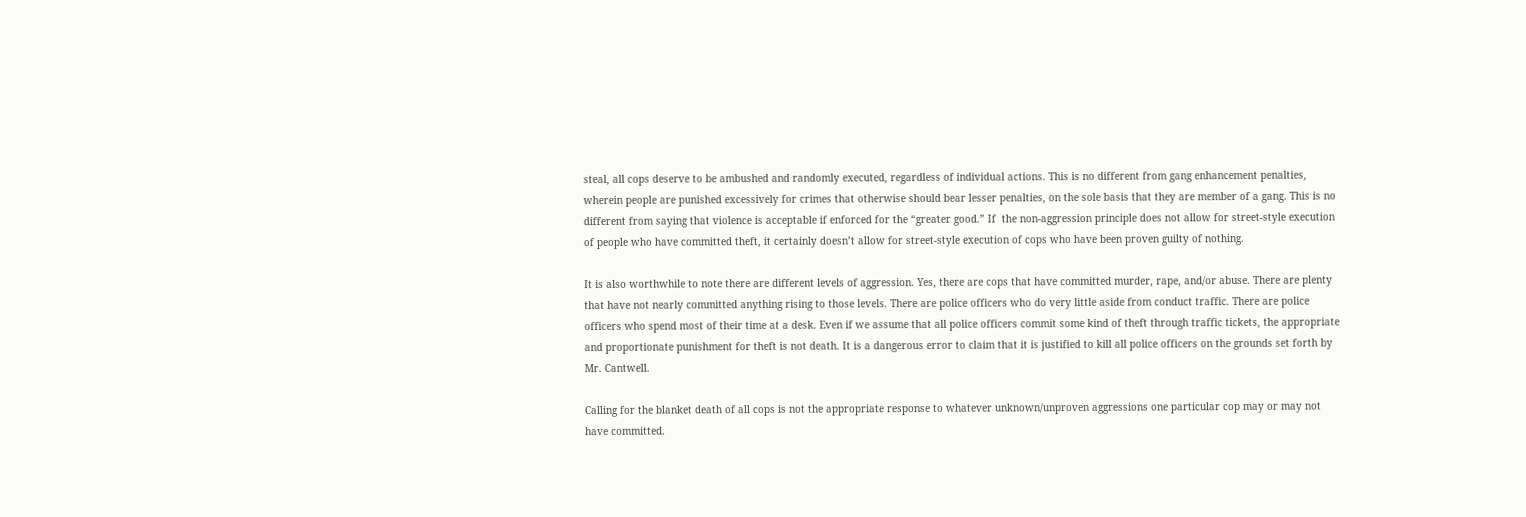steal, all cops deserve to be ambushed and randomly executed, regardless of individual actions. This is no different from gang enhancement penalties, wherein people are punished excessively for crimes that otherwise should bear lesser penalties, on the sole basis that they are member of a gang. This is no different from saying that violence is acceptable if enforced for the “greater good.” If  the non-aggression principle does not allow for street-style execution of people who have committed theft, it certainly doesn’t allow for street-style execution of cops who have been proven guilty of nothing.

It is also worthwhile to note there are different levels of aggression. Yes, there are cops that have committed murder, rape, and/or abuse. There are plenty that have not nearly committed anything rising to those levels. There are police officers who do very little aside from conduct traffic. There are police officers who spend most of their time at a desk. Even if we assume that all police officers commit some kind of theft through traffic tickets, the appropriate and proportionate punishment for theft is not death. It is a dangerous error to claim that it is justified to kill all police officers on the grounds set forth by Mr. Cantwell.

Calling for the blanket death of all cops is not the appropriate response to whatever unknown/unproven aggressions one particular cop may or may not have committed.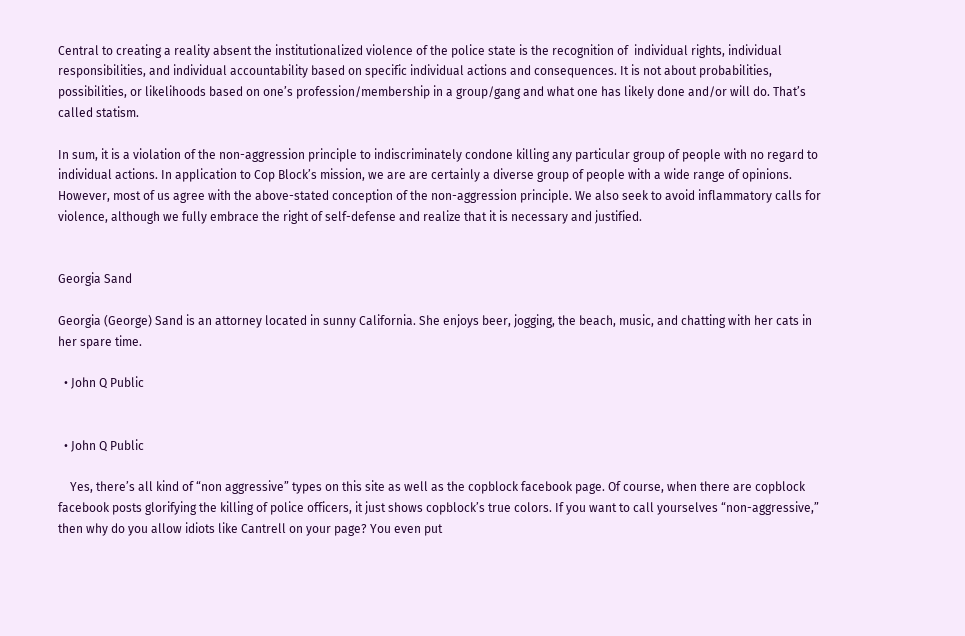Central to creating a reality absent the institutionalized violence of the police state is the recognition of  individual rights, individual responsibilities, and individual accountability based on specific individual actions and consequences. It is not about probabilities, possibilities, or likelihoods based on one’s profession/membership in a group/gang and what one has likely done and/or will do. That’s called statism.

In sum, it is a violation of the non-aggression principle to indiscriminately condone killing any particular group of people with no regard to individual actions. In application to Cop Block’s mission, we are are certainly a diverse group of people with a wide range of opinions. However, most of us agree with the above-stated conception of the non-aggression principle. We also seek to avoid inflammatory calls for violence, although we fully embrace the right of self-defense and realize that it is necessary and justified.


Georgia Sand

Georgia (George) Sand is an attorney located in sunny California. She enjoys beer, jogging, the beach, music, and chatting with her cats in her spare time.

  • John Q Public


  • John Q Public

    Yes, there’s all kind of “non aggressive” types on this site as well as the copblock facebook page. Of course, when there are copblock facebook posts glorifying the killing of police officers, it just shows copblock’s true colors. If you want to call yourselves “non-aggressive,” then why do you allow idiots like Cantrell on your page? You even put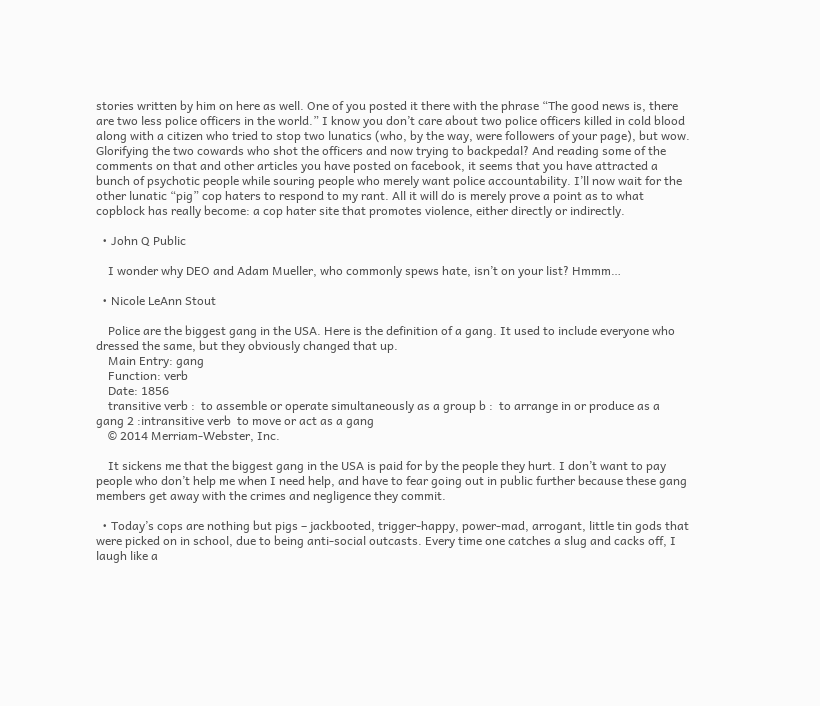stories written by him on here as well. One of you posted it there with the phrase “The good news is, there are two less police officers in the world.” I know you don’t care about two police officers killed in cold blood along with a citizen who tried to stop two lunatics (who, by the way, were followers of your page), but wow. Glorifying the two cowards who shot the officers and now trying to backpedal? And reading some of the comments on that and other articles you have posted on facebook, it seems that you have attracted a bunch of psychotic people while souring people who merely want police accountability. I’ll now wait for the other lunatic “pig” cop haters to respond to my rant. All it will do is merely prove a point as to what copblock has really become: a cop hater site that promotes violence, either directly or indirectly.

  • John Q Public

    I wonder why DEO and Adam Mueller, who commonly spews hate, isn’t on your list? Hmmm…

  • Nicole LeAnn Stout

    Police are the biggest gang in the USA. Here is the definition of a gang. It used to include everyone who dressed the same, but they obviously changed that up.
    Main Entry: gang
    Function: verb
    Date: 1856
    transitive verb :  to assemble or operate simultaneously as a group b :  to arrange in or produce as a gang 2 :intransitive verb  to move or act as a gang
    © 2014 Merriam-Webster, Inc.

    It sickens me that the biggest gang in the USA is paid for by the people they hurt. I don’t want to pay people who don’t help me when I need help, and have to fear going out in public further because these gang members get away with the crimes and negligence they commit.

  • Today’s cops are nothing but pigs – jackbooted, trigger-happy, power-mad, arrogant, little tin gods that were picked on in school, due to being anti-social outcasts. Every time one catches a slug and cacks off, I laugh like a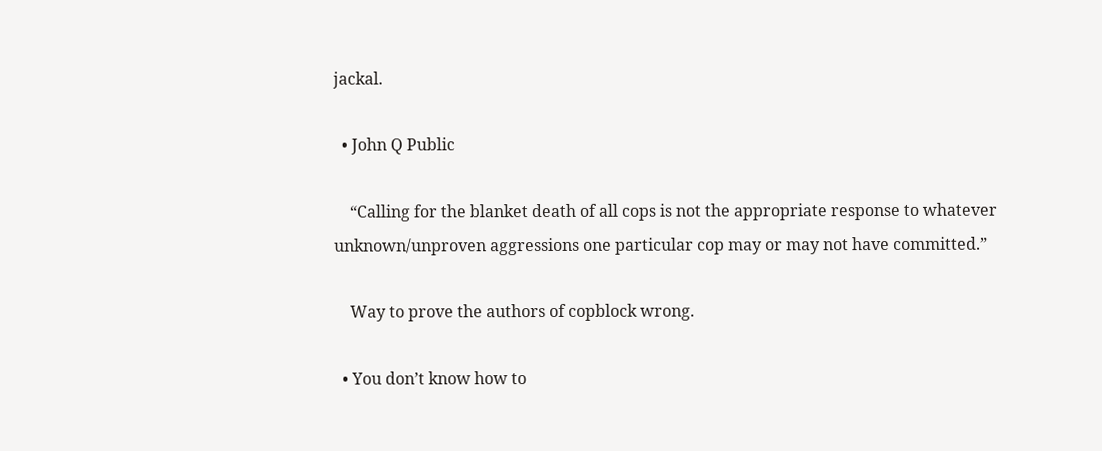jackal.

  • John Q Public

    “Calling for the blanket death of all cops is not the appropriate response to whatever unknown/unproven aggressions one particular cop may or may not have committed.”

    Way to prove the authors of copblock wrong.

  • You don’t know how to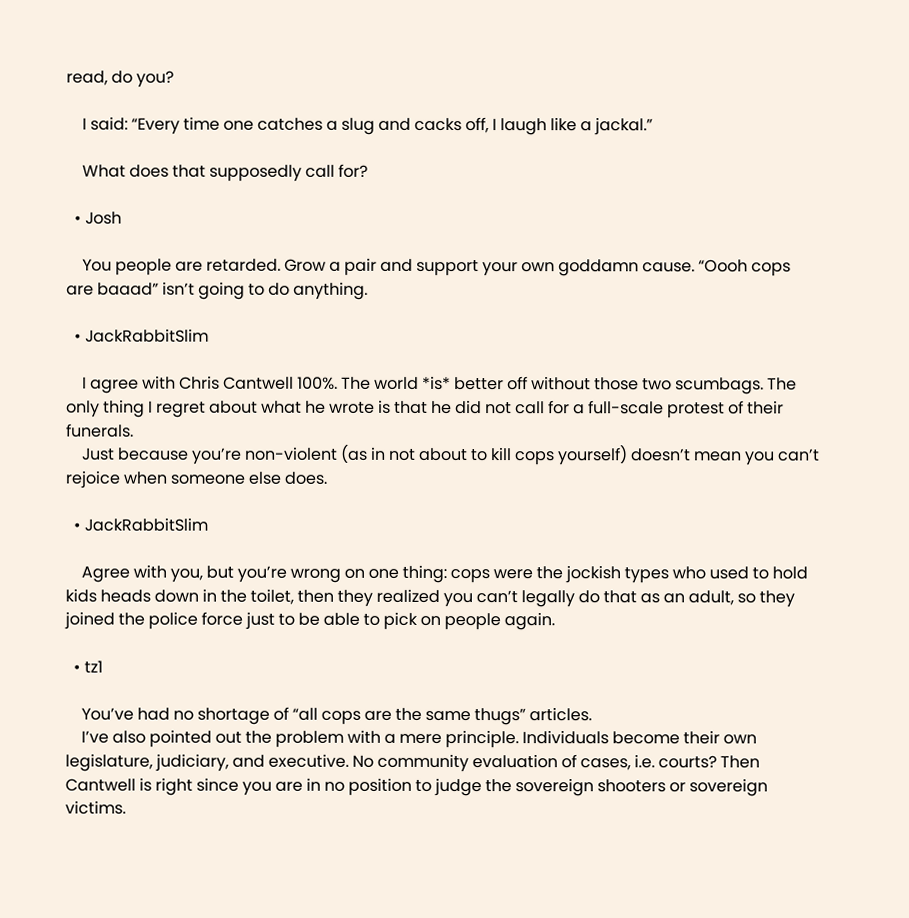read, do you?

    I said: “Every time one catches a slug and cacks off, I laugh like a jackal.”

    What does that supposedly call for?

  • Josh

    You people are retarded. Grow a pair and support your own goddamn cause. “Oooh cops are baaad” isn’t going to do anything.

  • JackRabbitSlim

    I agree with Chris Cantwell 100%. The world *is* better off without those two scumbags. The only thing I regret about what he wrote is that he did not call for a full-scale protest of their funerals.
    Just because you’re non-violent (as in not about to kill cops yourself) doesn’t mean you can’t rejoice when someone else does.

  • JackRabbitSlim

    Agree with you, but you’re wrong on one thing: cops were the jockish types who used to hold kids heads down in the toilet, then they realized you can’t legally do that as an adult, so they joined the police force just to be able to pick on people again.

  • tz1

    You’ve had no shortage of “all cops are the same thugs” articles.
    I’ve also pointed out the problem with a mere principle. Individuals become their own legislature, judiciary, and executive. No community evaluation of cases, i.e. courts? Then Cantwell is right since you are in no position to judge the sovereign shooters or sovereign victims.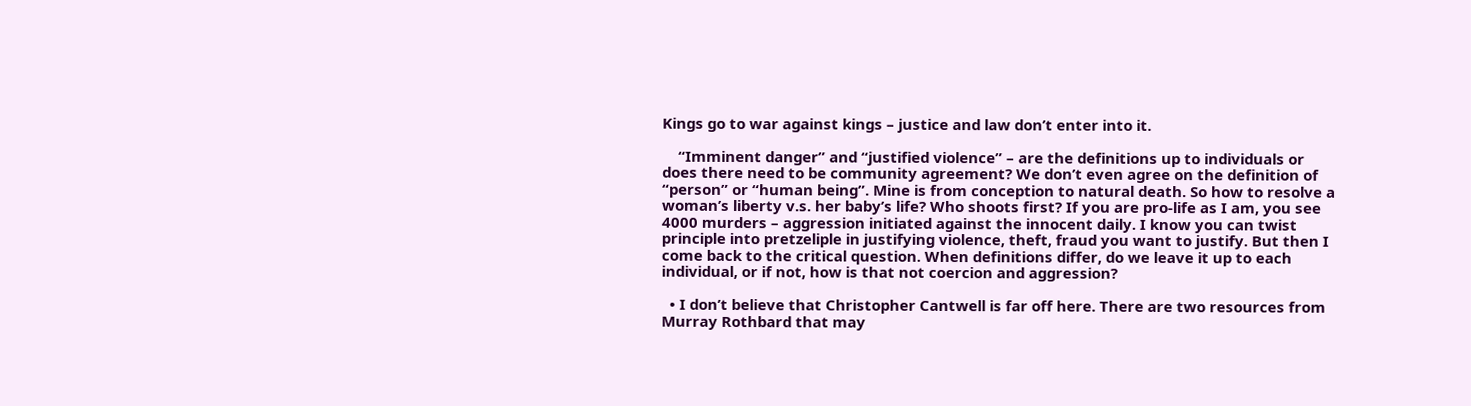Kings go to war against kings – justice and law don’t enter into it.

    “Imminent danger” and “justified violence” – are the definitions up to individuals or does there need to be community agreement? We don’t even agree on the definition of “person” or “human being”. Mine is from conception to natural death. So how to resolve a woman’s liberty v.s. her baby’s life? Who shoots first? If you are pro-life as I am, you see 4000 murders – aggression initiated against the innocent daily. I know you can twist principle into pretzeliple in justifying violence, theft, fraud you want to justify. But then I come back to the critical question. When definitions differ, do we leave it up to each individual, or if not, how is that not coercion and aggression?

  • I don’t believe that Christopher Cantwell is far off here. There are two resources from Murray Rothbard that may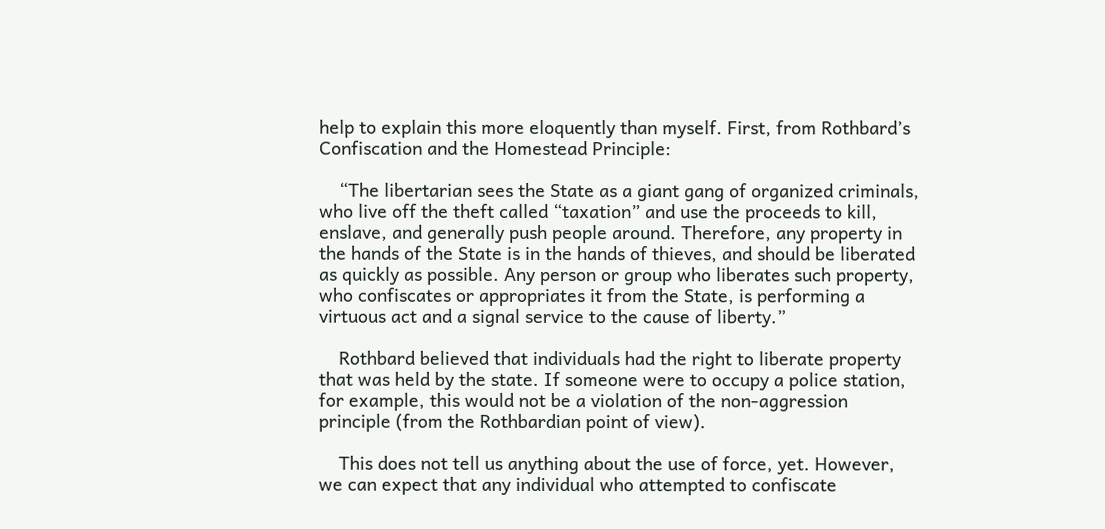help to explain this more eloquently than myself. First, from Rothbard’s Confiscation and the Homestead Principle:

    “The libertarian sees the State as a giant gang of organized criminals, who live off the theft called “taxation” and use the proceeds to kill, enslave, and generally push people around. Therefore, any property in the hands of the State is in the hands of thieves, and should be liberated as quickly as possible. Any person or group who liberates such property, who confiscates or appropriates it from the State, is performing a virtuous act and a signal service to the cause of liberty.”

    Rothbard believed that individuals had the right to liberate property that was held by the state. If someone were to occupy a police station, for example, this would not be a violation of the non-aggression principle (from the Rothbardian point of view).

    This does not tell us anything about the use of force, yet. However, we can expect that any individual who attempted to confiscate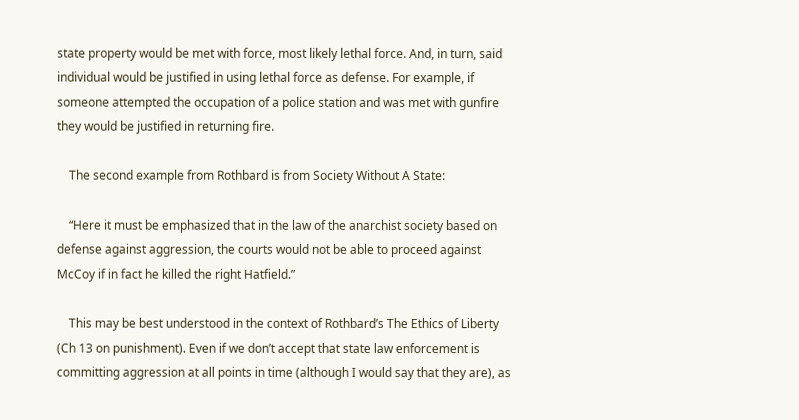state property would be met with force, most likely lethal force. And, in turn, said individual would be justified in using lethal force as defense. For example, if someone attempted the occupation of a police station and was met with gunfire they would be justified in returning fire.

    The second example from Rothbard is from Society Without A State:

    “Here it must be emphasized that in the law of the anarchist society based on defense against aggression, the courts would not be able to proceed against McCoy if in fact he killed the right Hatfield.”

    This may be best understood in the context of Rothbard’s The Ethics of Liberty (Ch 13 on punishment). Even if we don’t accept that state law enforcement is committing aggression at all points in time (although I would say that they are), as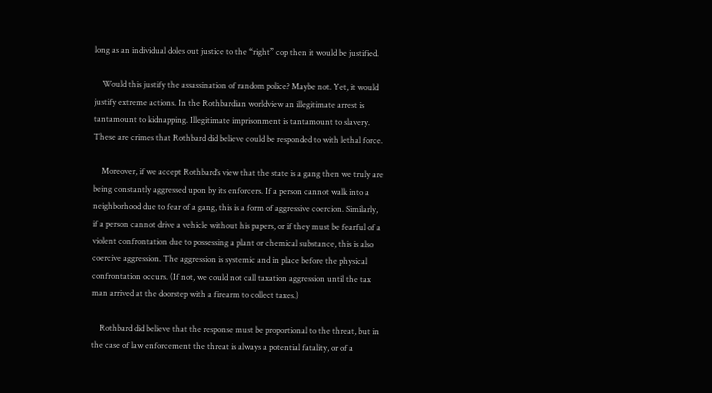long as an individual doles out justice to the “right” cop then it would be justified.

    Would this justify the assassination of random police? Maybe not. Yet, it would justify extreme actions. In the Rothbardian worldview an illegitimate arrest is tantamount to kidnapping. Illegitimate imprisonment is tantamount to slavery. These are crimes that Rothbard did believe could be responded to with lethal force.

    Moreover, if we accept Rothbard’s view that the state is a gang then we truly are being constantly aggressed upon by its enforcers. If a person cannot walk into a neighborhood due to fear of a gang, this is a form of aggressive coercion. Similarly, if a person cannot drive a vehicle without his papers, or if they must be fearful of a violent confrontation due to possessing a plant or chemical substance, this is also coercive aggression. The aggression is systemic and in place before the physical confrontation occurs. (If not, we could not call taxation aggression until the tax man arrived at the doorstep with a firearm to collect taxes.)

    Rothbard did believe that the response must be proportional to the threat, but in the case of law enforcement the threat is always a potential fatality, or of a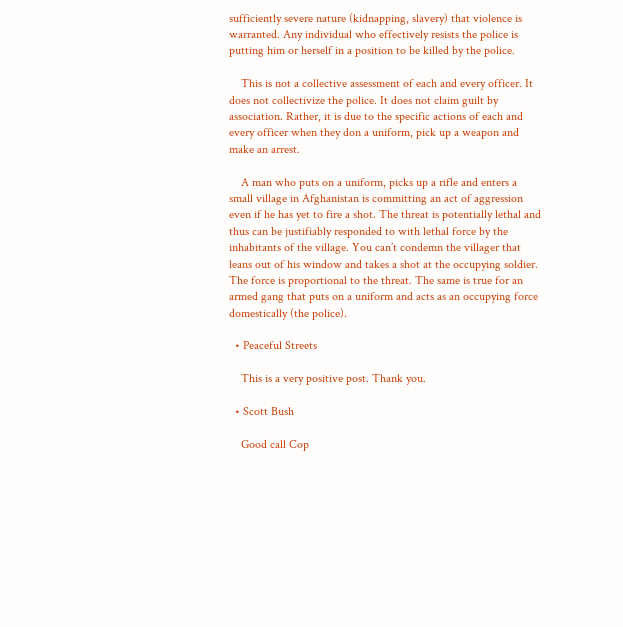sufficiently severe nature (kidnapping, slavery) that violence is warranted. Any individual who effectively resists the police is putting him or herself in a position to be killed by the police.

    This is not a collective assessment of each and every officer. It does not collectivize the police. It does not claim guilt by association. Rather, it is due to the specific actions of each and every officer when they don a uniform, pick up a weapon and make an arrest.

    A man who puts on a uniform, picks up a rifle and enters a small village in Afghanistan is committing an act of aggression even if he has yet to fire a shot. The threat is potentially lethal and thus can be justifiably responded to with lethal force by the inhabitants of the village. You can’t condemn the villager that leans out of his window and takes a shot at the occupying soldier. The force is proportional to the threat. The same is true for an armed gang that puts on a uniform and acts as an occupying force domestically (the police).

  • Peaceful Streets

    This is a very positive post. Thank you.

  • Scott Bush

    Good call Cop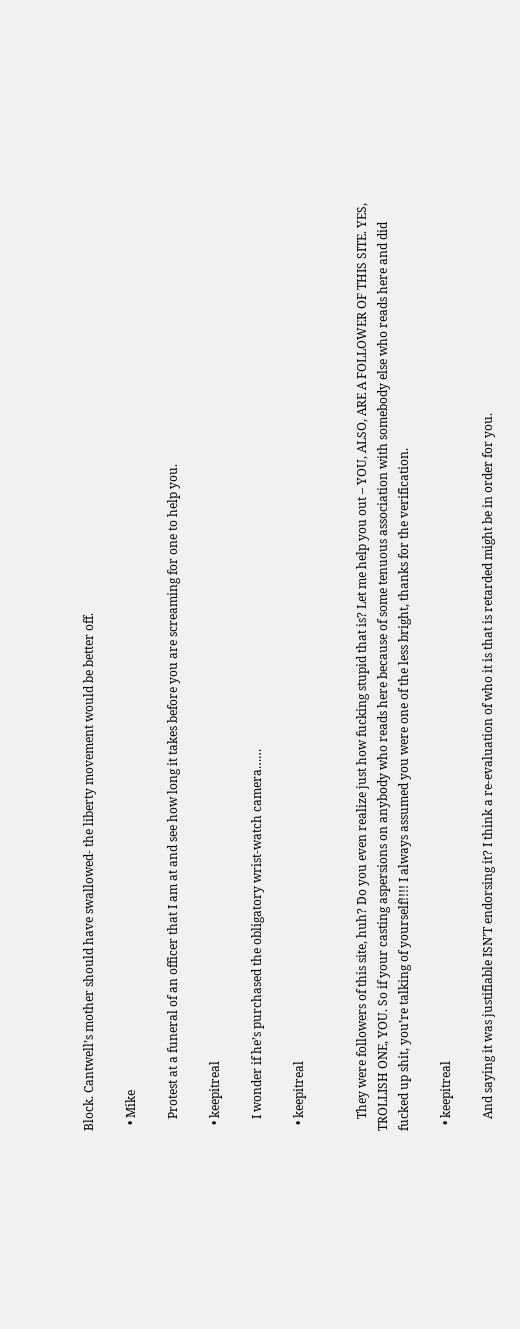Block. Cantwell’s mother should have swallowed- the liberty movement would be better off.

  • Mike

    Protest at a funeral of an officer that I am at and see how long it takes before you are screaming for one to help you.

  • keepitreal

    I wonder if he’s purchased the obligatory wrist-watch camera……

  • keepitreal


    They were followers of this site, huh? Do you even realize just how fucking stupid that is? Let me help you out – YOU, ALSO, ARE A FOLLOWER OF THIS SITE. YES, TROLLISH ONE, YOU. So if your casting aspersions on anybody who reads here because of some tenuous association with somebody else who reads here and did fucked up shit, you’re talking of yourself!!!! I always assumed you were one of the less bright, thanks for the verification.

  • keepitreal

    And saying it was justifiable ISN’T endorsing it? I think a re-evaluation of who it is that is retarded might be in order for you.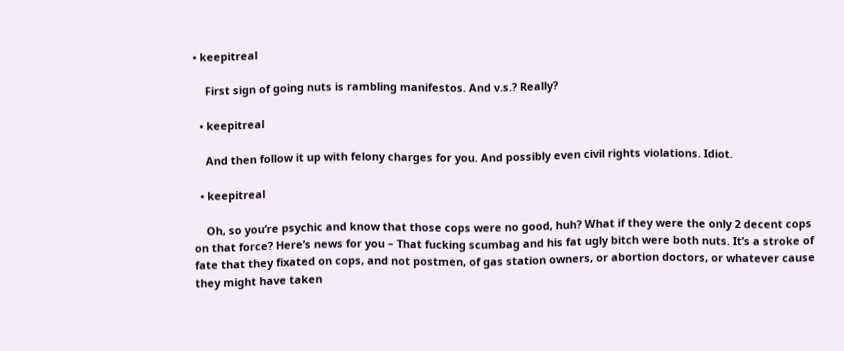• keepitreal

    First sign of going nuts is rambling manifestos. And v.s.? Really?

  • keepitreal

    And then follow it up with felony charges for you. And possibly even civil rights violations. Idiot.

  • keepitreal

    Oh, so you’re psychic and know that those cops were no good, huh? What if they were the only 2 decent cops on that force? Here’s news for you – That fucking scumbag and his fat ugly bitch were both nuts. It’s a stroke of fate that they fixated on cops, and not postmen, of gas station owners, or abortion doctors, or whatever cause they might have taken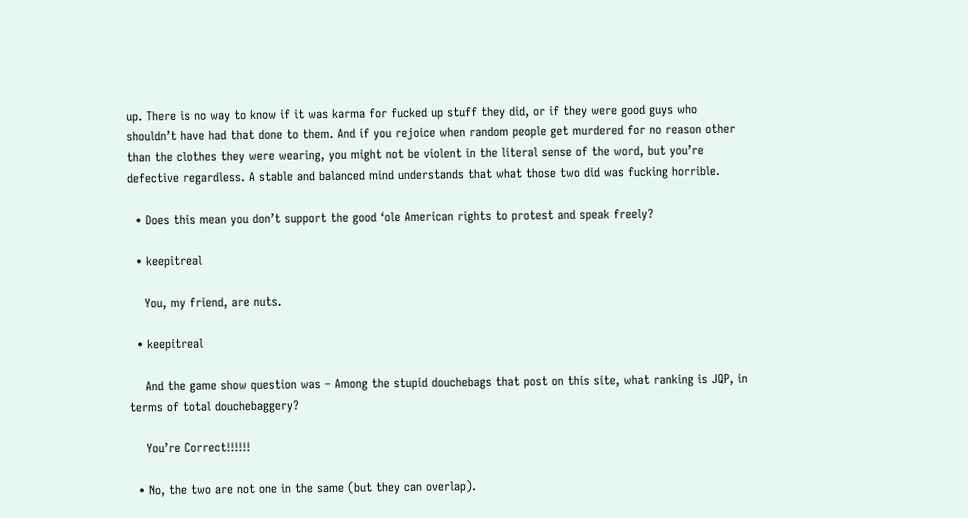up. There is no way to know if it was karma for fucked up stuff they did, or if they were good guys who shouldn’t have had that done to them. And if you rejoice when random people get murdered for no reason other than the clothes they were wearing, you might not be violent in the literal sense of the word, but you’re defective regardless. A stable and balanced mind understands that what those two did was fucking horrible.

  • Does this mean you don’t support the good ‘ole American rights to protest and speak freely?

  • keepitreal

    You, my friend, are nuts.

  • keepitreal

    And the game show question was – Among the stupid douchebags that post on this site, what ranking is JQP, in terms of total douchebaggery?

    You’re Correct!!!!!!

  • No, the two are not one in the same (but they can overlap).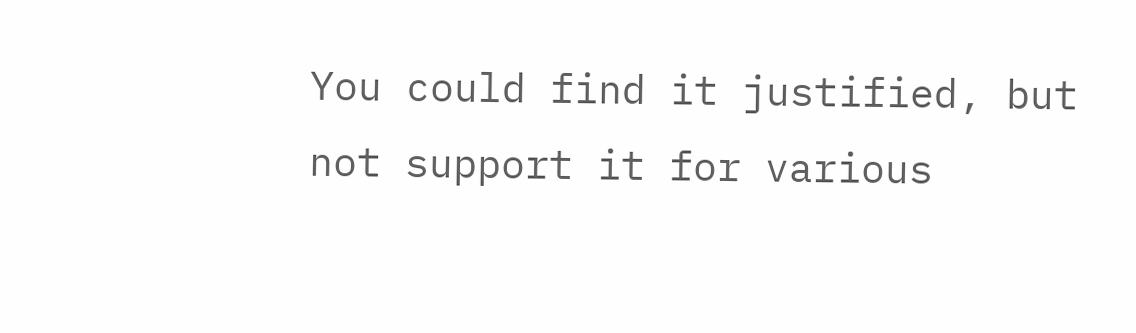You could find it justified, but not support it for various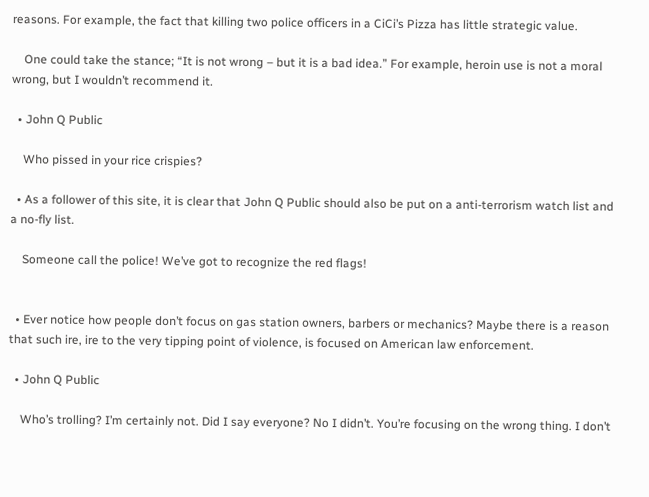reasons. For example, the fact that killing two police officers in a CiCi’s Pizza has little strategic value.

    One could take the stance; “It is not wrong – but it is a bad idea.” For example, heroin use is not a moral wrong, but I wouldn’t recommend it.

  • John Q Public

    Who pissed in your rice crispies?

  • As a follower of this site, it is clear that John Q Public should also be put on a anti-terrorism watch list and a no-fly list.

    Someone call the police! We’ve got to recognize the red flags!


  • Ever notice how people don’t focus on gas station owners, barbers or mechanics? Maybe there is a reason that such ire, ire to the very tipping point of violence, is focused on American law enforcement.

  • John Q Public

    Who’s trolling? I’m certainly not. Did I say everyone? No I didn’t. You’re focusing on the wrong thing. I don’t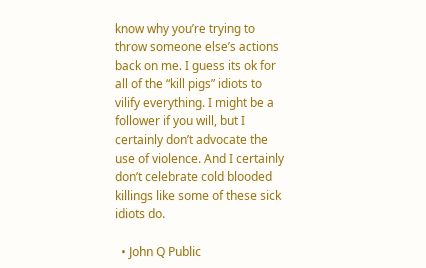know why you’re trying to throw someone else’s actions back on me. I guess its ok for all of the “kill pigs” idiots to vilify everything. I might be a follower if you will, but I certainly don’t advocate the use of violence. And I certainly don’t celebrate cold blooded killings like some of these sick idiots do.

  • John Q Public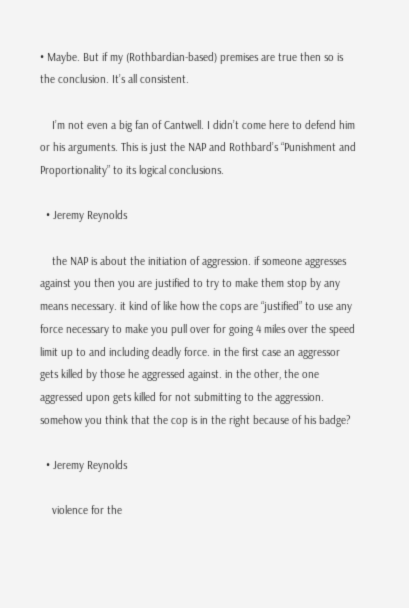• Maybe. But if my (Rothbardian-based) premises are true then so is the conclusion. It’s all consistent.

    I’m not even a big fan of Cantwell. I didn’t come here to defend him or his arguments. This is just the NAP and Rothbard’s “Punishment and Proportionality” to its logical conclusions.

  • Jeremy Reynolds

    the NAP is about the initiation of aggression. if someone aggresses against you then you are justified to try to make them stop by any means necessary. it kind of like how the cops are “justified” to use any force necessary to make you pull over for going 4 miles over the speed limit up to and including deadly force. in the first case an aggressor gets killed by those he aggressed against. in the other, the one aggressed upon gets killed for not submitting to the aggression. somehow you think that the cop is in the right because of his badge?

  • Jeremy Reynolds

    violence for the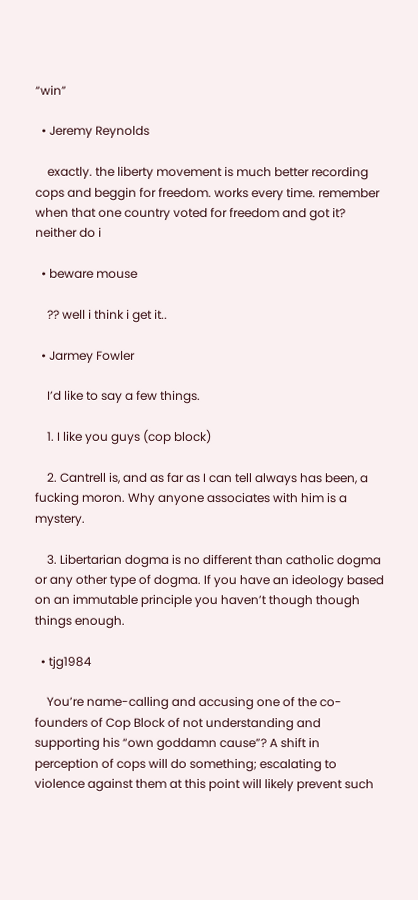“win”

  • Jeremy Reynolds

    exactly. the liberty movement is much better recording cops and beggin for freedom. works every time. remember when that one country voted for freedom and got it? neither do i

  • beware mouse

    ?? well i think i get it..

  • Jarmey Fowler

    I’d like to say a few things.

    1. I like you guys (cop block)

    2. Cantrell is, and as far as I can tell always has been, a fucking moron. Why anyone associates with him is a mystery.

    3. Libertarian dogma is no different than catholic dogma or any other type of dogma. If you have an ideology based on an immutable principle you haven’t though though things enough.

  • tjg1984

    You’re name-calling and accusing one of the co-founders of Cop Block of not understanding and supporting his “own goddamn cause”? A shift in perception of cops will do something; escalating to violence against them at this point will likely prevent such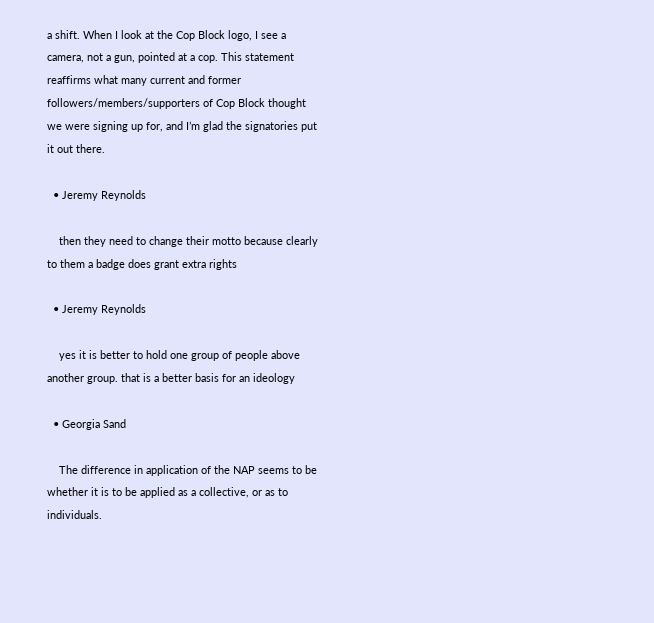a shift. When I look at the Cop Block logo, I see a camera, not a gun, pointed at a cop. This statement reaffirms what many current and former followers/members/supporters of Cop Block thought we were signing up for, and I’m glad the signatories put it out there.

  • Jeremy Reynolds

    then they need to change their motto because clearly to them a badge does grant extra rights

  • Jeremy Reynolds

    yes it is better to hold one group of people above another group. that is a better basis for an ideology

  • Georgia Sand

    The difference in application of the NAP seems to be whether it is to be applied as a collective, or as to individuals.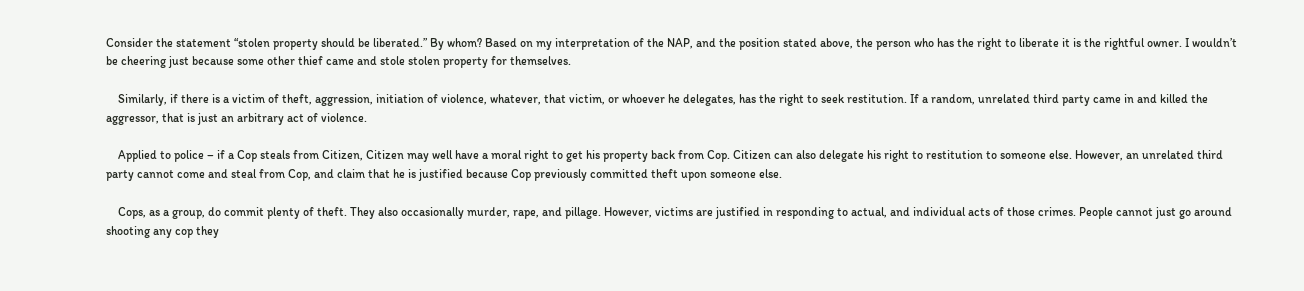Consider the statement “stolen property should be liberated.” By whom? Based on my interpretation of the NAP, and the position stated above, the person who has the right to liberate it is the rightful owner. I wouldn’t be cheering just because some other thief came and stole stolen property for themselves.

    Similarly, if there is a victim of theft, aggression, initiation of violence, whatever, that victim, or whoever he delegates, has the right to seek restitution. If a random, unrelated third party came in and killed the aggressor, that is just an arbitrary act of violence.

    Applied to police – if a Cop steals from Citizen, Citizen may well have a moral right to get his property back from Cop. Citizen can also delegate his right to restitution to someone else. However, an unrelated third party cannot come and steal from Cop, and claim that he is justified because Cop previously committed theft upon someone else.

    Cops, as a group, do commit plenty of theft. They also occasionally murder, rape, and pillage. However, victims are justified in responding to actual, and individual acts of those crimes. People cannot just go around shooting any cop they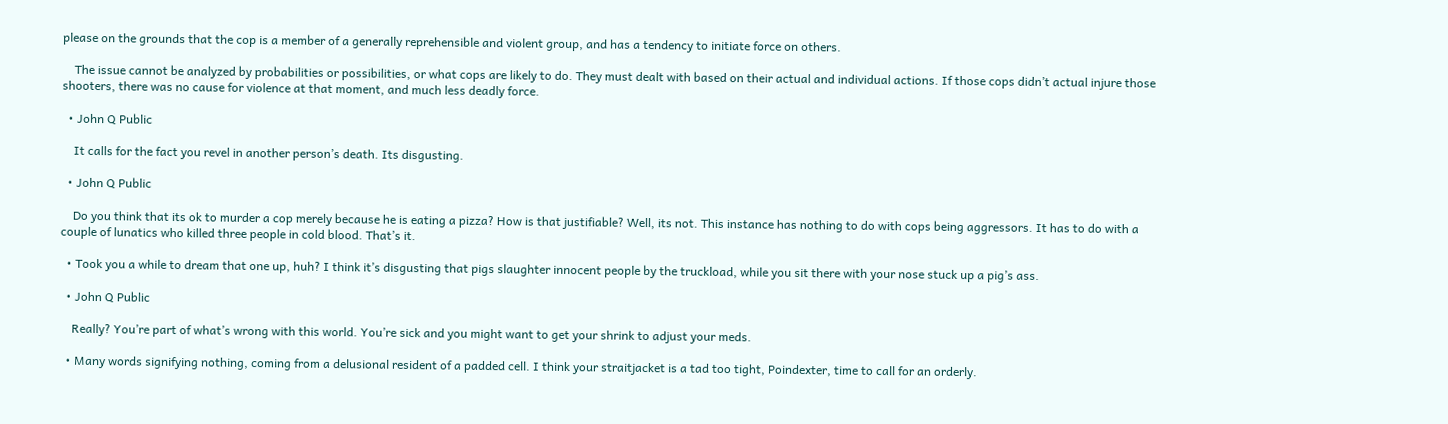please on the grounds that the cop is a member of a generally reprehensible and violent group, and has a tendency to initiate force on others.

    The issue cannot be analyzed by probabilities or possibilities, or what cops are likely to do. They must dealt with based on their actual and individual actions. If those cops didn’t actual injure those shooters, there was no cause for violence at that moment, and much less deadly force.

  • John Q Public

    It calls for the fact you revel in another person’s death. Its disgusting.

  • John Q Public

    Do you think that its ok to murder a cop merely because he is eating a pizza? How is that justifiable? Well, its not. This instance has nothing to do with cops being aggressors. It has to do with a couple of lunatics who killed three people in cold blood. That’s it.

  • Took you a while to dream that one up, huh? I think it’s disgusting that pigs slaughter innocent people by the truckload, while you sit there with your nose stuck up a pig’s ass.

  • John Q Public

    Really? You’re part of what’s wrong with this world. You’re sick and you might want to get your shrink to adjust your meds.

  • Many words signifying nothing, coming from a delusional resident of a padded cell. I think your straitjacket is a tad too tight, Poindexter, time to call for an orderly.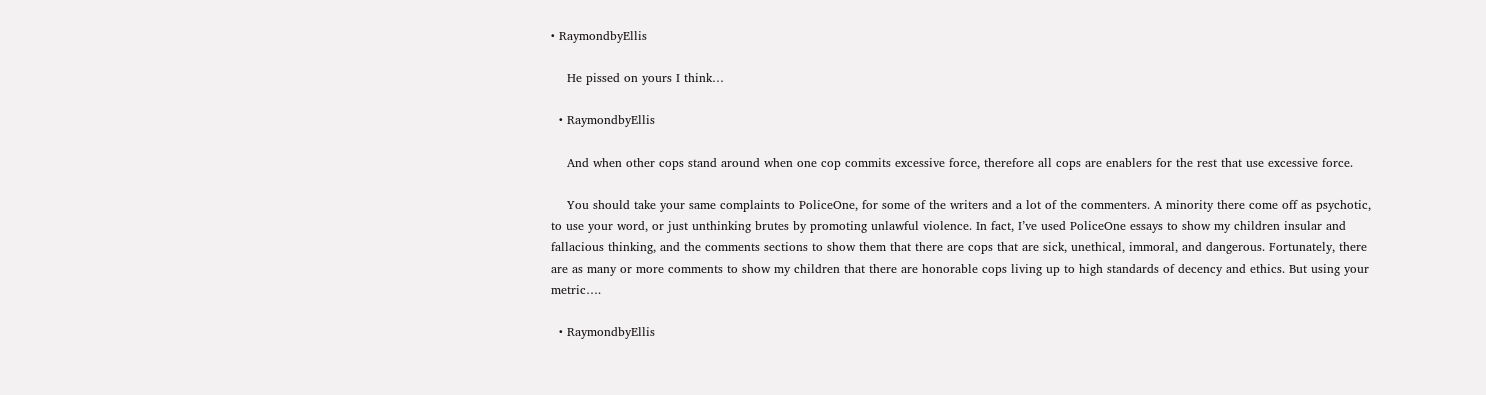• RaymondbyEllis

    He pissed on yours I think…

  • RaymondbyEllis

    And when other cops stand around when one cop commits excessive force, therefore all cops are enablers for the rest that use excessive force.

    You should take your same complaints to PoliceOne, for some of the writers and a lot of the commenters. A minority there come off as psychotic, to use your word, or just unthinking brutes by promoting unlawful violence. In fact, I’ve used PoliceOne essays to show my children insular and fallacious thinking, and the comments sections to show them that there are cops that are sick, unethical, immoral, and dangerous. Fortunately, there are as many or more comments to show my children that there are honorable cops living up to high standards of decency and ethics. But using your metric….

  • RaymondbyEllis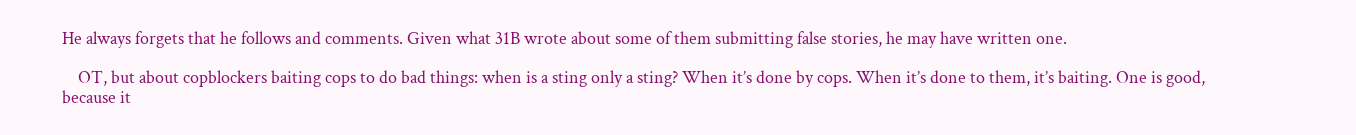He always forgets that he follows and comments. Given what 31B wrote about some of them submitting false stories, he may have written one.

    OT, but about copblockers baiting cops to do bad things: when is a sting only a sting? When it’s done by cops. When it’s done to them, it’s baiting. One is good, because it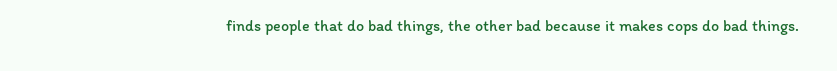finds people that do bad things, the other bad because it makes cops do bad things.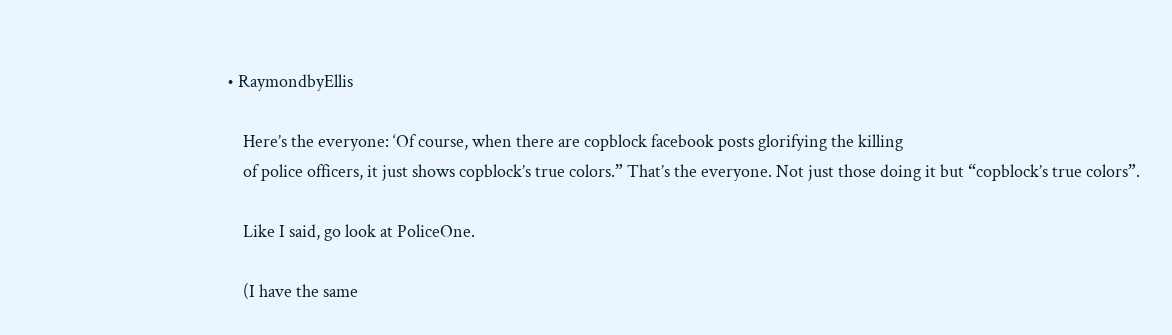• RaymondbyEllis

    Here’s the everyone: ‘Of course, when there are copblock facebook posts glorifying the killing
    of police officers, it just shows copblock’s true colors.” That’s the everyone. Not just those doing it but “copblock’s true colors”.

    Like I said, go look at PoliceOne.

    (I have the same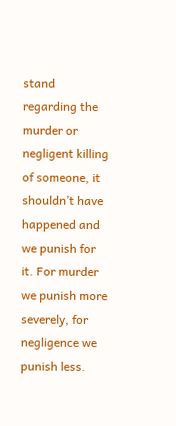stand regarding the murder or negligent killing of someone, it shouldn’t have happened and we punish for it. For murder we punish more severely, for negligence we punish less.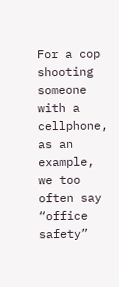For a cop shooting someone with a cellphone, as an example, we too often say “office safety”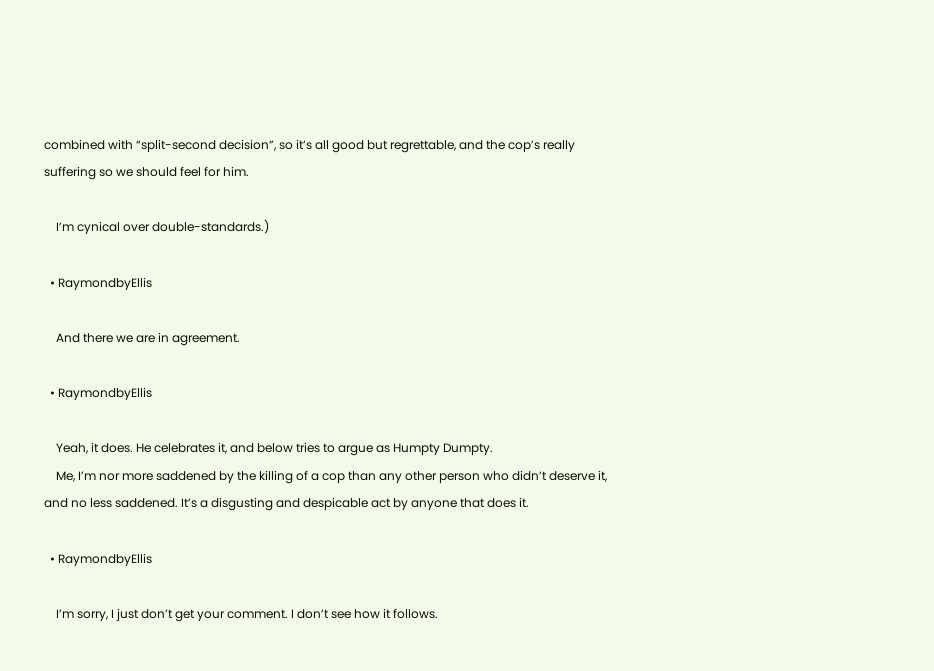combined with “split-second decision”, so it’s all good but regrettable, and the cop’s really suffering so we should feel for him.

    I’m cynical over double-standards.)

  • RaymondbyEllis

    And there we are in agreement.

  • RaymondbyEllis

    Yeah, it does. He celebrates it, and below tries to argue as Humpty Dumpty.
    Me, I’m nor more saddened by the killing of a cop than any other person who didn’t deserve it, and no less saddened. It’s a disgusting and despicable act by anyone that does it.

  • RaymondbyEllis

    I’m sorry, I just don’t get your comment. I don’t see how it follows.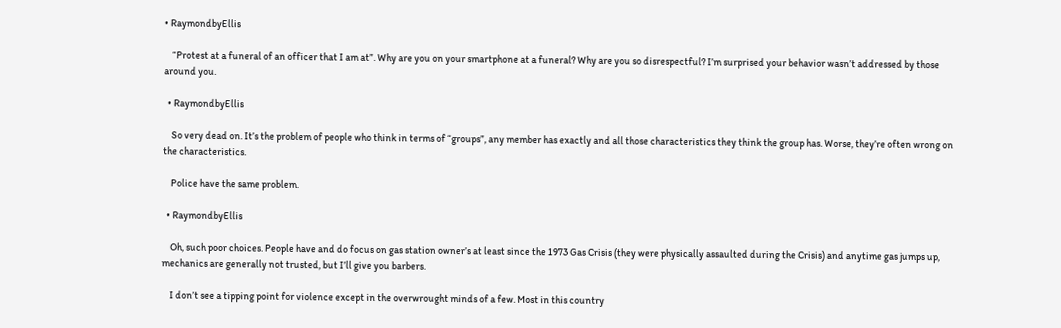• RaymondbyEllis

    “Protest at a funeral of an officer that I am at”. Why are you on your smartphone at a funeral? Why are you so disrespectful? I’m surprised your behavior wasn’t addressed by those around you.

  • RaymondbyEllis

    So very dead on. It’s the problem of people who think in terms of “groups”, any member has exactly and all those characteristics they think the group has. Worse, they’re often wrong on the characteristics.

    Police have the same problem.

  • RaymondbyEllis

    Oh, such poor choices. People have and do focus on gas station owner’s at least since the 1973 Gas Crisis (they were physically assaulted during the Crisis) and anytime gas jumps up, mechanics are generally not trusted, but I’ll give you barbers.

    I don’t see a tipping point for violence except in the overwrought minds of a few. Most in this country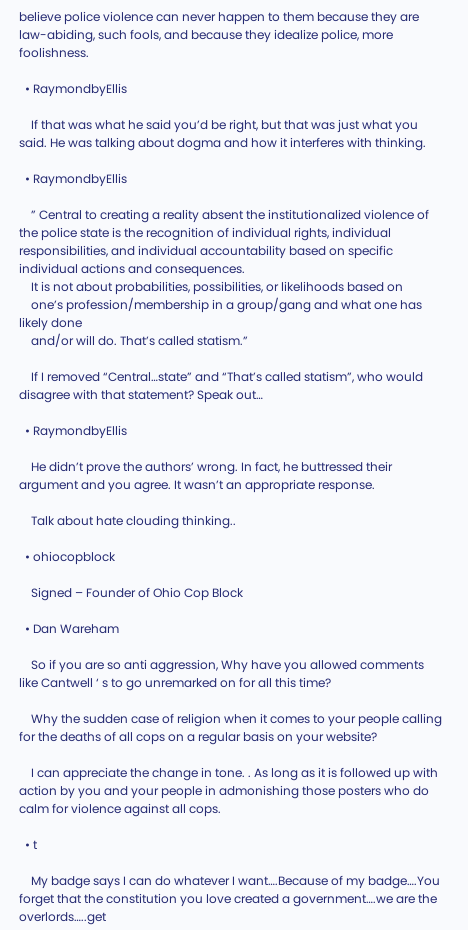believe police violence can never happen to them because they are law-abiding, such fools, and because they idealize police, more foolishness.

  • RaymondbyEllis

    If that was what he said you’d be right, but that was just what you said. He was talking about dogma and how it interferes with thinking.

  • RaymondbyEllis

    ” Central to creating a reality absent the institutionalized violence of the police state is the recognition of individual rights, individual responsibilities, and individual accountability based on specific individual actions and consequences.
    It is not about probabilities, possibilities, or likelihoods based on
    one’s profession/membership in a group/gang and what one has likely done
    and/or will do. That’s called statism.”

    If I removed “Central…state” and “That’s called statism”, who would disagree with that statement? Speak out…

  • RaymondbyEllis

    He didn’t prove the authors’ wrong. In fact, he buttressed their argument and you agree. It wasn’t an appropriate response.

    Talk about hate clouding thinking..

  • ohiocopblock

    Signed – Founder of Ohio Cop Block

  • Dan Wareham

    So if you are so anti aggression, Why have you allowed comments like Cantwell ‘ s to go unremarked on for all this time?

    Why the sudden case of religion when it comes to your people calling for the deaths of all cops on a regular basis on your website?

    I can appreciate the change in tone. . As long as it is followed up with action by you and your people in admonishing those posters who do calm for violence against all cops.

  • t

    My badge says I can do whatever I want….Because of my badge….You forget that the constitution you love created a government….we are the overlords…..get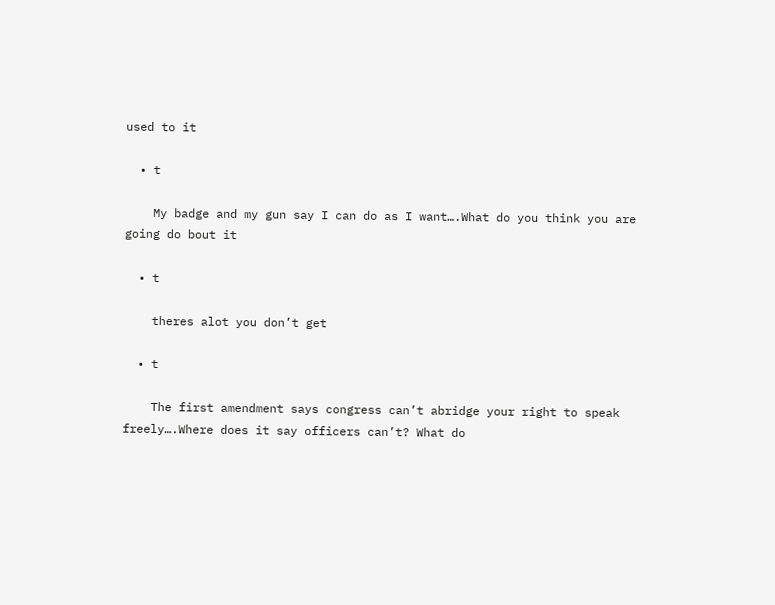used to it

  • t

    My badge and my gun say I can do as I want….What do you think you are going do bout it

  • t

    theres alot you don’t get

  • t

    The first amendment says congress can’t abridge your right to speak freely….Where does it say officers can’t? What do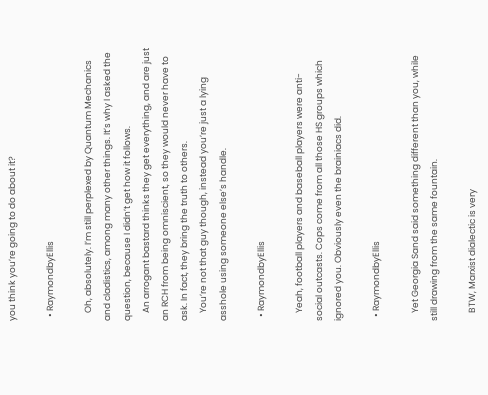you think you’re going to do about it?

  • RaymondbyEllis

    Oh, absolutely. I’m still perplexed by Quantum Mechanics and cladistics, among many other things. It’s why I asked the question, because I didn’t get how it follows.
    An arrogant bastard thinks they get everything, and are just an RCH from being omniscient, so they would never have to ask. In fact, they bring the truth to others.
    You’re not that guy though, instead you’re just a lying asshole using someone else’s handle.

  • RaymondbyEllis

    Yeah, football players and baseball players were anti-social outcasts. Cops come from all those HS groups which ignored you. Obviously even the brainiacs did.

  • RaymondbyEllis

    Yet Georgia Sand said something different than you, while still drawing from the same fountain.

    BTW, Marxist dialectic is very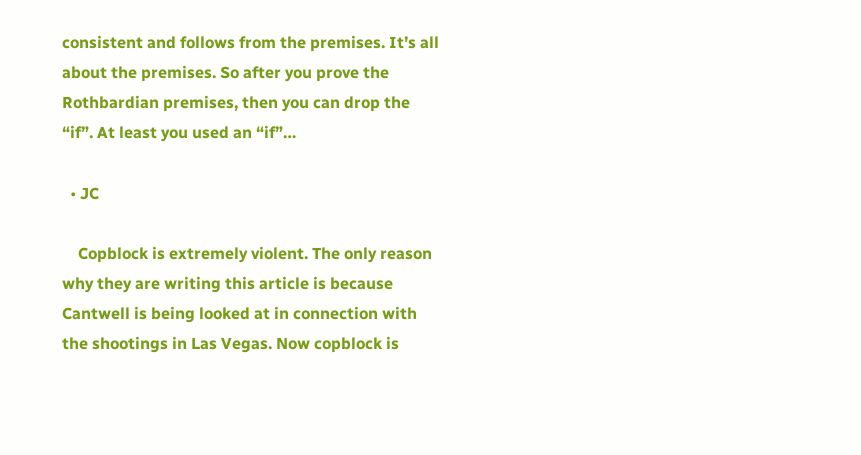consistent and follows from the premises. It’s all about the premises. So after you prove the Rothbardian premises, then you can drop the “if”. At least you used an “if”…

  • JC

    Copblock is extremely violent. The only reason why they are writing this article is because Cantwell is being looked at in connection with the shootings in Las Vegas. Now copblock is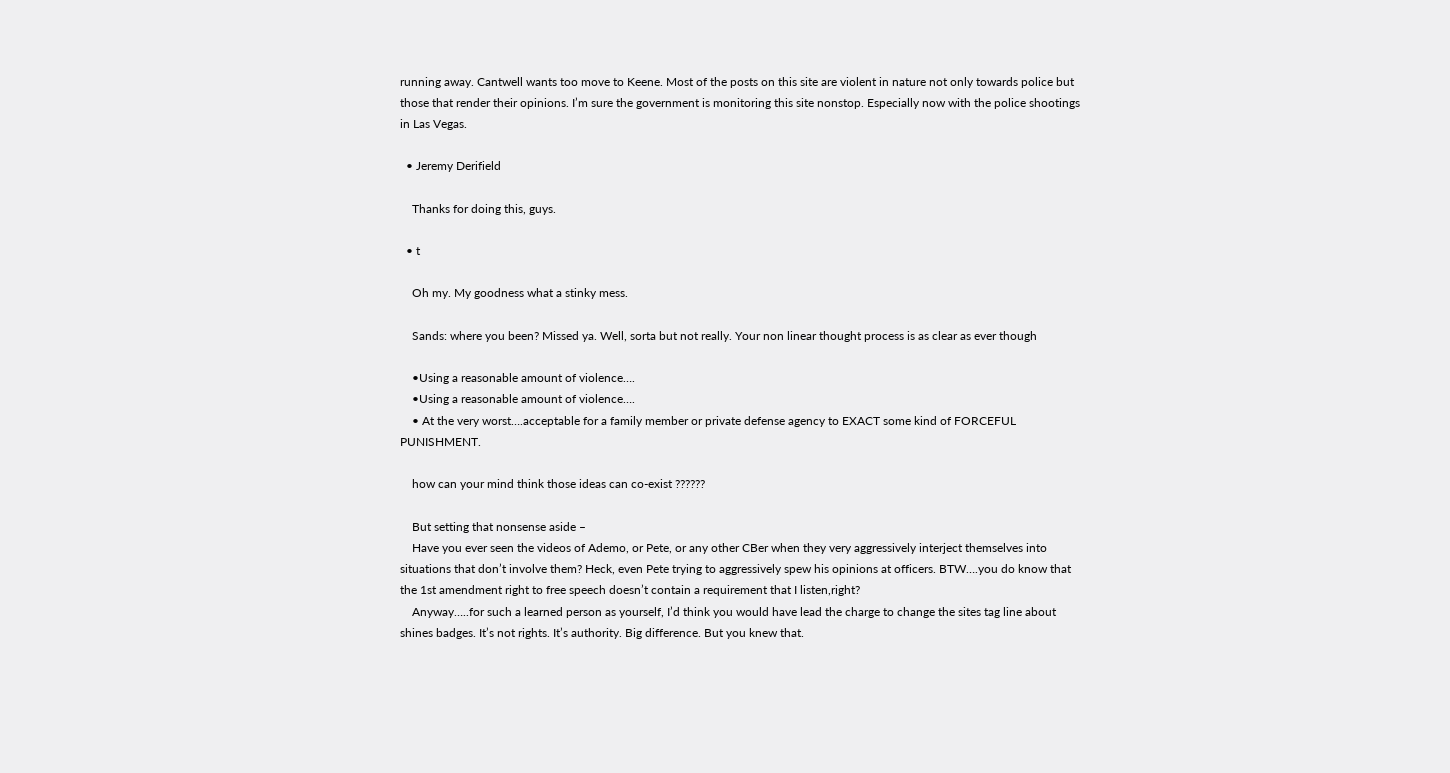running away. Cantwell wants too move to Keene. Most of the posts on this site are violent in nature not only towards police but those that render their opinions. I’m sure the government is monitoring this site nonstop. Especially now with the police shootings in Las Vegas.

  • Jeremy Derifield

    Thanks for doing this, guys.

  • t

    Oh my. My goodness what a stinky mess.

    Sands: where you been? Missed ya. Well, sorta but not really. Your non linear thought process is as clear as ever though

    •Using a reasonable amount of violence….
    •Using a reasonable amount of violence….
    • At the very worst….acceptable for a family member or private defense agency to EXACT some kind of FORCEFUL PUNISHMENT.

    how can your mind think those ideas can co-exist ??????

    But setting that nonsense aside –
    Have you ever seen the videos of Ademo, or Pete, or any other CBer when they very aggressively interject themselves into situations that don’t involve them? Heck, even Pete trying to aggressively spew his opinions at officers. BTW….you do know that the 1st amendment right to free speech doesn’t contain a requirement that I listen,right?
    Anyway…..for such a learned person as yourself, I’d think you would have lead the charge to change the sites tag line about shines badges. It’s not rights. It’s authority. Big difference. But you knew that.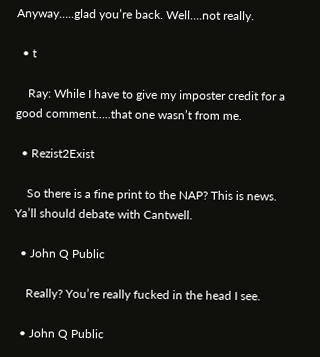Anyway…..glad you’re back. Well….not really.

  • t

    Ray: While I have to give my imposter credit for a good comment…..that one wasn’t from me.

  • Rezist2Exist

    So there is a fine print to the NAP? This is news. Ya’ll should debate with Cantwell.

  • John Q Public

    Really? You’re really fucked in the head I see.

  • John Q Public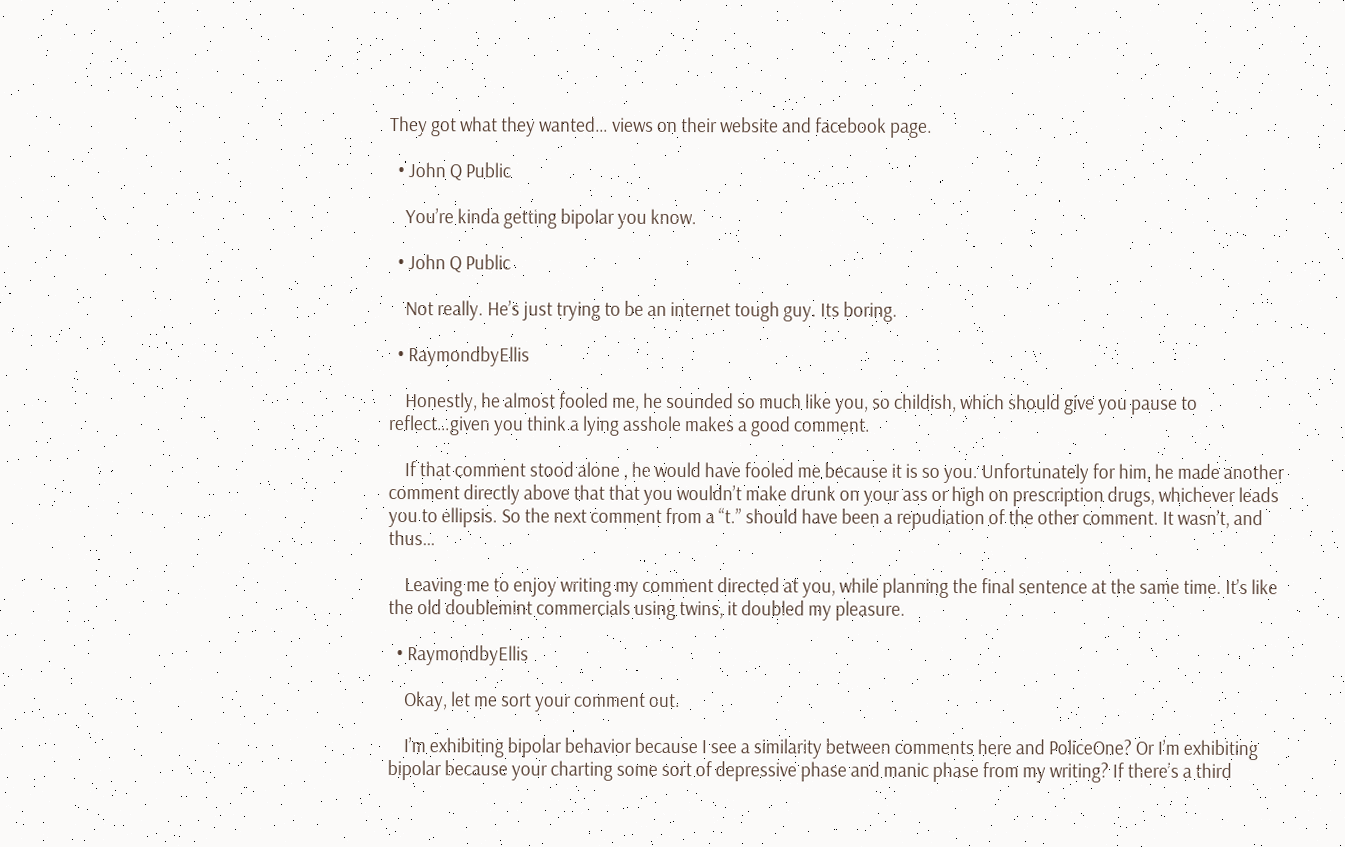They got what they wanted… views on their website and facebook page.

  • John Q Public

    You’re kinda getting bipolar you know.

  • John Q Public

    Not really. He’s just trying to be an internet tough guy. Its boring.

  • RaymondbyEllis

    Honestly, he almost fooled me, he sounded so much like you, so childish, which should give you pause to reflect…given you think a lying asshole makes a good comment.

    If that comment stood alone , he would have fooled me because it is so you. Unfortunately for him, he made another comment directly above that that you wouldn’t make drunk on your ass or high on prescription drugs, whichever leads you to ellipsis. So the next comment from a “t.” should have been a repudiation of the other comment. It wasn’t, and thus…

    Leaving me to enjoy writing my comment directed at you, while planning the final sentence at the same time. It’s like the old doublemint commercials using twins, it doubled my pleasure.

  • RaymondbyEllis

    Okay, let me sort your comment out.

    I’m exhibiting bipolar behavior because I see a similarity between comments here and PoliceOne? Or I’m exhibiting bipolar because your charting some sort of depressive phase and manic phase from my writing? If there’s a third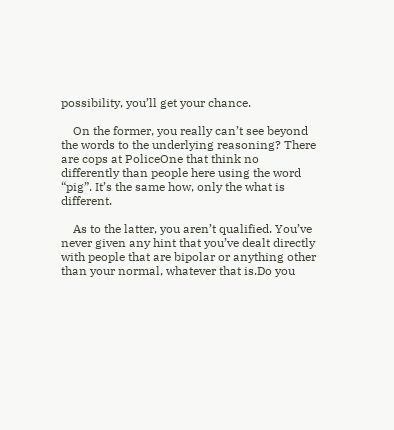possibility, you’ll get your chance.

    On the former, you really can’t see beyond the words to the underlying reasoning? There are cops at PoliceOne that think no differently than people here using the word “pig”. It’s the same how, only the what is different.

    As to the latter, you aren’t qualified. You’ve never given any hint that you’ve dealt directly with people that are bipolar or anything other than your normal, whatever that is.Do you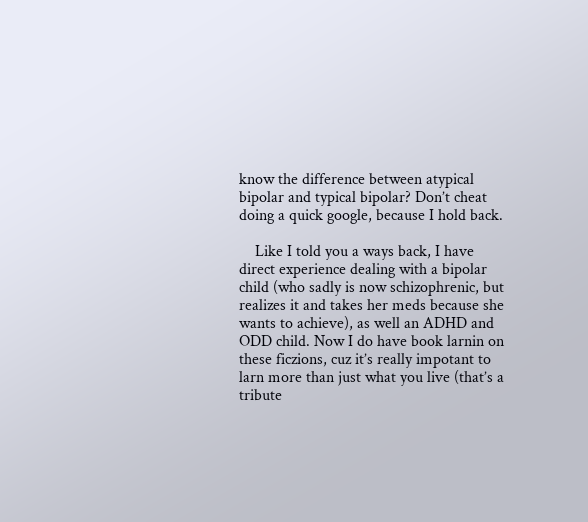know the difference between atypical bipolar and typical bipolar? Don’t cheat doing a quick google, because I hold back.

    Like I told you a ways back, I have direct experience dealing with a bipolar child (who sadly is now schizophrenic, but realizes it and takes her meds because she wants to achieve), as well an ADHD and ODD child. Now I do have book larnin on these ficzions, cuz it’s really impotant to larn more than just what you live (that’s a tribute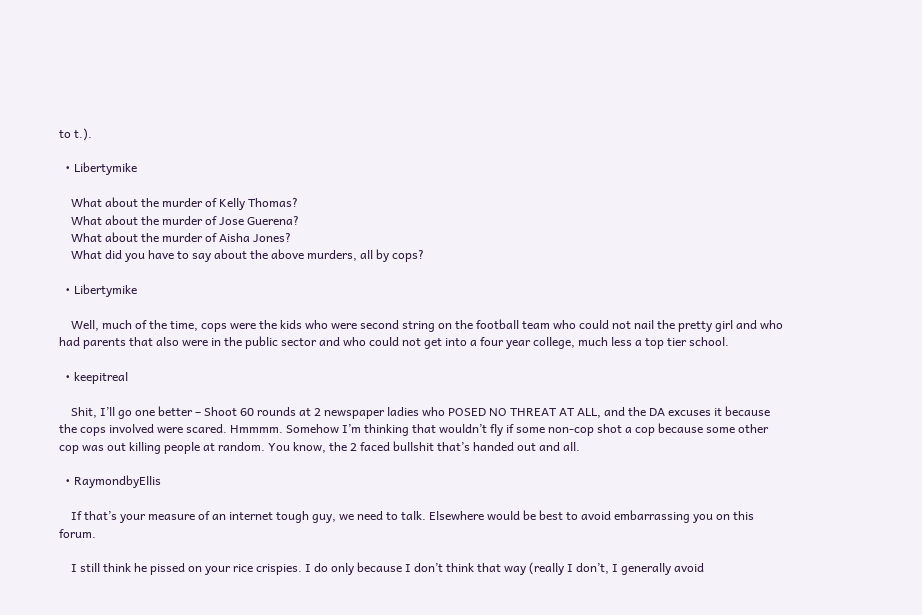to t.).

  • Libertymike

    What about the murder of Kelly Thomas?
    What about the murder of Jose Guerena?
    What about the murder of Aisha Jones?
    What did you have to say about the above murders, all by cops?

  • Libertymike

    Well, much of the time, cops were the kids who were second string on the football team who could not nail the pretty girl and who had parents that also were in the public sector and who could not get into a four year college, much less a top tier school.

  • keepitreal

    Shit, I’ll go one better – Shoot 60 rounds at 2 newspaper ladies who POSED NO THREAT AT ALL, and the DA excuses it because the cops involved were scared. Hmmmm. Somehow I’m thinking that wouldn’t fly if some non-cop shot a cop because some other cop was out killing people at random. You know, the 2 faced bullshit that’s handed out and all.

  • RaymondbyEllis

    If that’s your measure of an internet tough guy, we need to talk. Elsewhere would be best to avoid embarrassing you on this forum.

    I still think he pissed on your rice crispies. I do only because I don’t think that way (really I don’t, I generally avoid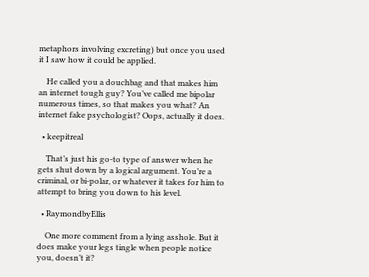metaphors involving excreting) but once you used it I saw how it could be applied.

    He called you a douchbag and that makes him an internet tough guy? You’ve called me bipolar numerous times, so that makes you what? An internet fake psychologist? Oops, actually it does.

  • keepitreal

    That’s just his go-to type of answer when he gets shut down by a logical argument. You’re a criminal, or bi-polar, or whatever it takes for him to attempt to bring you down to his level.

  • RaymondbyEllis

    One more comment from a lying asshole. But it does make your legs tingle when people notice you, doesn’t it?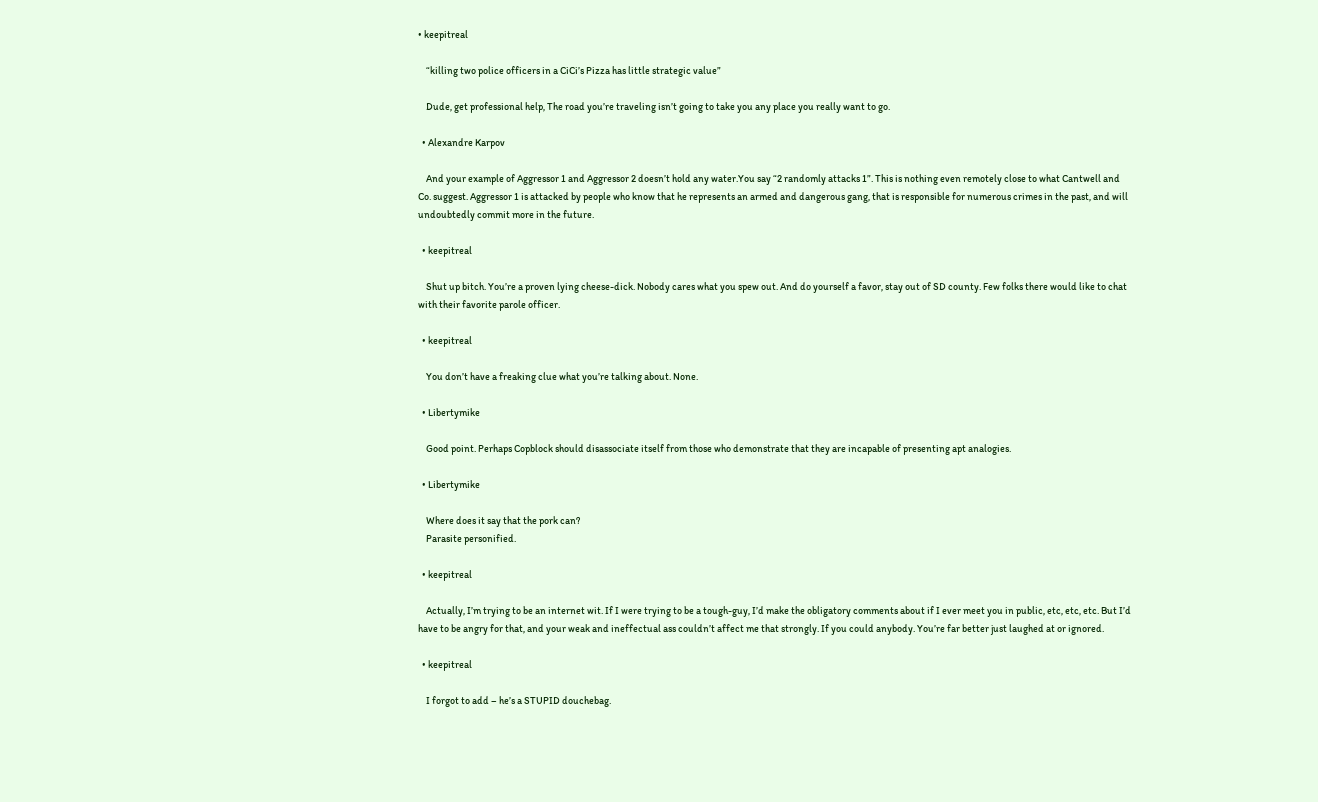• keepitreal

    “killing two police officers in a CiCi’s Pizza has little strategic value”

    Dude, get professional help, The road you’re traveling isn’t going to take you any place you really want to go.

  • Alexandre Karpov

    And your example of Aggressor 1 and Aggressor 2 doesn’t hold any water.You say “2 randomly attacks 1”. This is nothing even remotely close to what Cantwell and Co. suggest. Aggressor 1 is attacked by people who know that he represents an armed and dangerous gang, that is responsible for numerous crimes in the past, and will undoubtedly commit more in the future.

  • keepitreal

    Shut up bitch. You’re a proven lying cheese-dick. Nobody cares what you spew out. And do yourself a favor, stay out of SD county. Few folks there would like to chat with their favorite parole officer.

  • keepitreal

    You don’t have a freaking clue what you’re talking about. None.

  • Libertymike

    Good point. Perhaps Copblock should disassociate itself from those who demonstrate that they are incapable of presenting apt analogies.

  • Libertymike

    Where does it say that the pork can?
    Parasite personified.

  • keepitreal

    Actually, I’m trying to be an internet wit. If I were trying to be a tough-guy, I’d make the obligatory comments about if I ever meet you in public, etc, etc, etc. But I’d have to be angry for that, and your weak and ineffectual ass couldn’t affect me that strongly. If you could anybody. You’re far better just laughed at or ignored.

  • keepitreal

    I forgot to add – he’s a STUPID douchebag.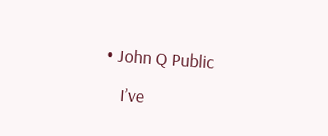• John Q Public

    I’ve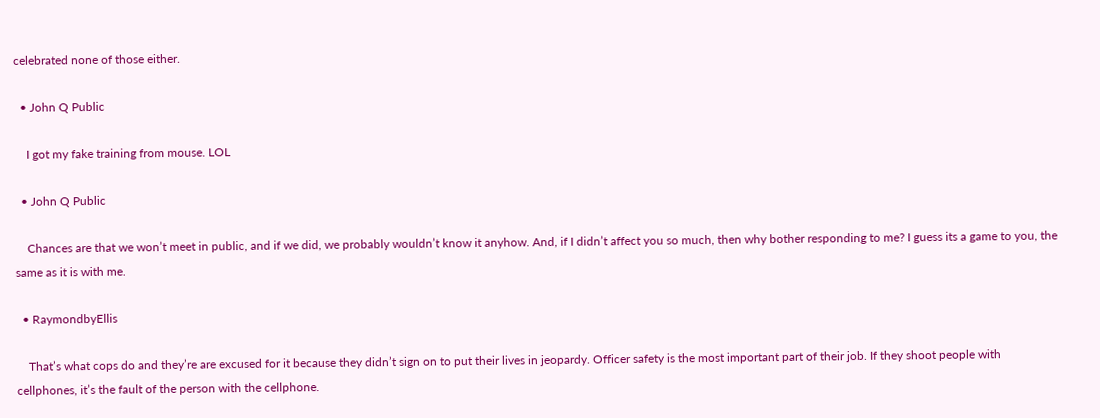celebrated none of those either.

  • John Q Public

    I got my fake training from mouse. LOL

  • John Q Public

    Chances are that we won’t meet in public, and if we did, we probably wouldn’t know it anyhow. And, if I didn’t affect you so much, then why bother responding to me? I guess its a game to you, the same as it is with me.

  • RaymondbyEllis

    That’s what cops do and they’re are excused for it because they didn’t sign on to put their lives in jeopardy. Officer safety is the most important part of their job. If they shoot people with cellphones, it’s the fault of the person with the cellphone.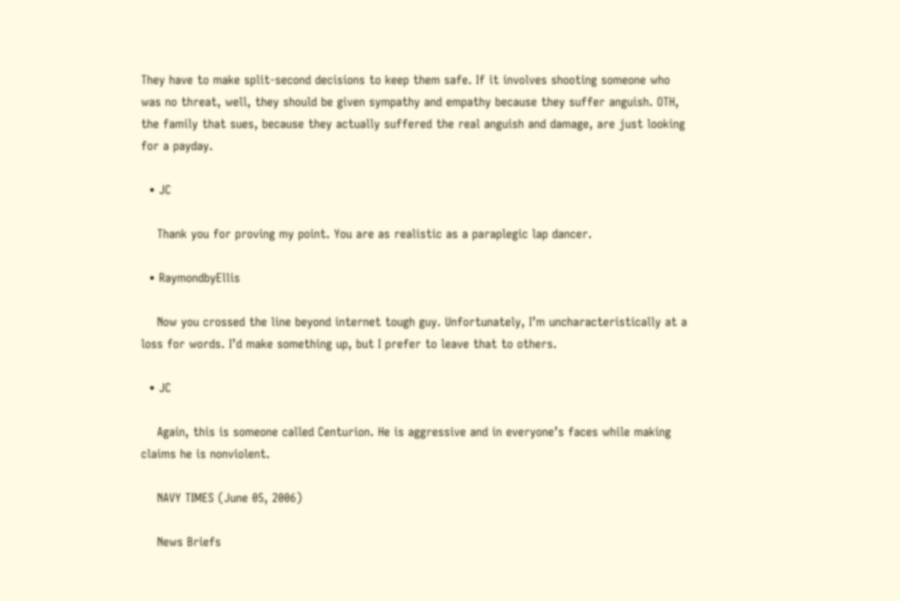They have to make split-second decisions to keep them safe. If it involves shooting someone who was no threat, well, they should be given sympathy and empathy because they suffer anguish. OTH, the family that sues, because they actually suffered the real anguish and damage, are just looking for a payday.

  • JC

    Thank you for proving my point. You are as realistic as a paraplegic lap dancer.

  • RaymondbyEllis

    Now you crossed the line beyond internet tough guy. Unfortunately, I’m uncharacteristically at a loss for words. I’d make something up, but I prefer to leave that to others.

  • JC

    Again, this is someone called Centurion. He is aggressive and in everyone’s faces while making claims he is nonviolent.

    NAVY TIMES (June 05, 2006)

    News Briefs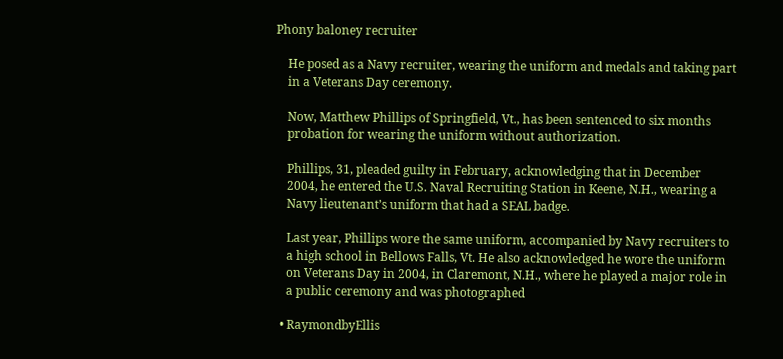Phony baloney recruiter

    He posed as a Navy recruiter, wearing the uniform and medals and taking part
    in a Veterans Day ceremony.

    Now, Matthew Phillips of Springfield, Vt., has been sentenced to six months
    probation for wearing the uniform without authorization.

    Phillips, 31, pleaded guilty in February, acknowledging that in December
    2004, he entered the U.S. Naval Recruiting Station in Keene, N.H., wearing a
    Navy lieutenant’s uniform that had a SEAL badge.

    Last year, Phillips wore the same uniform, accompanied by Navy recruiters to
    a high school in Bellows Falls, Vt. He also acknowledged he wore the uniform
    on Veterans Day in 2004, in Claremont, N.H., where he played a major role in
    a public ceremony and was photographed

  • RaymondbyEllis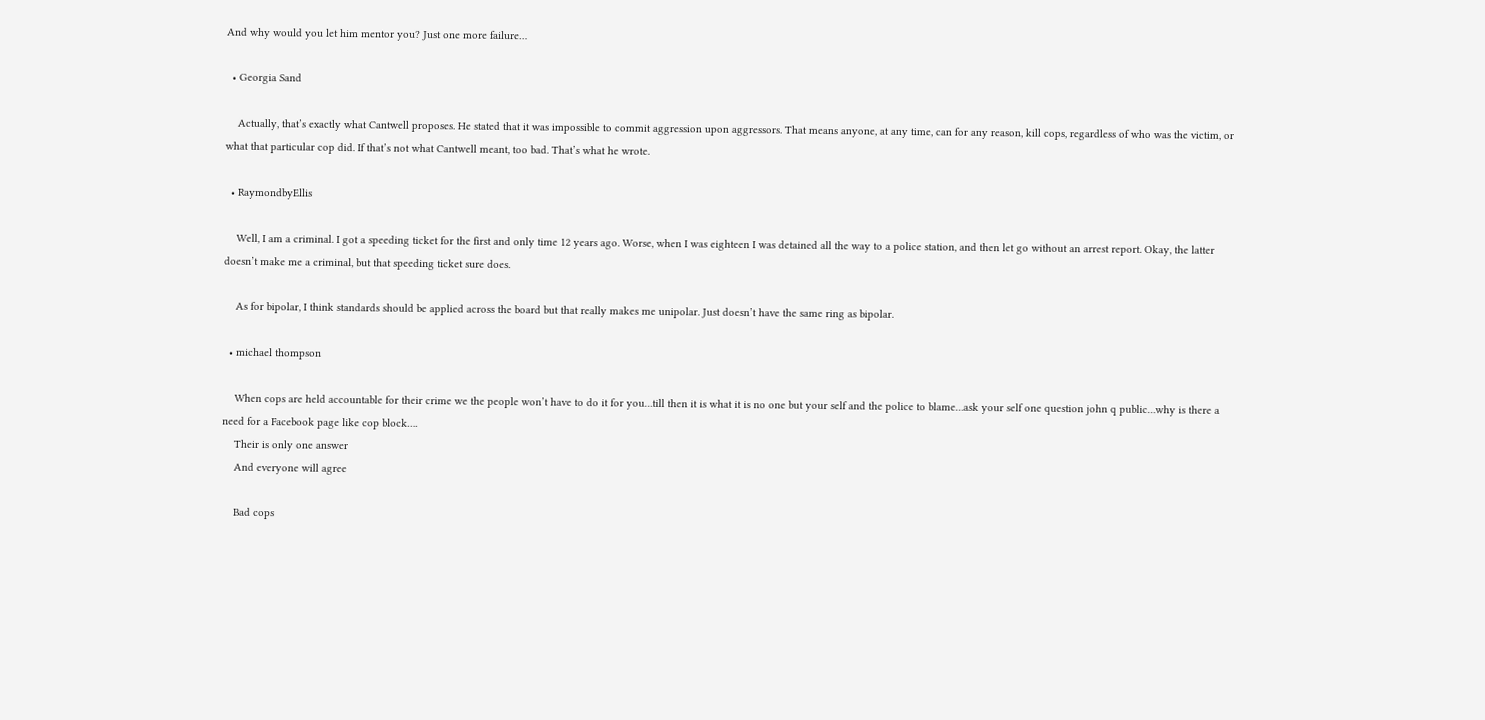And why would you let him mentor you? Just one more failure…

  • Georgia Sand

    Actually, that’s exactly what Cantwell proposes. He stated that it was impossible to commit aggression upon aggressors. That means anyone, at any time, can for any reason, kill cops, regardless of who was the victim, or what that particular cop did. If that’s not what Cantwell meant, too bad. That’s what he wrote.

  • RaymondbyEllis

    Well, I am a criminal. I got a speeding ticket for the first and only time 12 years ago. Worse, when I was eighteen I was detained all the way to a police station, and then let go without an arrest report. Okay, the latter doesn’t make me a criminal, but that speeding ticket sure does.

    As for bipolar, I think standards should be applied across the board but that really makes me unipolar. Just doesn’t have the same ring as bipolar.

  • michael thompson

    When cops are held accountable for their crime we the people won’t have to do it for you…till then it is what it is no one but your self and the police to blame…ask your self one question john q public…why is there a need for a Facebook page like cop block….
    Their is only one answer
    And everyone will agree

    Bad cops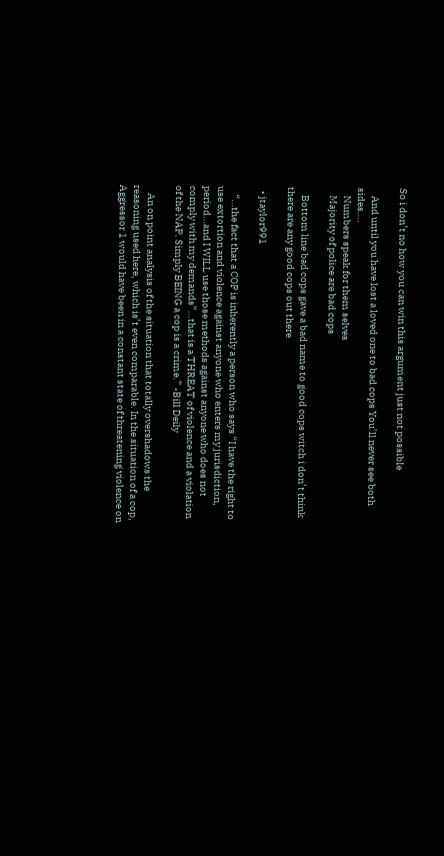So i don’t no how you can win this argument just not possible

    And until you have lost a loved one to bad cops You’ll never see both sides….
    Numbers speak for them selves
    Majority of police are bad cops

    Bottom line bad cops gave a bad name to good cops witch i don’t think there are any good cops out there

  • jtaylor991

    “…the fact that a COP is inherently a person who says “I have the right to use extortion and violence against anyone who enters my jurisdiction, period…and I WILL use those methods against anyone who does not comply with my demands”…that is a THREAT of violence and a violation of the NAP. Simply BEING a cop is a crime.” -Bill Deily

    An on point analysis of the situation that totally overshadows the reasoning used here, which is’t even comparable. In the situation of a cop, Aggressor 1 would have been in a constant state of threatening violence on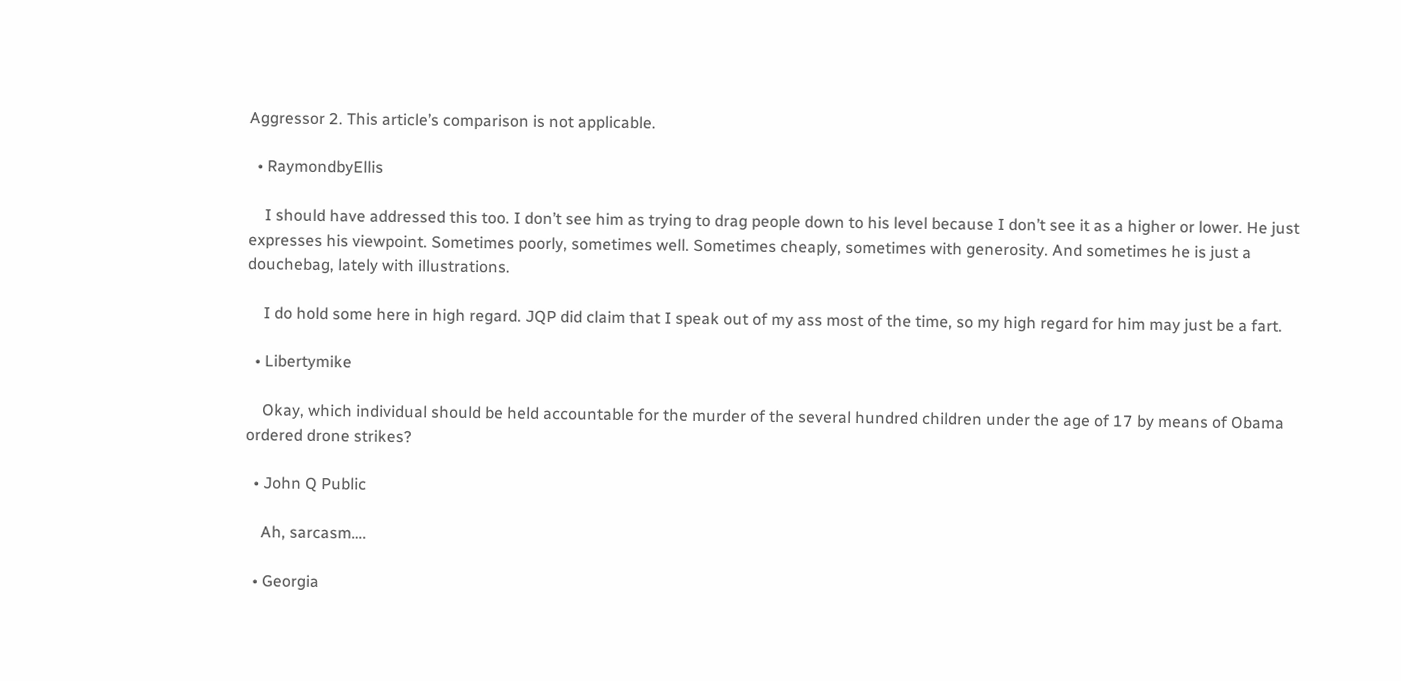Aggressor 2. This article’s comparison is not applicable.

  • RaymondbyEllis

    I should have addressed this too. I don’t see him as trying to drag people down to his level because I don’t see it as a higher or lower. He just expresses his viewpoint. Sometimes poorly, sometimes well. Sometimes cheaply, sometimes with generosity. And sometimes he is just a douchebag, lately with illustrations.

    I do hold some here in high regard. JQP did claim that I speak out of my ass most of the time, so my high regard for him may just be a fart.

  • Libertymike

    Okay, which individual should be held accountable for the murder of the several hundred children under the age of 17 by means of Obama ordered drone strikes?

  • John Q Public

    Ah, sarcasm….

  • Georgia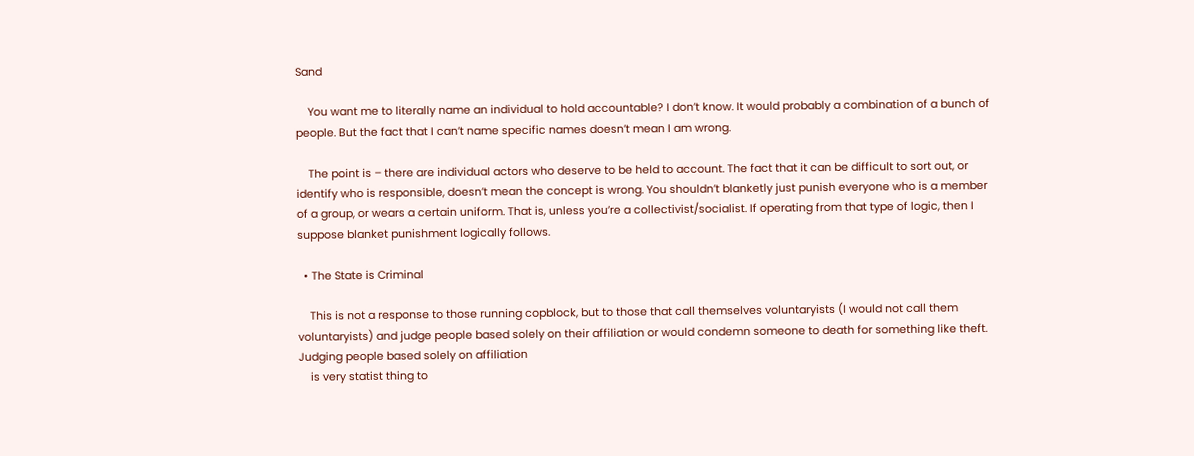Sand

    You want me to literally name an individual to hold accountable? I don’t know. It would probably a combination of a bunch of people. But the fact that I can’t name specific names doesn’t mean I am wrong.

    The point is – there are individual actors who deserve to be held to account. The fact that it can be difficult to sort out, or identify who is responsible, doesn’t mean the concept is wrong. You shouldn’t blanketly just punish everyone who is a member of a group, or wears a certain uniform. That is, unless you’re a collectivist/socialist. If operating from that type of logic, then I suppose blanket punishment logically follows.

  • The State is Criminal

    This is not a response to those running copblock, but to those that call themselves voluntaryists (I would not call them voluntaryists) and judge people based solely on their affiliation or would condemn someone to death for something like theft. Judging people based solely on affiliation
    is very statist thing to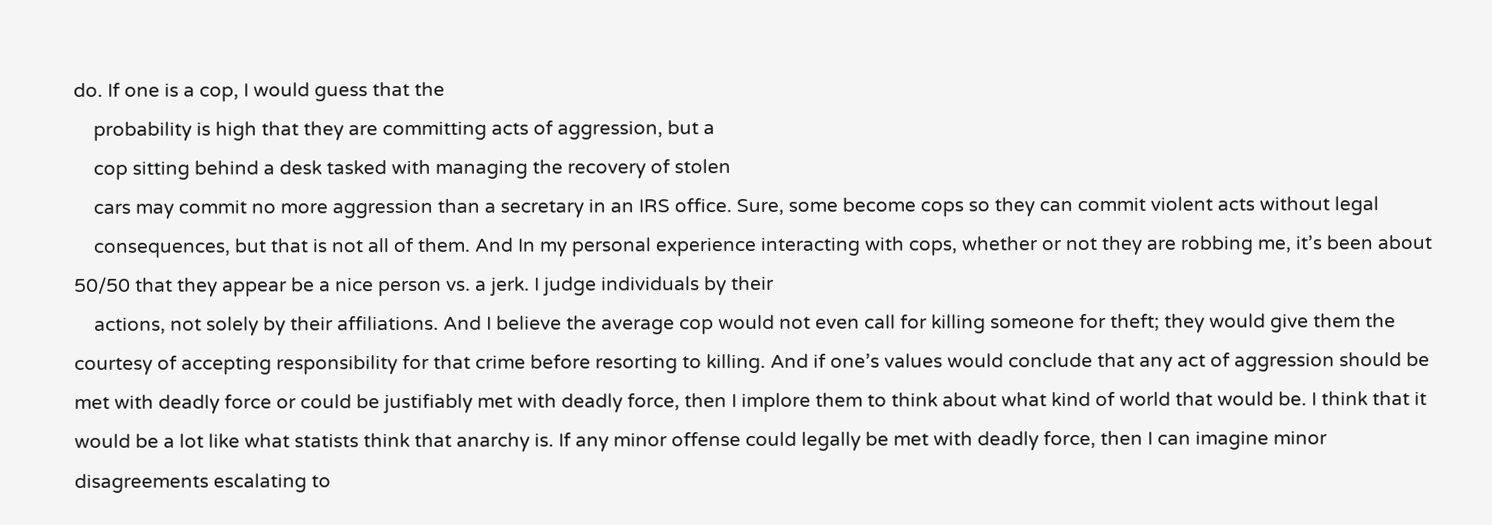do. If one is a cop, I would guess that the
    probability is high that they are committing acts of aggression, but a
    cop sitting behind a desk tasked with managing the recovery of stolen
    cars may commit no more aggression than a secretary in an IRS office. Sure, some become cops so they can commit violent acts without legal
    consequences, but that is not all of them. And In my personal experience interacting with cops, whether or not they are robbing me, it’s been about 50/50 that they appear be a nice person vs. a jerk. I judge individuals by their
    actions, not solely by their affiliations. And I believe the average cop would not even call for killing someone for theft; they would give them the courtesy of accepting responsibility for that crime before resorting to killing. And if one’s values would conclude that any act of aggression should be met with deadly force or could be justifiably met with deadly force, then I implore them to think about what kind of world that would be. I think that it would be a lot like what statists think that anarchy is. If any minor offense could legally be met with deadly force, then I can imagine minor disagreements escalating to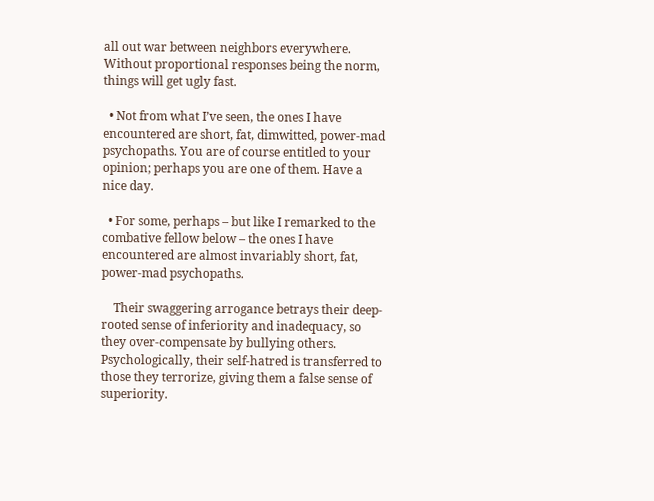all out war between neighbors everywhere. Without proportional responses being the norm, things will get ugly fast.

  • Not from what I’ve seen, the ones I have encountered are short, fat, dimwitted, power-mad psychopaths. You are of course entitled to your opinion; perhaps you are one of them. Have a nice day.

  • For some, perhaps – but like I remarked to the combative fellow below – the ones I have encountered are almost invariably short, fat, power-mad psychopaths.

    Their swaggering arrogance betrays their deep-rooted sense of inferiority and inadequacy, so they over-compensate by bullying others. Psychologically, their self-hatred is transferred to those they terrorize, giving them a false sense of superiority.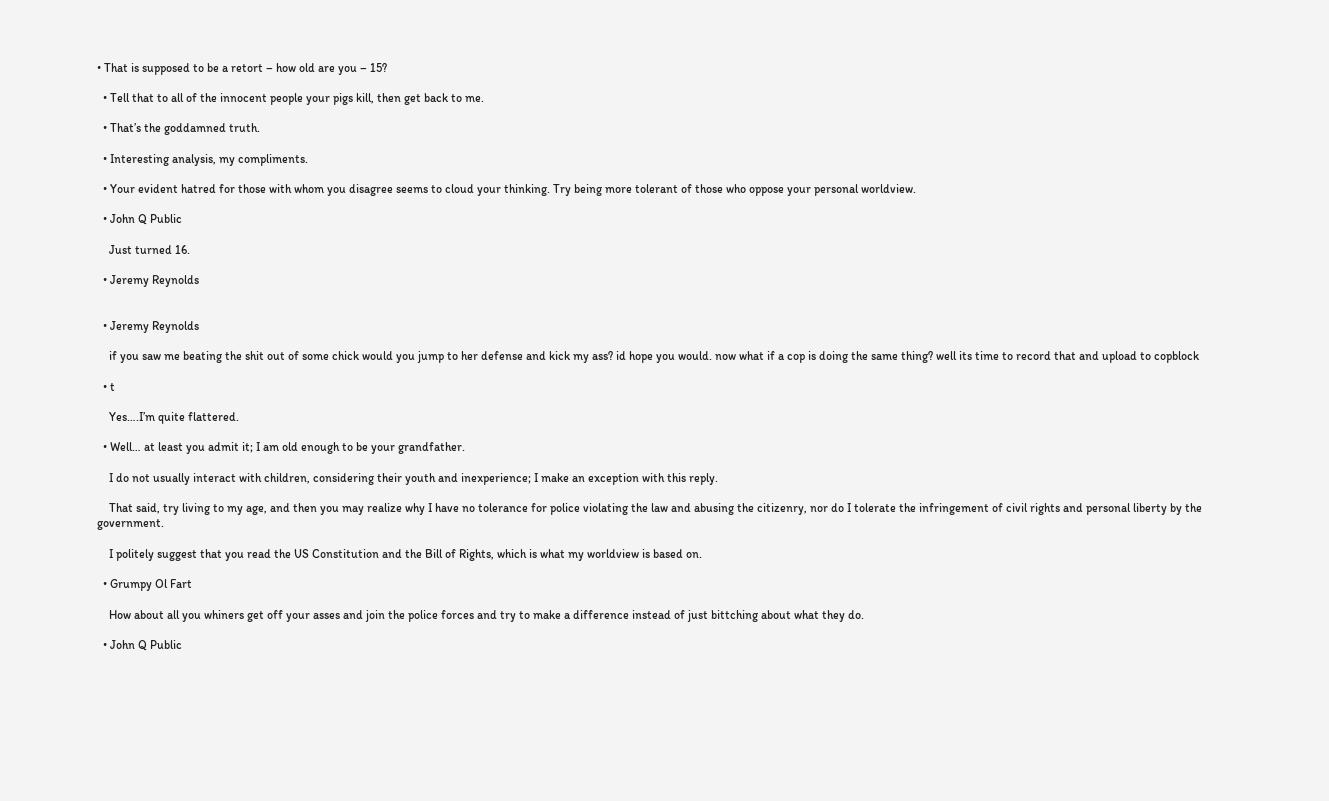• That is supposed to be a retort – how old are you – 15?

  • Tell that to all of the innocent people your pigs kill, then get back to me.

  • That’s the goddamned truth.

  • Interesting analysis, my compliments.

  • Your evident hatred for those with whom you disagree seems to cloud your thinking. Try being more tolerant of those who oppose your personal worldview.

  • John Q Public

    Just turned 16.

  • Jeremy Reynolds


  • Jeremy Reynolds

    if you saw me beating the shit out of some chick would you jump to her defense and kick my ass? id hope you would. now what if a cop is doing the same thing? well its time to record that and upload to copblock

  • t

    Yes….I’m quite flattered.

  • Well… at least you admit it; I am old enough to be your grandfather.

    I do not usually interact with children, considering their youth and inexperience; I make an exception with this reply.

    That said, try living to my age, and then you may realize why I have no tolerance for police violating the law and abusing the citizenry, nor do I tolerate the infringement of civil rights and personal liberty by the government.

    I politely suggest that you read the US Constitution and the Bill of Rights, which is what my worldview is based on.

  • Grumpy Ol Fart

    How about all you whiners get off your asses and join the police forces and try to make a difference instead of just bittching about what they do.

  • John Q Public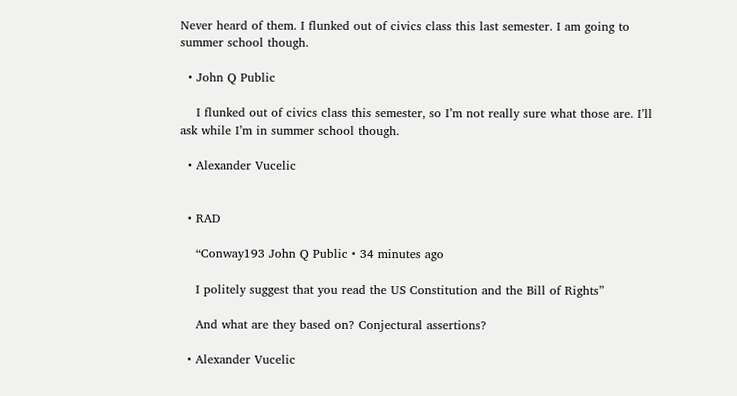Never heard of them. I flunked out of civics class this last semester. I am going to summer school though.

  • John Q Public

    I flunked out of civics class this semester, so I’m not really sure what those are. I’ll ask while I’m in summer school though.

  • Alexander Vucelic


  • RAD

    “Conway193 John Q Public • 34 minutes ago

    I politely suggest that you read the US Constitution and the Bill of Rights”

    And what are they based on? Conjectural assertions?

  • Alexander Vucelic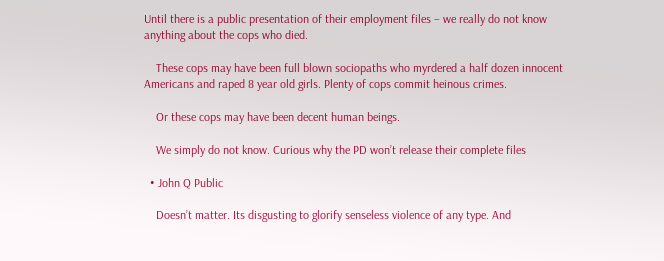Until there is a public presentation of their employment files – we really do not know anything about the cops who died.

    These cops may have been full blown sociopaths who myrdered a half dozen innocent Americans and raped 8 year old girls. Plenty of cops commit heinous crimes.

    Or these cops may have been decent human beings.

    We simply do not know. Curious why the PD won’t release their complete files

  • John Q Public

    Doesn’t matter. Its disgusting to glorify senseless violence of any type. And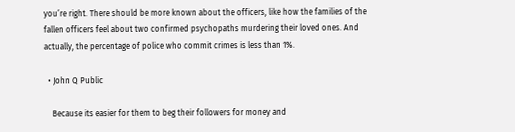you’re right. There should be more known about the officers, like how the families of the fallen officers feel about two confirmed psychopaths murdering their loved ones. And actually, the percentage of police who commit crimes is less than 1%.

  • John Q Public

    Because its easier for them to beg their followers for money and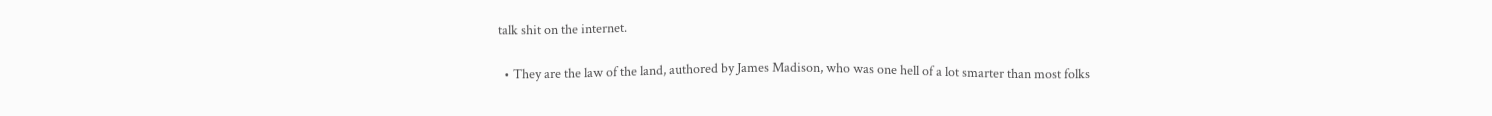talk shit on the internet.

  • They are the law of the land, authored by James Madison, who was one hell of a lot smarter than most folks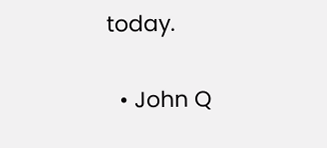today.

  • John Q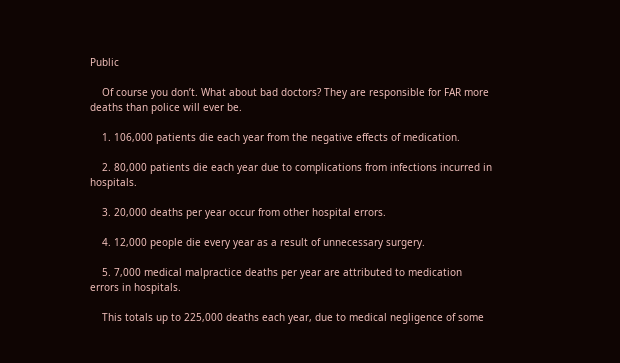Public

    Of course you don’t. What about bad doctors? They are responsible for FAR more deaths than police will ever be.

    1. 106,000 patients die each year from the negative effects of medication.

    2. 80,000 patients die each year due to complications from infections incurred in hospitals.

    3. 20,000 deaths per year occur from other hospital errors.

    4. 12,000 people die every year as a result of unnecessary surgery.

    5. 7,000 medical malpractice deaths per year are attributed to medication errors in hospitals.

    This totals up to 225,000 deaths each year, due to medical negligence of some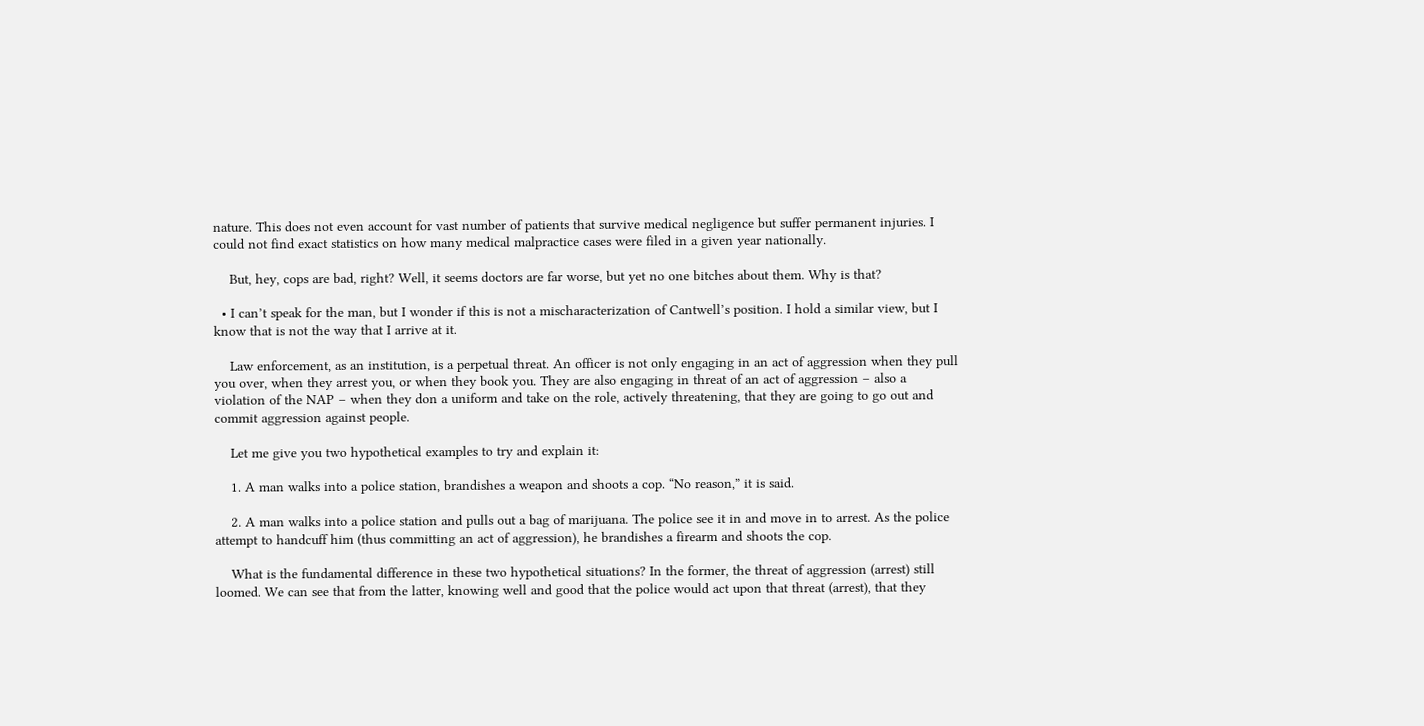nature. This does not even account for vast number of patients that survive medical negligence but suffer permanent injuries. I could not find exact statistics on how many medical malpractice cases were filed in a given year nationally.

    But, hey, cops are bad, right? Well, it seems doctors are far worse, but yet no one bitches about them. Why is that?

  • I can’t speak for the man, but I wonder if this is not a mischaracterization of Cantwell’s position. I hold a similar view, but I know that is not the way that I arrive at it.

    Law enforcement, as an institution, is a perpetual threat. An officer is not only engaging in an act of aggression when they pull you over, when they arrest you, or when they book you. They are also engaging in threat of an act of aggression – also a violation of the NAP – when they don a uniform and take on the role, actively threatening, that they are going to go out and commit aggression against people.

    Let me give you two hypothetical examples to try and explain it:

    1. A man walks into a police station, brandishes a weapon and shoots a cop. “No reason,” it is said.

    2. A man walks into a police station and pulls out a bag of marijuana. The police see it in and move in to arrest. As the police attempt to handcuff him (thus committing an act of aggression), he brandishes a firearm and shoots the cop.

    What is the fundamental difference in these two hypothetical situations? In the former, the threat of aggression (arrest) still loomed. We can see that from the latter, knowing well and good that the police would act upon that threat (arrest), that they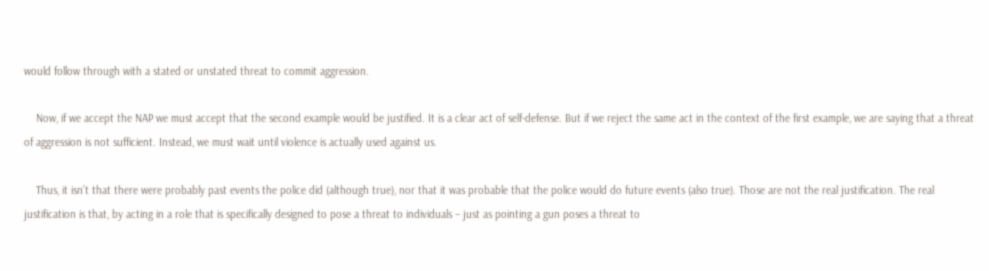would follow through with a stated or unstated threat to commit aggression.

    Now, if we accept the NAP we must accept that the second example would be justified. It is a clear act of self-defense. But if we reject the same act in the context of the first example, we are saying that a threat of aggression is not sufficient. Instead, we must wait until violence is actually used against us.

    Thus, it isn’t that there were probably past events the police did (although true), nor that it was probable that the police would do future events (also true). Those are not the real justification. The real justification is that, by acting in a role that is specifically designed to pose a threat to individuals – just as pointing a gun poses a threat to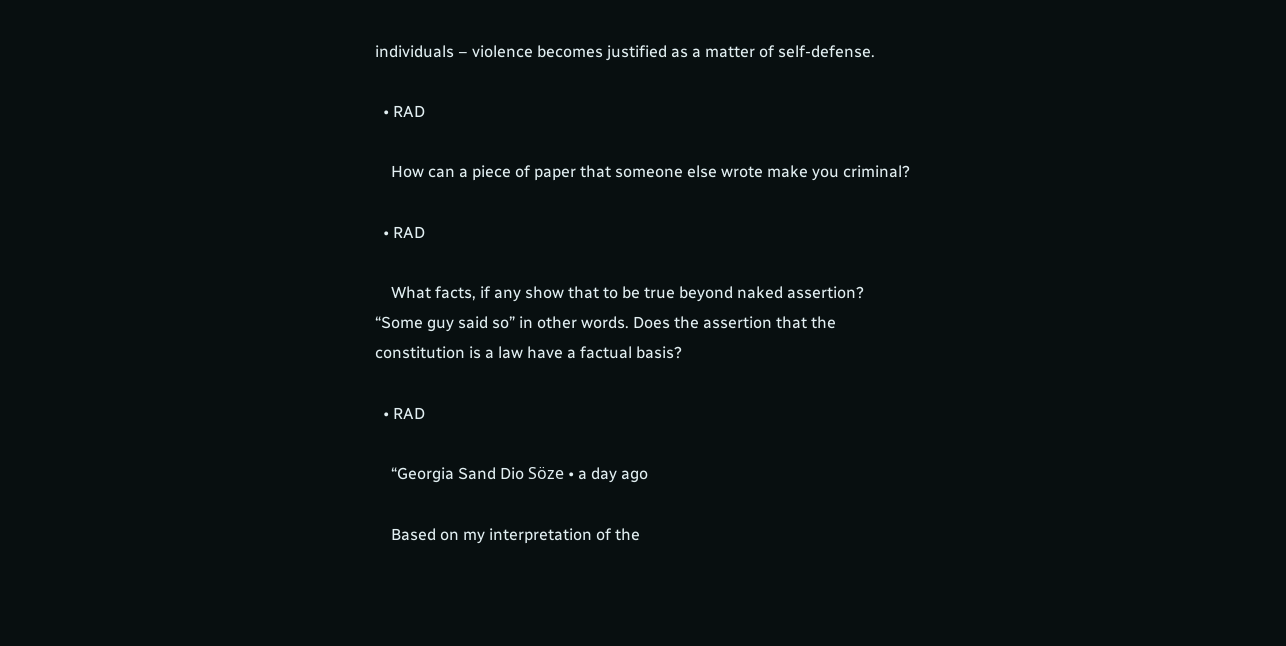individuals – violence becomes justified as a matter of self-defense.

  • RAD

    How can a piece of paper that someone else wrote make you criminal?

  • RAD

    What facts, if any show that to be true beyond naked assertion? “Some guy said so” in other words. Does the assertion that the constitution is a law have a factual basis?

  • RAD

    “Georgia Sand Dio Söze • a day ago

    Based on my interpretation of the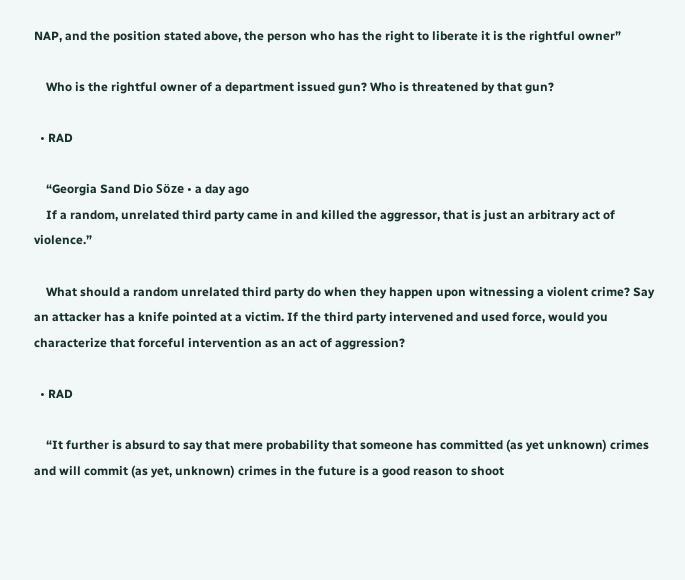NAP, and the position stated above, the person who has the right to liberate it is the rightful owner”

    Who is the rightful owner of a department issued gun? Who is threatened by that gun?

  • RAD

    “Georgia Sand Dio Söze • a day ago
    If a random, unrelated third party came in and killed the aggressor, that is just an arbitrary act of violence.”

    What should a random unrelated third party do when they happen upon witnessing a violent crime? Say an attacker has a knife pointed at a victim. If the third party intervened and used force, would you characterize that forceful intervention as an act of aggression?

  • RAD

    “It further is absurd to say that mere probability that someone has committed (as yet unknown) crimes and will commit (as yet, unknown) crimes in the future is a good reason to shoot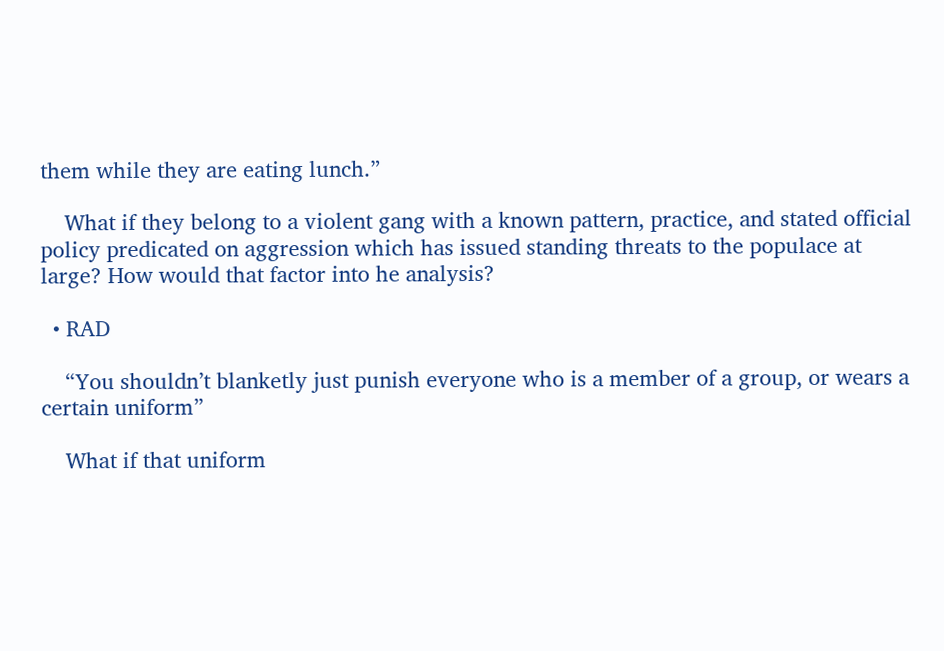them while they are eating lunch.”

    What if they belong to a violent gang with a known pattern, practice, and stated official policy predicated on aggression which has issued standing threats to the populace at large? How would that factor into he analysis?

  • RAD

    “You shouldn’t blanketly just punish everyone who is a member of a group, or wears a certain uniform”

    What if that uniform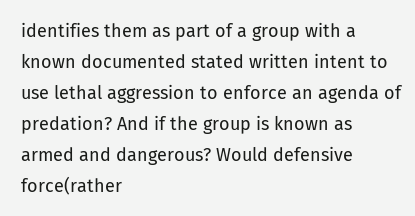identifies them as part of a group with a known documented stated written intent to use lethal aggression to enforce an agenda of predation? And if the group is known as armed and dangerous? Would defensive force(rather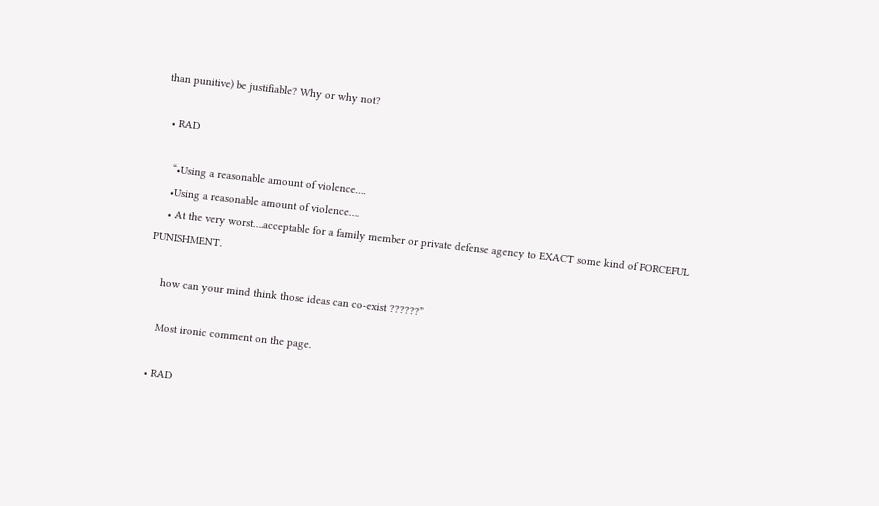than punitive) be justifiable? Why or why not?

  • RAD

    “•Using a reasonable amount of violence….
    •Using a reasonable amount of violence….
    • At the very worst….acceptable for a family member or private defense agency to EXACT some kind of FORCEFUL PUNISHMENT.

    how can your mind think those ideas can co-exist ??????”

    Most ironic comment on the page.

  • RAD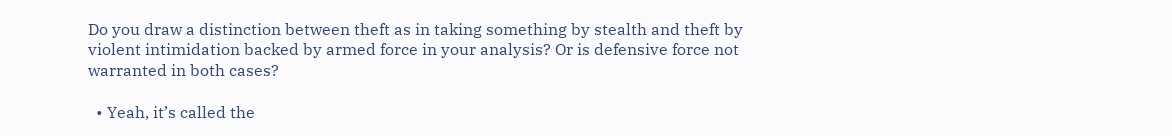Do you draw a distinction between theft as in taking something by stealth and theft by violent intimidation backed by armed force in your analysis? Or is defensive force not warranted in both cases?

  • Yeah, it’s called the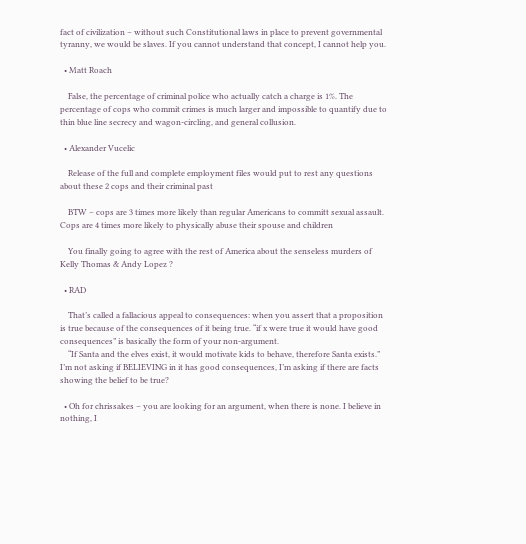fact of civilization – without such Constitutional laws in place to prevent governmental tyranny, we would be slaves. If you cannot understand that concept, I cannot help you.

  • Matt Roach

    False, the percentage of criminal police who actually catch a charge is 1%. The percentage of cops who commit crimes is much larger and impossible to quantify due to thin blue line secrecy and wagon-circling, and general collusion.

  • Alexander Vucelic

    Release of the full and complete employment files would put to rest any questions about these 2 cops and their criminal past

    BTW – cops are 3 times more likely than regular Americans to committ sexual assault. Cops are 4 times more likely to physically abuse their spouse and children

    You finally going to agree with the rest of America about the senseless murders of Kelly Thomas & Andy Lopez ?

  • RAD

    That’s called a fallacious appeal to consequences: when you assert that a proposition is true because of the consequences of it being true. “if x were true it would have good consequences” is basically the form of your non-argument.
    “If Santa and the elves exist, it would motivate kids to behave, therefore Santa exists.” I’m not asking if BELIEVING in it has good consequences, I’m asking if there are facts showing the belief to be true?

  • Oh for chrissakes – you are looking for an argument, when there is none. I believe in nothing, I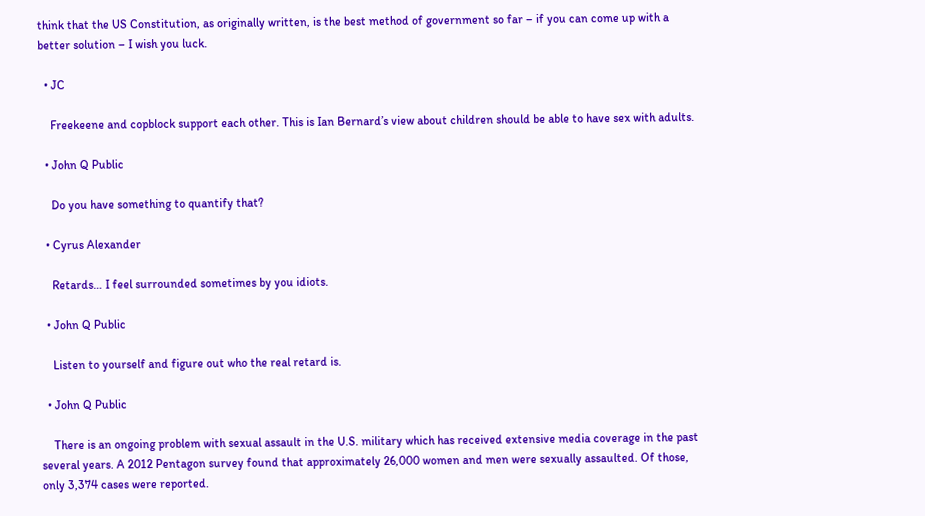think that the US Constitution, as originally written, is the best method of government so far – if you can come up with a better solution – I wish you luck.

  • JC

    Freekeene and copblock support each other. This is Ian Bernard’s view about children should be able to have sex with adults.

  • John Q Public

    Do you have something to quantify that?

  • Cyrus Alexander

    Retards… I feel surrounded sometimes by you idiots.

  • John Q Public

    Listen to yourself and figure out who the real retard is.

  • John Q Public

    There is an ongoing problem with sexual assault in the U.S. military which has received extensive media coverage in the past several years. A 2012 Pentagon survey found that approximately 26,000 women and men were sexually assaulted. Of those, only 3,374 cases were reported.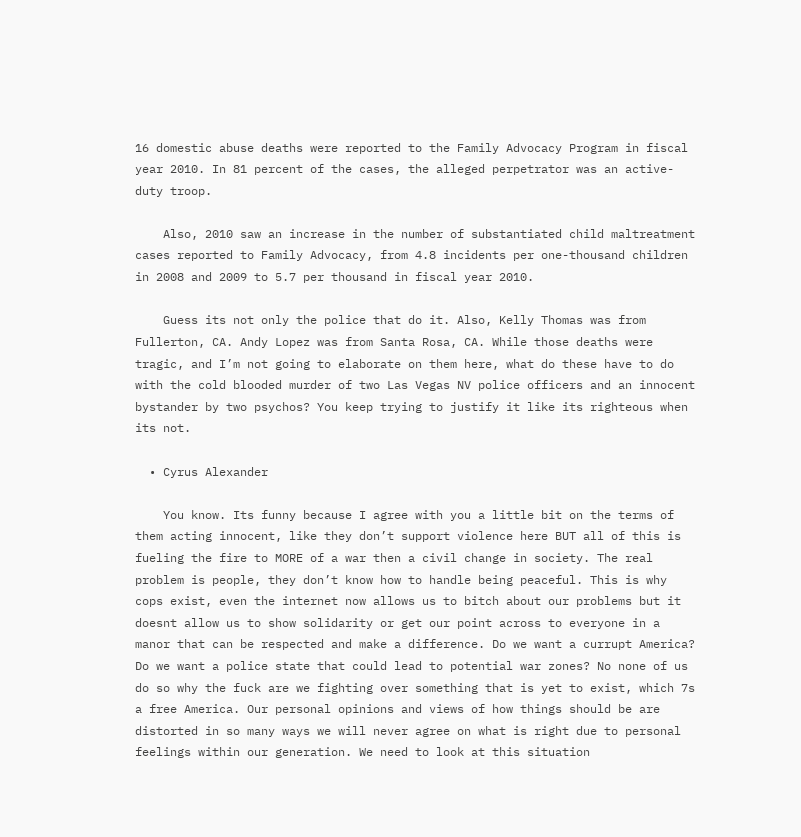16 domestic abuse deaths were reported to the Family Advocacy Program in fiscal year 2010. In 81 percent of the cases, the alleged perpetrator was an active-duty troop.

    Also, 2010 saw an increase in the number of substantiated child maltreatment cases reported to Family Advocacy, from 4.8 incidents per one-thousand children in 2008 and 2009 to 5.7 per thousand in fiscal year 2010.

    Guess its not only the police that do it. Also, Kelly Thomas was from Fullerton, CA. Andy Lopez was from Santa Rosa, CA. While those deaths were tragic, and I’m not going to elaborate on them here, what do these have to do with the cold blooded murder of two Las Vegas NV police officers and an innocent bystander by two psychos? You keep trying to justify it like its righteous when its not.

  • Cyrus Alexander

    You know. Its funny because I agree with you a little bit on the terms of them acting innocent, like they don’t support violence here BUT all of this is fueling the fire to MORE of a war then a civil change in society. The real problem is people, they don’t know how to handle being peaceful. This is why cops exist, even the internet now allows us to bitch about our problems but it doesnt allow us to show solidarity or get our point across to everyone in a manor that can be respected and make a difference. Do we want a currupt America? Do we want a police state that could lead to potential war zones? No none of us do so why the fuck are we fighting over something that is yet to exist, which 7s a free America. Our personal opinions and views of how things should be are distorted in so many ways we will never agree on what is right due to personal feelings within our generation. We need to look at this situation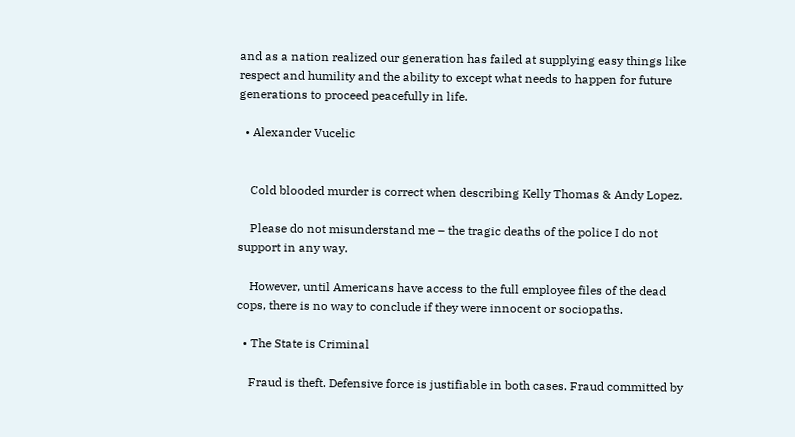and as a nation realized our generation has failed at supplying easy things like respect and humility and the ability to except what needs to happen for future generations to proceed peacefully in life.

  • Alexander Vucelic


    Cold blooded murder is correct when describing Kelly Thomas & Andy Lopez.

    Please do not misunderstand me – the tragic deaths of the police I do not support in any way.

    However, until Americans have access to the full employee files of the dead cops, there is no way to conclude if they were innocent or sociopaths.

  • The State is Criminal

    Fraud is theft. Defensive force is justifiable in both cases. Fraud committed by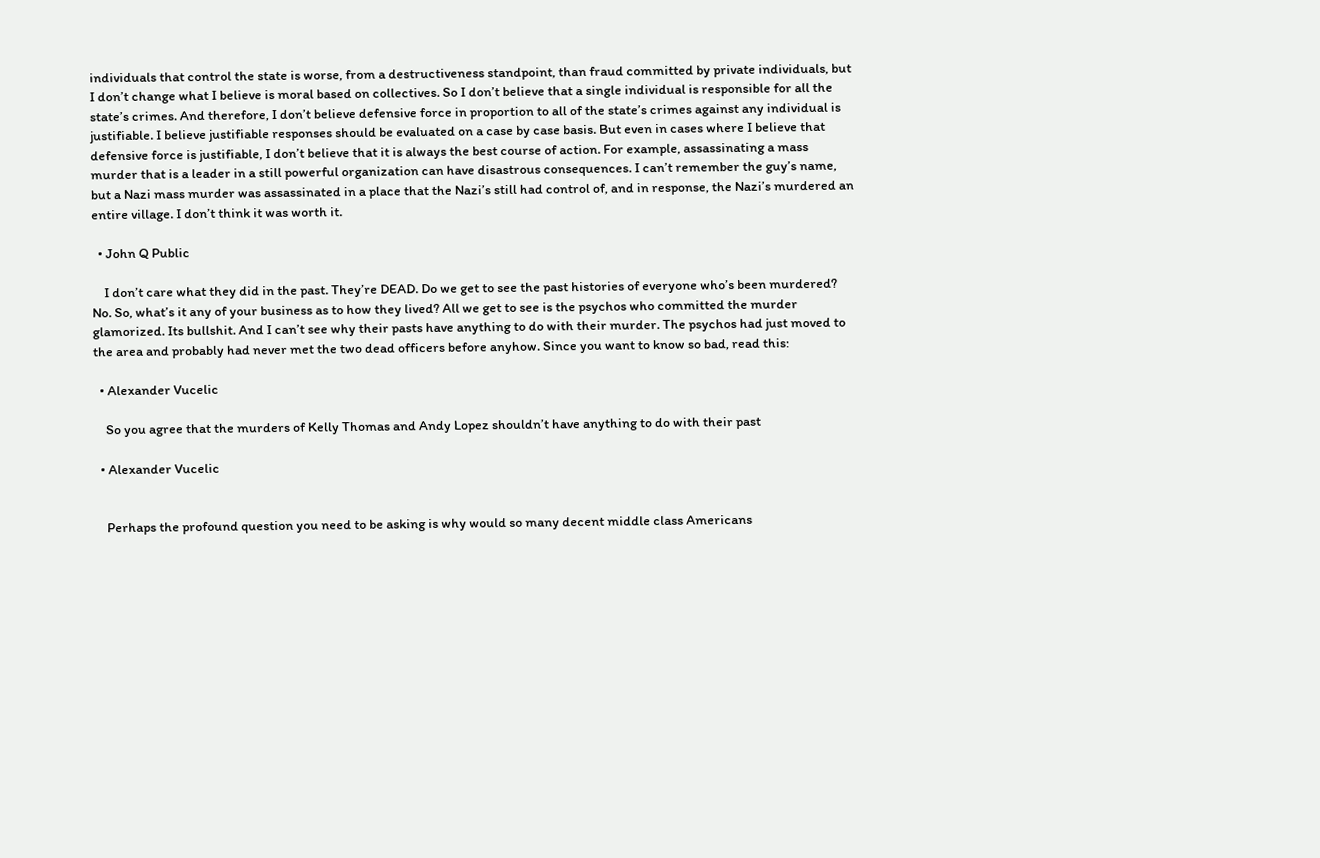individuals that control the state is worse, from a destructiveness standpoint, than fraud committed by private individuals, but I don’t change what I believe is moral based on collectives. So I don’t believe that a single individual is responsible for all the state’s crimes. And therefore, I don’t believe defensive force in proportion to all of the state’s crimes against any individual is justifiable. I believe justifiable responses should be evaluated on a case by case basis. But even in cases where I believe that defensive force is justifiable, I don’t believe that it is always the best course of action. For example, assassinating a mass murder that is a leader in a still powerful organization can have disastrous consequences. I can’t remember the guy’s name, but a Nazi mass murder was assassinated in a place that the Nazi’s still had control of, and in response, the Nazi’s murdered an entire village. I don’t think it was worth it.

  • John Q Public

    I don’t care what they did in the past. They’re DEAD. Do we get to see the past histories of everyone who’s been murdered? No. So, what’s it any of your business as to how they lived? All we get to see is the psychos who committed the murder glamorized. Its bullshit. And I can’t see why their pasts have anything to do with their murder. The psychos had just moved to the area and probably had never met the two dead officers before anyhow. Since you want to know so bad, read this:

  • Alexander Vucelic

    So you agree that the murders of Kelly Thomas and Andy Lopez shouldn’t have anything to do with their past

  • Alexander Vucelic


    Perhaps the profound question you need to be asking is why would so many decent middle class Americans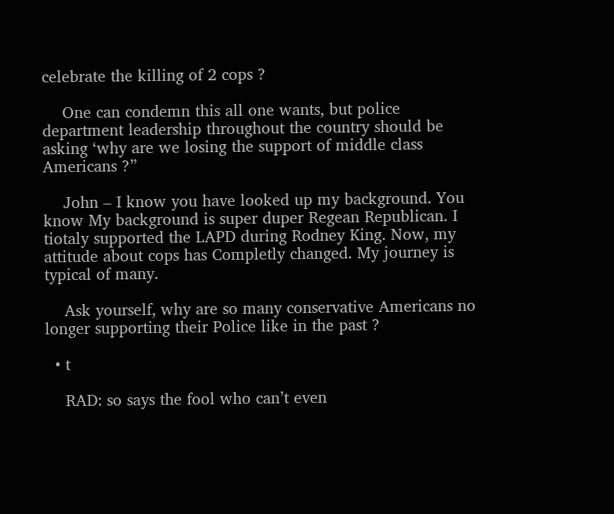celebrate the killing of 2 cops ?

    One can condemn this all one wants, but police department leadership throughout the country should be asking ‘why are we losing the support of middle class Americans ?”

    John – I know you have looked up my background. You know My background is super duper Regean Republican. I tiotaly supported the LAPD during Rodney King. Now, my attitude about cops has Completly changed. My journey is typical of many.

    Ask yourself, why are so many conservative Americans no longer supporting their Police like in the past ?

  • t

    RAD: so says the fool who can’t even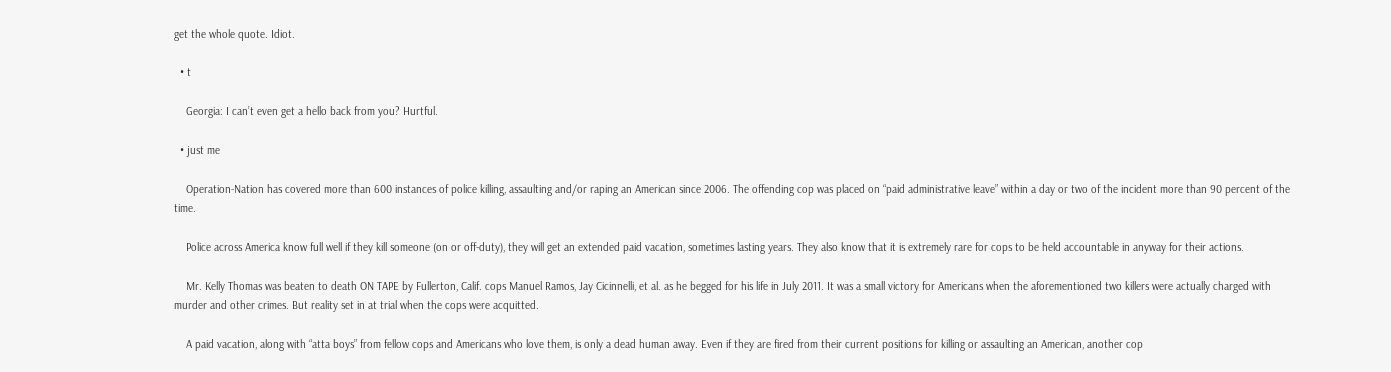get the whole quote. Idiot.

  • t

    Georgia: I can’t even get a hello back from you? Hurtful.

  • just me

    Operation-Nation has covered more than 600 instances of police killing, assaulting and/or raping an American since 2006. The offending cop was placed on “paid administrative leave” within a day or two of the incident more than 90 percent of the time.

    Police across America know full well if they kill someone (on or off-duty), they will get an extended paid vacation, sometimes lasting years. They also know that it is extremely rare for cops to be held accountable in anyway for their actions.

    Mr. Kelly Thomas was beaten to death ON TAPE by Fullerton, Calif. cops Manuel Ramos, Jay Cicinnelli, et al. as he begged for his life in July 2011. It was a small victory for Americans when the aforementioned two killers were actually charged with murder and other crimes. But reality set in at trial when the cops were acquitted.

    A paid vacation, along with “atta boys” from fellow cops and Americans who love them, is only a dead human away. Even if they are fired from their current positions for killing or assaulting an American, another cop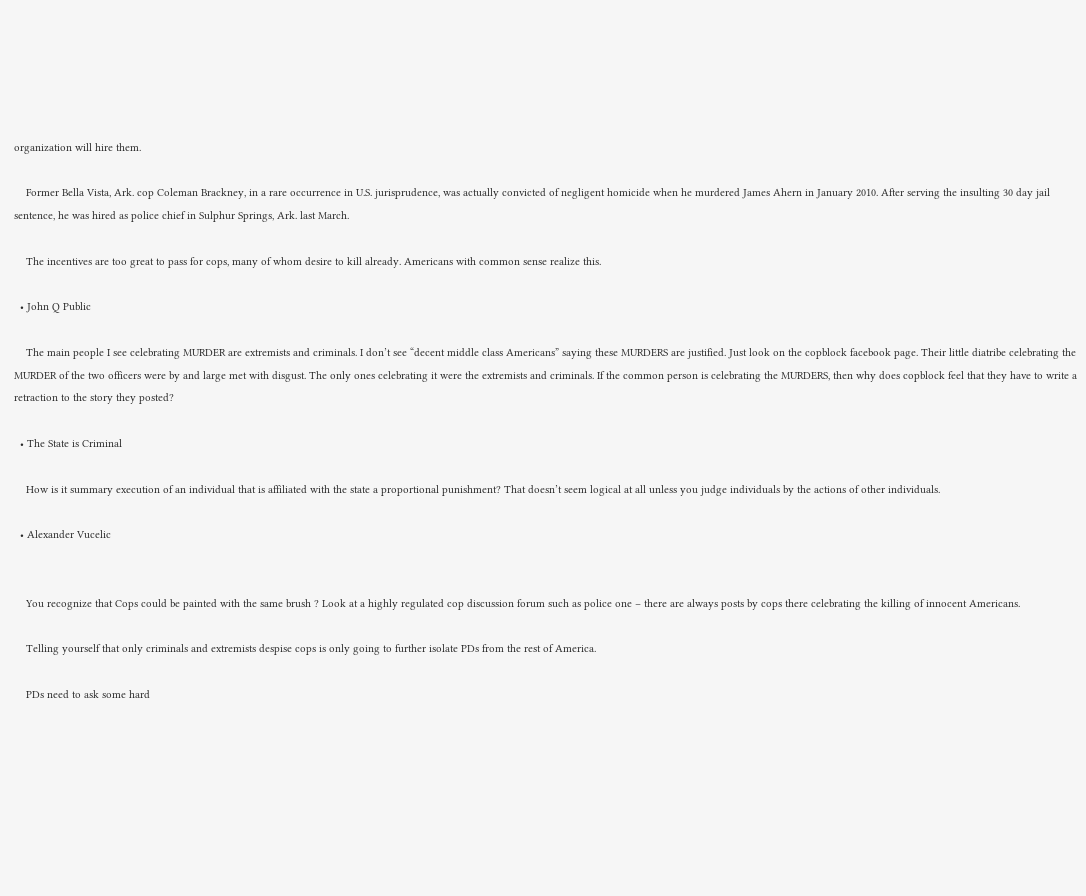organization will hire them.

    Former Bella Vista, Ark. cop Coleman Brackney, in a rare occurrence in U.S. jurisprudence, was actually convicted of negligent homicide when he murdered James Ahern in January 2010. After serving the insulting 30 day jail sentence, he was hired as police chief in Sulphur Springs, Ark. last March.

    The incentives are too great to pass for cops, many of whom desire to kill already. Americans with common sense realize this.

  • John Q Public

    The main people I see celebrating MURDER are extremists and criminals. I don’t see “decent middle class Americans” saying these MURDERS are justified. Just look on the copblock facebook page. Their little diatribe celebrating the MURDER of the two officers were by and large met with disgust. The only ones celebrating it were the extremists and criminals. If the common person is celebrating the MURDERS, then why does copblock feel that they have to write a retraction to the story they posted?

  • The State is Criminal

    How is it summary execution of an individual that is affiliated with the state a proportional punishment? That doesn’t seem logical at all unless you judge individuals by the actions of other individuals.

  • Alexander Vucelic


    You recognize that Cops could be painted with the same brush ? Look at a highly regulated cop discussion forum such as police one – there are always posts by cops there celebrating the killing of innocent Americans.

    Telling yourself that only criminals and extremists despise cops is only going to further isolate PDs from the rest of America.

    PDs need to ask some hard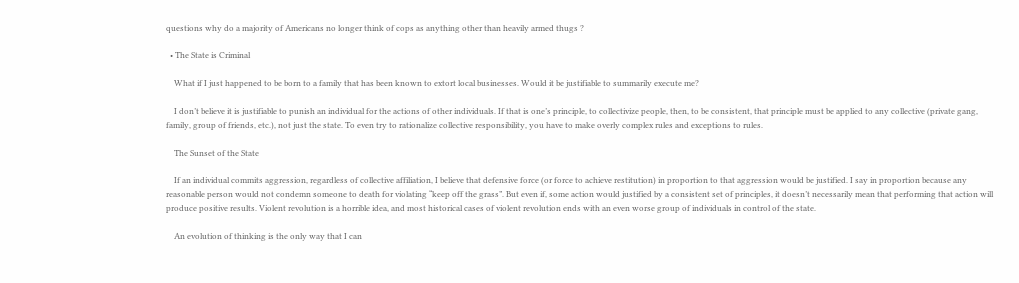questions why do a majority of Americans no longer think of cops as anything other than heavily armed thugs ?

  • The State is Criminal

    What if I just happened to be born to a family that has been known to extort local businesses. Would it be justifiable to summarily execute me?

    I don’t believe it is justifiable to punish an individual for the actions of other individuals. If that is one’s principle, to collectivize people, then, to be consistent, that principle must be applied to any collective (private gang, family, group of friends, etc.), not just the state. To even try to rationalize collective responsibility, you have to make overly complex rules and exceptions to rules.

    The Sunset of the State

    If an individual commits aggression, regardless of collective affiliation, I believe that defensive force (or force to achieve restitution) in proportion to that aggression would be justified. I say in proportion because any reasonable person would not condemn someone to death for violating “keep off the grass”. But even if, some action would justified by a consistent set of principles, it doesn’t necessarily mean that performing that action will produce positive results. Violent revolution is a horrible idea, and most historical cases of violent revolution ends with an even worse group of individuals in control of the state.

    An evolution of thinking is the only way that I can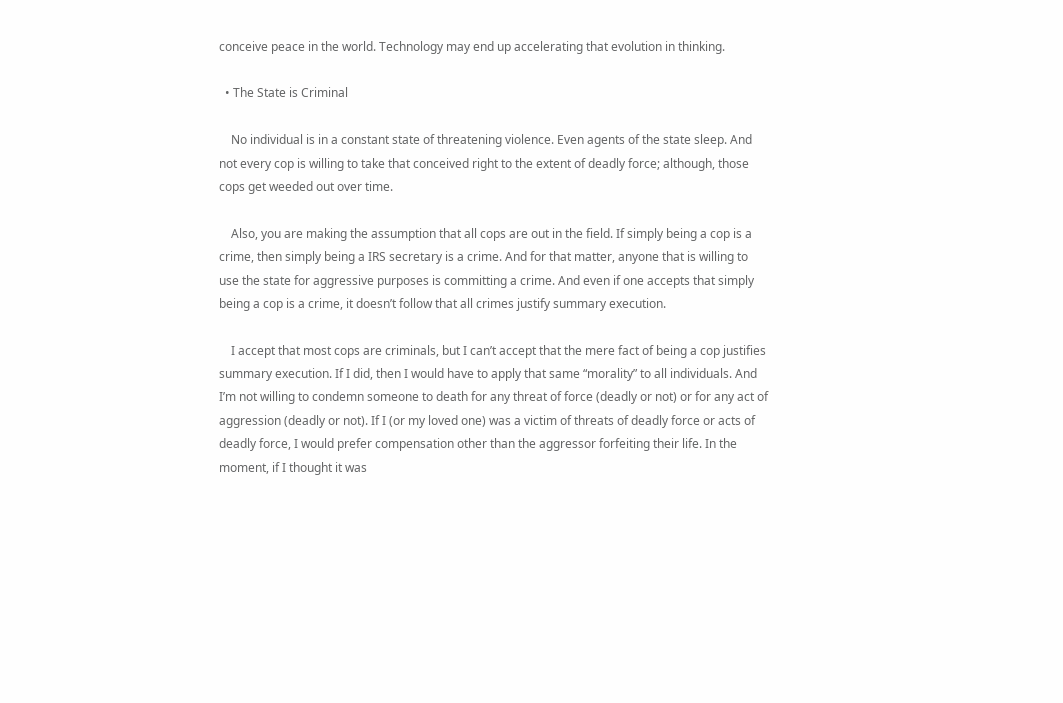conceive peace in the world. Technology may end up accelerating that evolution in thinking.

  • The State is Criminal

    No individual is in a constant state of threatening violence. Even agents of the state sleep. And not every cop is willing to take that conceived right to the extent of deadly force; although, those cops get weeded out over time.

    Also, you are making the assumption that all cops are out in the field. If simply being a cop is a crime, then simply being a IRS secretary is a crime. And for that matter, anyone that is willing to use the state for aggressive purposes is committing a crime. And even if one accepts that simply being a cop is a crime, it doesn’t follow that all crimes justify summary execution.

    I accept that most cops are criminals, but I can’t accept that the mere fact of being a cop justifies summary execution. If I did, then I would have to apply that same “morality” to all individuals. And I’m not willing to condemn someone to death for any threat of force (deadly or not) or for any act of aggression (deadly or not). If I (or my loved one) was a victim of threats of deadly force or acts of deadly force, I would prefer compensation other than the aggressor forfeiting their life. In the moment, if I thought it was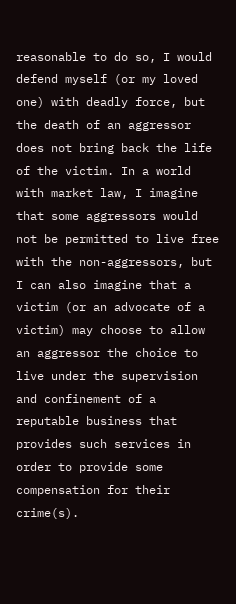reasonable to do so, I would defend myself (or my loved one) with deadly force, but the death of an aggressor does not bring back the life of the victim. In a world with market law, I imagine that some aggressors would not be permitted to live free with the non-aggressors, but I can also imagine that a victim (or an advocate of a victim) may choose to allow an aggressor the choice to live under the supervision and confinement of a reputable business that provides such services in order to provide some compensation for their crime(s).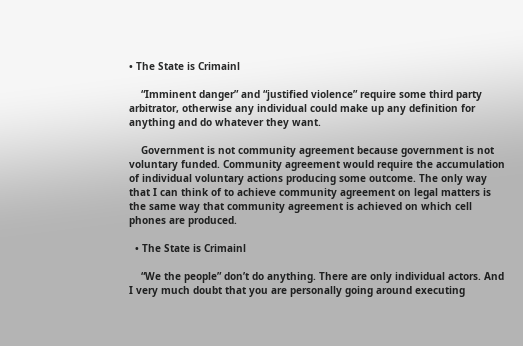• The State is Crimainl

    “Imminent danger” and “justified violence” require some third party arbitrator, otherwise any individual could make up any definition for anything and do whatever they want.

    Government is not community agreement because government is not voluntary funded. Community agreement would require the accumulation of individual voluntary actions producing some outcome. The only way that I can think of to achieve community agreement on legal matters is the same way that community agreement is achieved on which cell phones are produced.

  • The State is Crimainl

    “We the people” don’t do anything. There are only individual actors. And I very much doubt that you are personally going around executing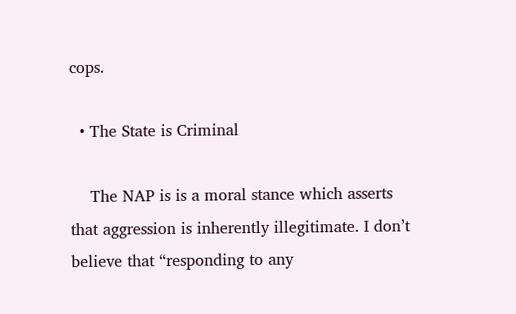cops.

  • The State is Criminal

    The NAP is is a moral stance which asserts that aggression is inherently illegitimate. I don’t believe that “responding to any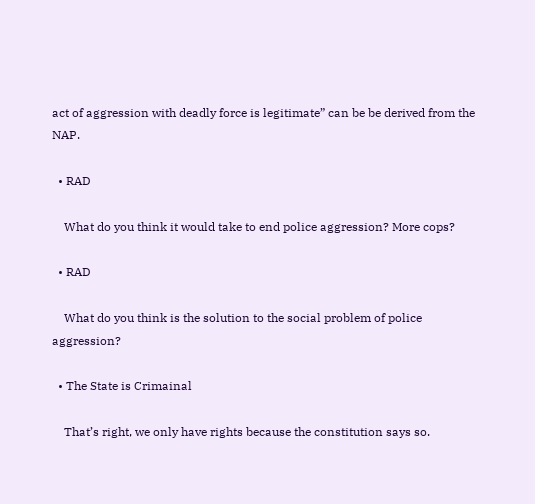act of aggression with deadly force is legitimate” can be be derived from the NAP.

  • RAD

    What do you think it would take to end police aggression? More cops?

  • RAD

    What do you think is the solution to the social problem of police aggression?

  • The State is Crimainal

    That’s right, we only have rights because the constitution says so.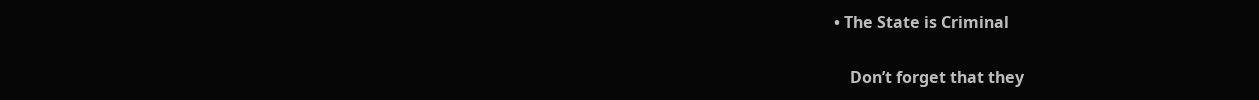• The State is Criminal

    Don’t forget that they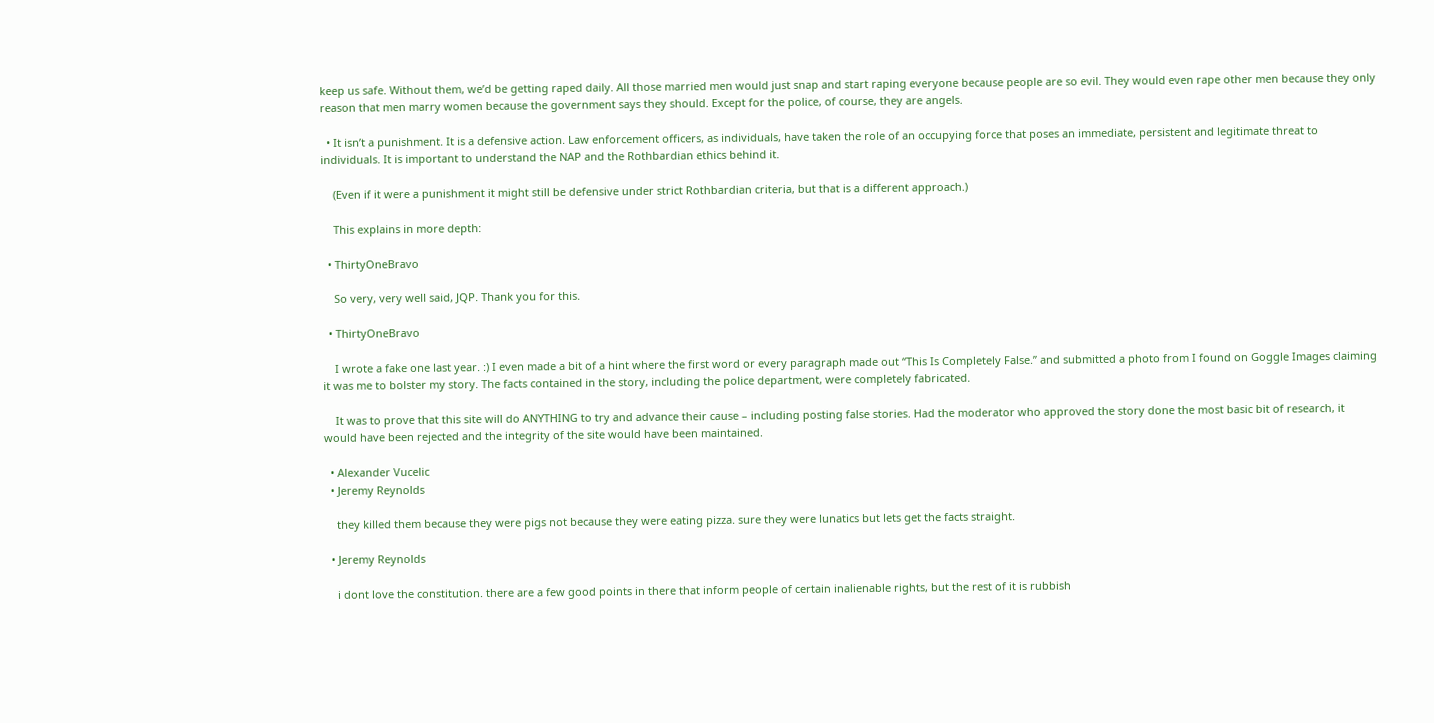keep us safe. Without them, we’d be getting raped daily. All those married men would just snap and start raping everyone because people are so evil. They would even rape other men because they only reason that men marry women because the government says they should. Except for the police, of course, they are angels.

  • It isn’t a punishment. It is a defensive action. Law enforcement officers, as individuals, have taken the role of an occupying force that poses an immediate, persistent and legitimate threat to individuals. It is important to understand the NAP and the Rothbardian ethics behind it.

    (Even if it were a punishment it might still be defensive under strict Rothbardian criteria, but that is a different approach.)

    This explains in more depth:

  • ThirtyOneBravo

    So very, very well said, JQP. Thank you for this.

  • ThirtyOneBravo

    I wrote a fake one last year. :) I even made a bit of a hint where the first word or every paragraph made out “This Is Completely False.” and submitted a photo from I found on Goggle Images claiming it was me to bolster my story. The facts contained in the story, including the police department, were completely fabricated.

    It was to prove that this site will do ANYTHING to try and advance their cause – including posting false stories. Had the moderator who approved the story done the most basic bit of research, it would have been rejected and the integrity of the site would have been maintained.

  • Alexander Vucelic
  • Jeremy Reynolds

    they killed them because they were pigs not because they were eating pizza. sure they were lunatics but lets get the facts straight.

  • Jeremy Reynolds

    i dont love the constitution. there are a few good points in there that inform people of certain inalienable rights, but the rest of it is rubbish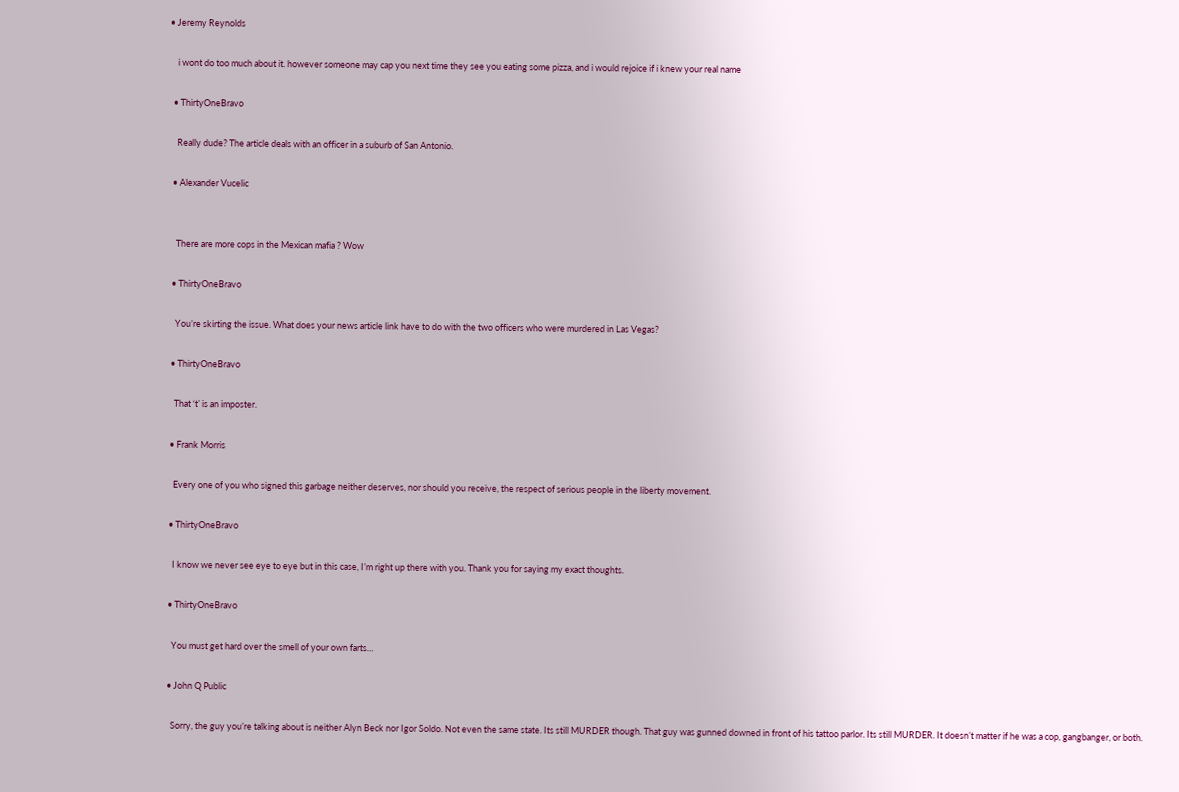• Jeremy Reynolds

    i wont do too much about it. however someone may cap you next time they see you eating some pizza, and i would rejoice if i knew your real name

  • ThirtyOneBravo

    Really dude? The article deals with an officer in a suburb of San Antonio.

  • Alexander Vucelic


    There are more cops in the Mexican mafia ? Wow

  • ThirtyOneBravo

    You’re skirting the issue. What does your news article link have to do with the two officers who were murdered in Las Vegas?

  • ThirtyOneBravo

    That ‘t’ is an imposter.

  • Frank Morris

    Every one of you who signed this garbage neither deserves, nor should you receive, the respect of serious people in the liberty movement.

  • ThirtyOneBravo

    I know we never see eye to eye but in this case, I’m right up there with you. Thank you for saying my exact thoughts.

  • ThirtyOneBravo

    You must get hard over the smell of your own farts…

  • John Q Public

    Sorry, the guy you’re talking about is neither Alyn Beck nor Igor Soldo. Not even the same state. Its still MURDER though. That guy was gunned downed in front of his tattoo parlor. Its still MURDER. It doesn’t matter if he was a cop, gangbanger, or both.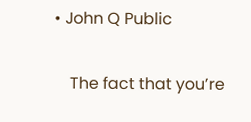• John Q Public

    The fact that you’re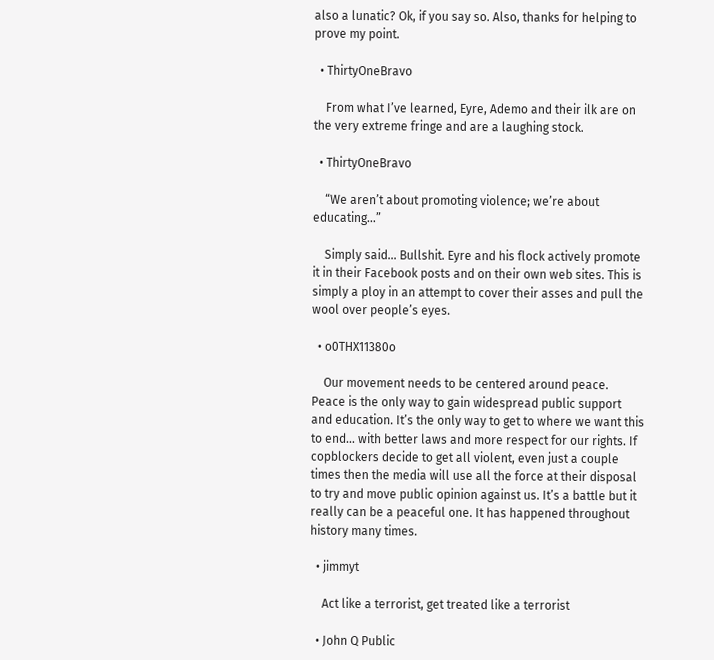also a lunatic? Ok, if you say so. Also, thanks for helping to prove my point.

  • ThirtyOneBravo

    From what I’ve learned, Eyre, Ademo and their ilk are on the very extreme fringe and are a laughing stock.

  • ThirtyOneBravo

    “We aren’t about promoting violence; we’re about educating…”

    Simply said… Bullshit. Eyre and his flock actively promote it in their Facebook posts and on their own web sites. This is simply a ploy in an attempt to cover their asses and pull the wool over people’s eyes.

  • o0THX11380o

    Our movement needs to be centered around peace. Peace is the only way to gain widespread public support and education. It’s the only way to get to where we want this to end… with better laws and more respect for our rights. If copblockers decide to get all violent, even just a couple times then the media will use all the force at their disposal to try and move public opinion against us. It’s a battle but it really can be a peaceful one. It has happened throughout history many times.

  • jimmyt

    Act like a terrorist, get treated like a terrorist

  • John Q Public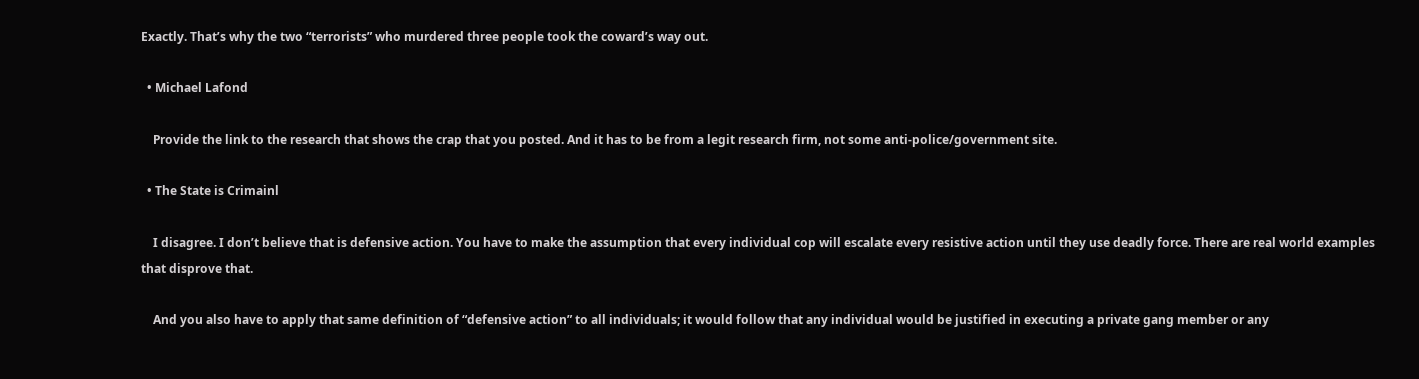Exactly. That’s why the two “terrorists” who murdered three people took the coward’s way out.

  • Michael Lafond

    Provide the link to the research that shows the crap that you posted. And it has to be from a legit research firm, not some anti-police/government site.

  • The State is Crimainl

    I disagree. I don’t believe that is defensive action. You have to make the assumption that every individual cop will escalate every resistive action until they use deadly force. There are real world examples that disprove that.

    And you also have to apply that same definition of “defensive action” to all individuals; it would follow that any individual would be justified in executing a private gang member or any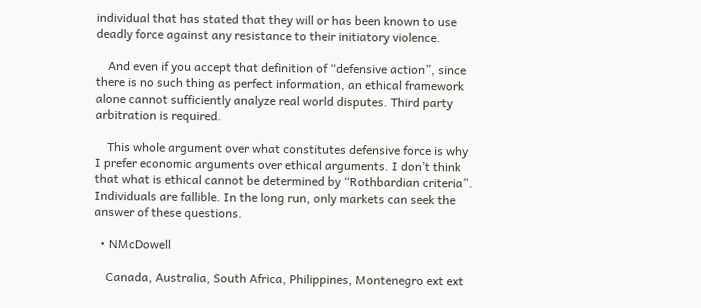individual that has stated that they will or has been known to use deadly force against any resistance to their initiatory violence.

    And even if you accept that definition of “defensive action”, since there is no such thing as perfect information, an ethical framework alone cannot sufficiently analyze real world disputes. Third party arbitration is required.

    This whole argument over what constitutes defensive force is why I prefer economic arguments over ethical arguments. I don’t think that what is ethical cannot be determined by “Rothbardian criteria”. Individuals are fallible. In the long run, only markets can seek the answer of these questions.

  • NMcDowell

    Canada, Australia, South Africa, Philippines, Montenegro ext ext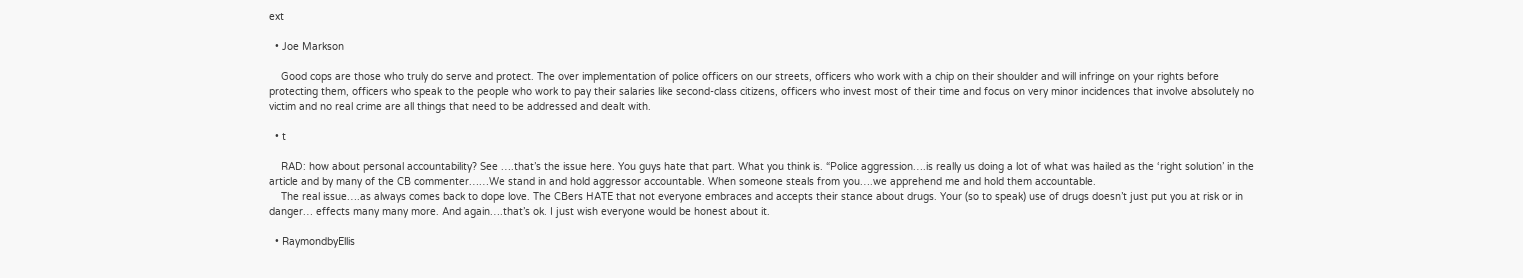ext

  • Joe Markson

    Good cops are those who truly do serve and protect. The over implementation of police officers on our streets, officers who work with a chip on their shoulder and will infringe on your rights before protecting them, officers who speak to the people who work to pay their salaries like second-class citizens, officers who invest most of their time and focus on very minor incidences that involve absolutely no victim and no real crime are all things that need to be addressed and dealt with.

  • t

    RAD: how about personal accountability? See ….that’s the issue here. You guys hate that part. What you think is. “Police aggression….is really us doing a lot of what was hailed as the ‘right solution’ in the article and by many of the CB commenter……We stand in and hold aggressor accountable. When someone steals from you….we apprehend me and hold them accountable.
    The real issue….as always comes back to dope love. The CBers HATE that not everyone embraces and accepts their stance about drugs. Your (so to speak) use of drugs doesn’t just put you at risk or in danger… effects many many more. And again….that’s ok. I just wish everyone would be honest about it.

  • RaymondbyEllis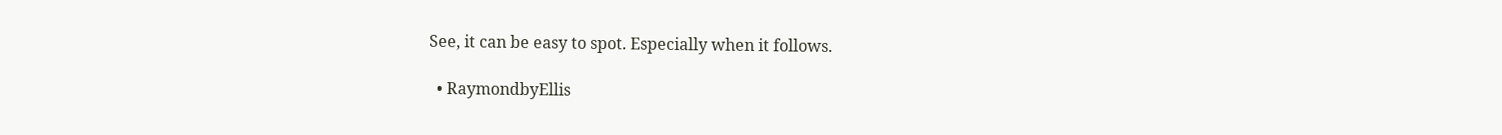See, it can be easy to spot. Especially when it follows.

  • RaymondbyEllis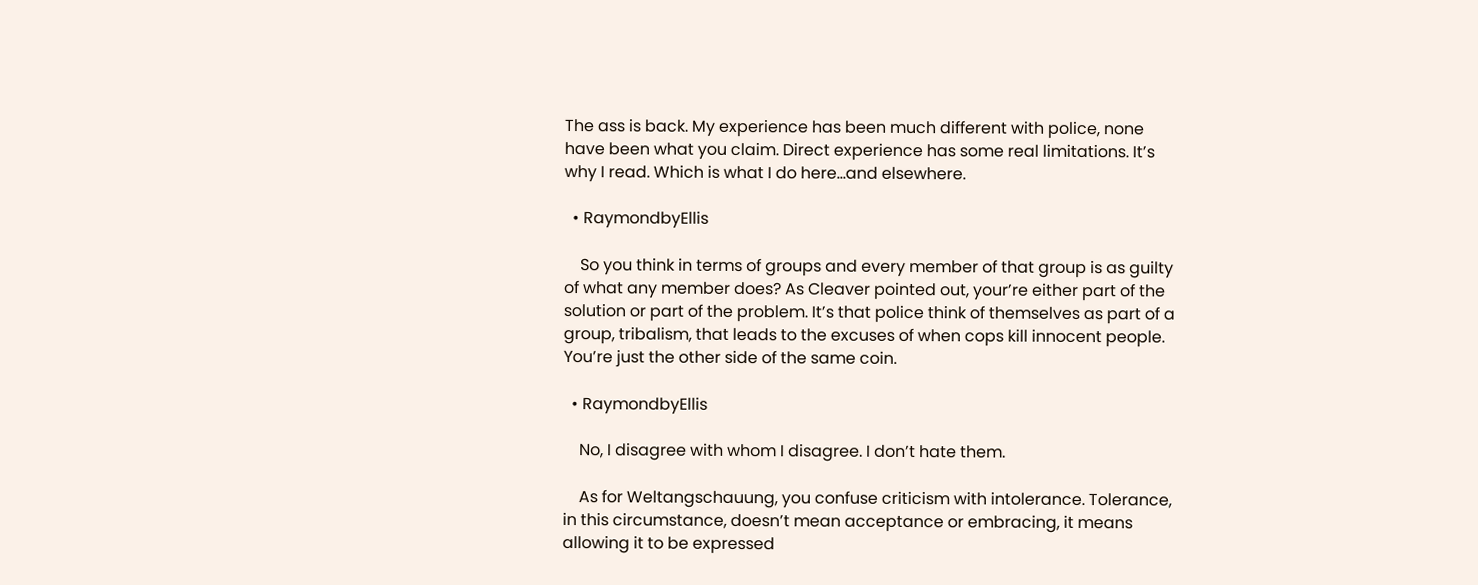The ass is back. My experience has been much different with police, none have been what you claim. Direct experience has some real limitations. It’s why I read. Which is what I do here…and elsewhere.

  • RaymondbyEllis

    So you think in terms of groups and every member of that group is as guilty of what any member does? As Cleaver pointed out, your’re either part of the solution or part of the problem. It’s that police think of themselves as part of a group, tribalism, that leads to the excuses of when cops kill innocent people. You’re just the other side of the same coin.

  • RaymondbyEllis

    No, I disagree with whom I disagree. I don’t hate them.

    As for Weltangschauung, you confuse criticism with intolerance. Tolerance, in this circumstance, doesn’t mean acceptance or embracing, it means allowing it to be expressed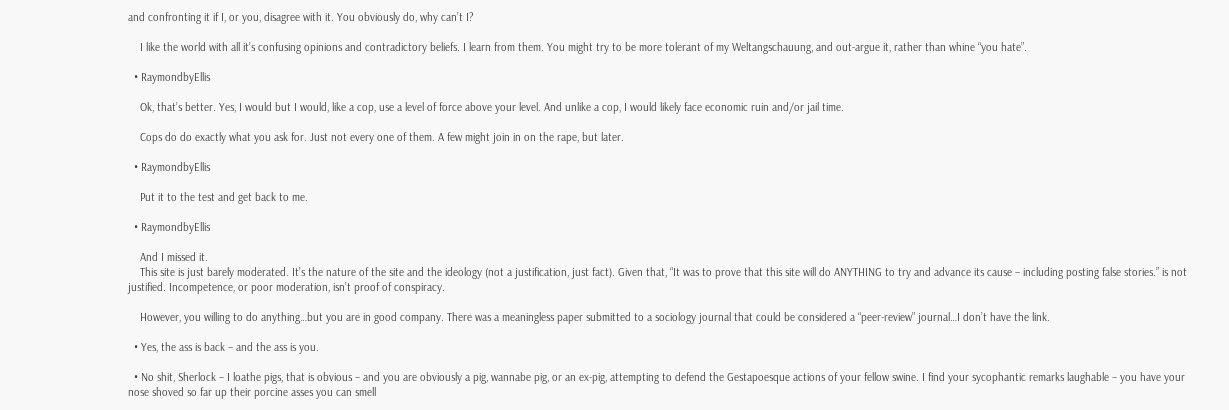and confronting it if I, or you, disagree with it. You obviously do, why can’t I?

    I like the world with all it’s confusing opinions and contradictory beliefs. I learn from them. You might try to be more tolerant of my Weltangschauung, and out-argue it, rather than whine “you hate”.

  • RaymondbyEllis

    Ok, that’s better. Yes, I would but I would, like a cop, use a level of force above your level. And unlike a cop, I would likely face economic ruin and/or jail time.

    Cops do do exactly what you ask for. Just not every one of them. A few might join in on the rape, but later.

  • RaymondbyEllis

    Put it to the test and get back to me.

  • RaymondbyEllis

    And I missed it.
    This site is just barely moderated. It’s the nature of the site and the ideology (not a justification, just fact). Given that, “It was to prove that this site will do ANYTHING to try and advance its cause – including posting false stories.” is not justified. Incompetence, or poor moderation, isn’t proof of conspiracy.

    However, you willing to do anything…but you are in good company. There was a meaningless paper submitted to a sociology journal that could be considered a “peer-review” journal…I don’t have the link.

  • Yes, the ass is back – and the ass is you.

  • No shit, Sherlock – I loathe pigs, that is obvious – and you are obviously a pig, wannabe pig, or an ex-pig, attempting to defend the Gestapoesque actions of your fellow swine. I find your sycophantic remarks laughable – you have your nose shoved so far up their porcine asses you can smell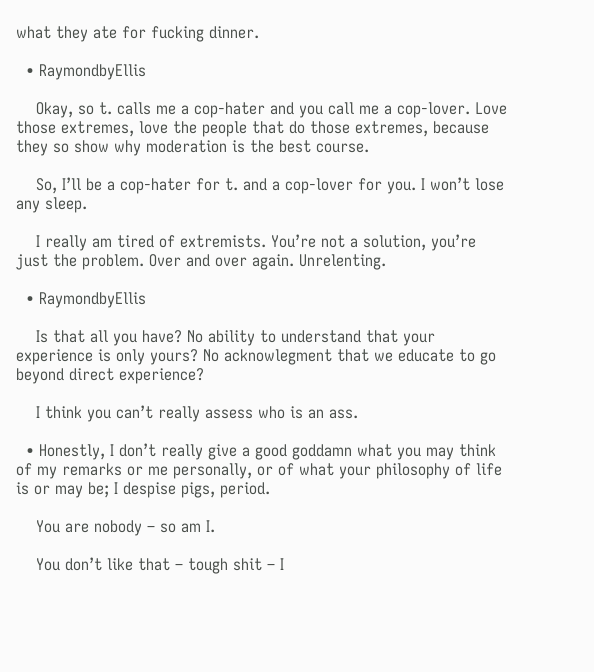what they ate for fucking dinner.

  • RaymondbyEllis

    Okay, so t. calls me a cop-hater and you call me a cop-lover. Love those extremes, love the people that do those extremes, because they so show why moderation is the best course.

    So, I’ll be a cop-hater for t. and a cop-lover for you. I won’t lose any sleep.

    I really am tired of extremists. You’re not a solution, you’re just the problem. Over and over again. Unrelenting.

  • RaymondbyEllis

    Is that all you have? No ability to understand that your experience is only yours? No acknowlegment that we educate to go beyond direct experience?

    I think you can’t really assess who is an ass.

  • Honestly, I don’t really give a good goddamn what you may think of my remarks or me personally, or of what your philosophy of life is or may be; I despise pigs, period.

    You are nobody – so am I.

    You don’t like that – tough shit – I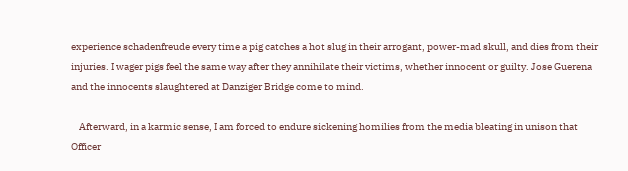experience schadenfreude every time a pig catches a hot slug in their arrogant, power-mad skull, and dies from their injuries. I wager pigs feel the same way after they annihilate their victims, whether innocent or guilty. Jose Guerena and the innocents slaughtered at Danziger Bridge come to mind.

    Afterward, in a karmic sense, I am forced to endure sickening homilies from the media bleating in unison that Officer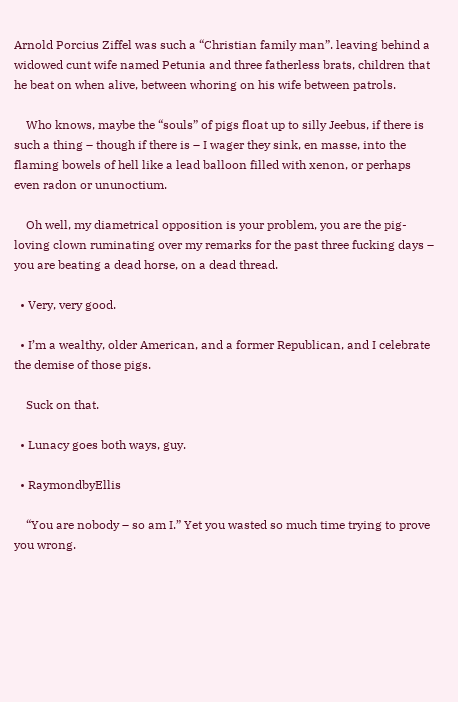Arnold Porcius Ziffel was such a “Christian family man”. leaving behind a widowed cunt wife named Petunia and three fatherless brats, children that he beat on when alive, between whoring on his wife between patrols.

    Who knows, maybe the “souls” of pigs float up to silly Jeebus, if there is such a thing – though if there is – I wager they sink, en masse, into the flaming bowels of hell like a lead balloon filled with xenon, or perhaps even radon or ununoctium.

    Oh well, my diametrical opposition is your problem, you are the pig-loving clown ruminating over my remarks for the past three fucking days – you are beating a dead horse, on a dead thread.

  • Very, very good.

  • I’m a wealthy, older American, and a former Republican, and I celebrate the demise of those pigs.

    Suck on that.

  • Lunacy goes both ways, guy.

  • RaymondbyEllis

    “You are nobody – so am I.” Yet you wasted so much time trying to prove you wrong.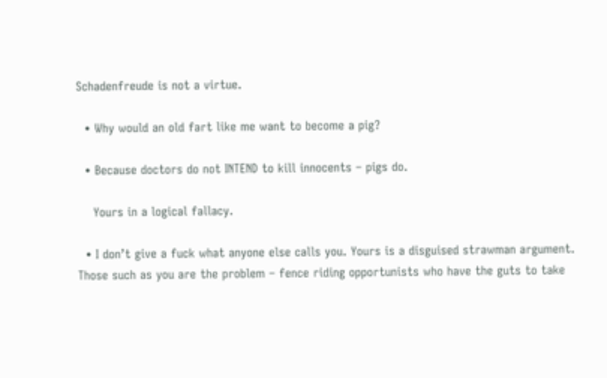Schadenfreude is not a virtue.

  • Why would an old fart like me want to become a pig?

  • Because doctors do not INTEND to kill innocents – pigs do.

    Yours in a logical fallacy.

  • I don’t give a fuck what anyone else calls you. Yours is a disguised strawman argument. Those such as you are the problem – fence riding opportunists who have the guts to take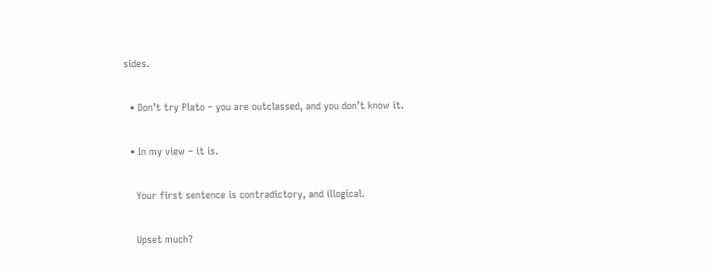sides.

  • Don’t try Plato – you are outclassed, and you don’t know it.

  • In my view – it is.

    Your first sentence is contradictory, and illogical.

    Upset much?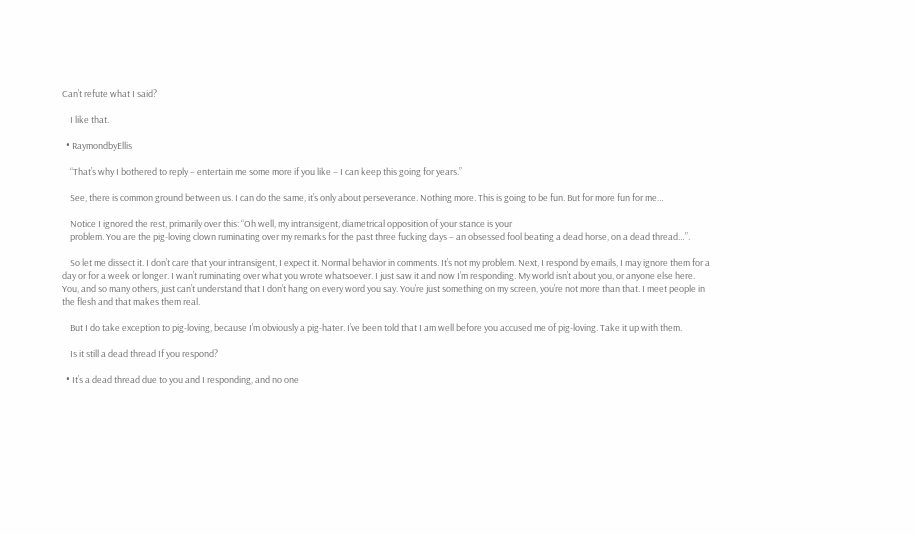Can’t refute what I said?

    I like that.

  • RaymondbyEllis

    “That’s why I bothered to reply – entertain me some more if you like – I can keep this going for years.”

    See, there is common ground between us. I can do the same, it’s only about perseverance. Nothing more. This is going to be fun. But for more fun for me…

    Notice I ignored the rest, primarily over this: “Oh well, my intransigent, diametrical opposition of your stance is your
    problem. You are the pig-loving clown ruminating over my remarks for the past three fucking days – an obsessed fool beating a dead horse, on a dead thread…”.

    So let me dissect it. I don’t care that your intransigent, I expect it. Normal behavior in comments. It’s not my problem. Next, I respond by emails, I may ignore them for a day or for a week or longer. I wan’t ruminating over what you wrote whatsoever. I just saw it and now I’m responding. My world isn’t about you, or anyone else here. You, and so many others, just can’t understand that I don’t hang on every word you say. You’re just something on my screen, you’re not more than that. I meet people in the flesh and that makes them real.

    But I do take exception to pig-loving, because I’m obviously a pig-hater. I’ve been told that I am well before you accused me of pig-loving. Take it up with them.

    Is it still a dead thread If you respond?

  • It’s a dead thread due to you and I responding, and no one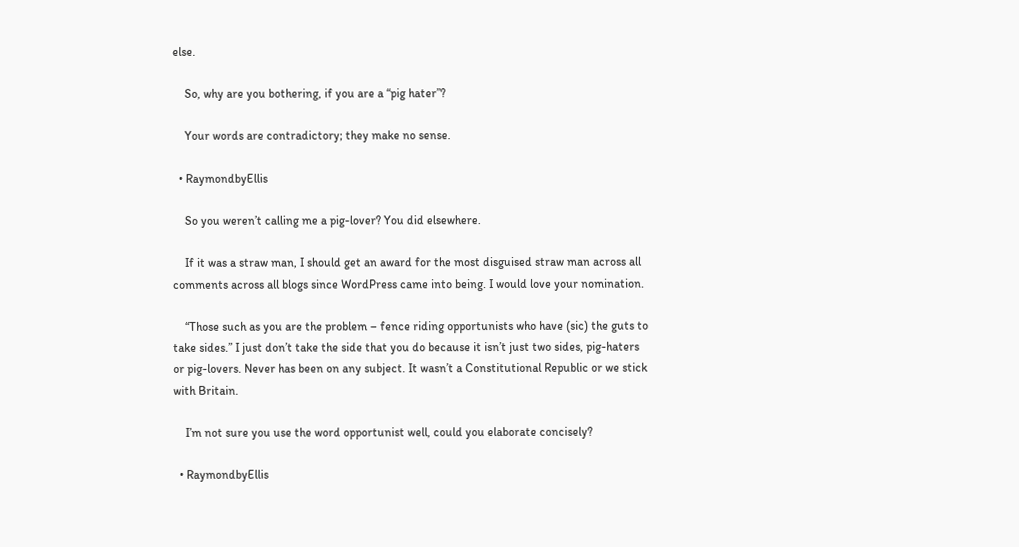else.

    So, why are you bothering, if you are a “pig hater”?

    Your words are contradictory; they make no sense.

  • RaymondbyEllis

    So you weren’t calling me a pig-lover? You did elsewhere.

    If it was a straw man, I should get an award for the most disguised straw man across all comments across all blogs since WordPress came into being. I would love your nomination.

    “Those such as you are the problem – fence riding opportunists who have (sic) the guts to take sides.” I just don’t take the side that you do because it isn’t just two sides, pig-haters or pig-lovers. Never has been on any subject. It wasn’t a Constitutional Republic or we stick with Britain.

    I’m not sure you use the word opportunist well, could you elaborate concisely?

  • RaymondbyEllis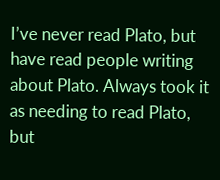I’ve never read Plato, but have read people writing about Plato. Always took it as needing to read Plato, but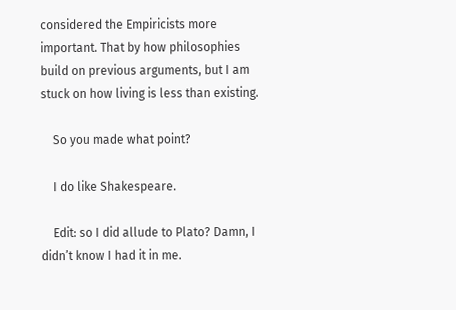considered the Empiricists more important. That by how philosophies build on previous arguments, but I am stuck on how living is less than existing.

    So you made what point?

    I do like Shakespeare.

    Edit: so I did allude to Plato? Damn, I didn’t know I had it in me.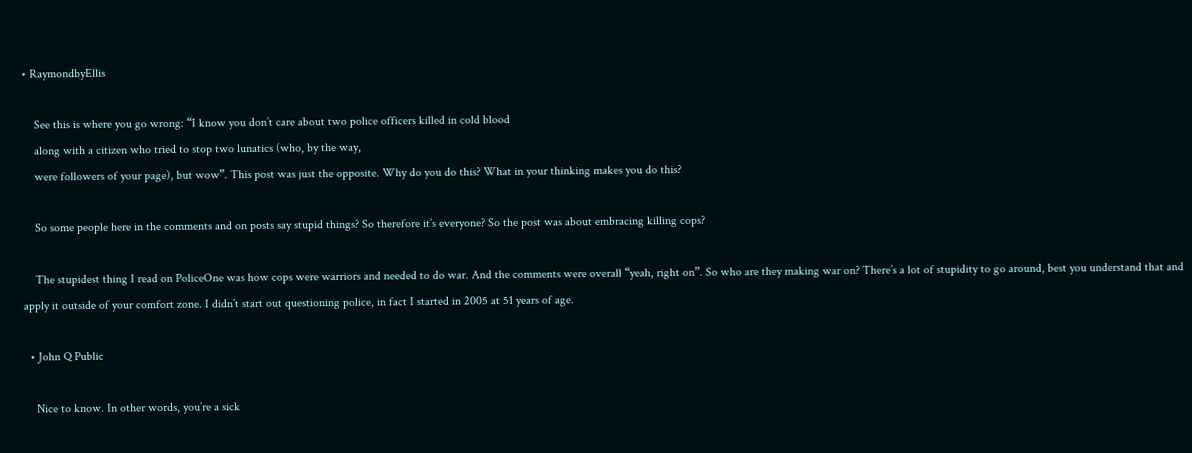• RaymondbyEllis

    See this is where you go wrong: “I know you don’t care about two police officers killed in cold blood
    along with a citizen who tried to stop two lunatics (who, by the way,
    were followers of your page), but wow”. This post was just the opposite. Why do you do this? What in your thinking makes you do this?

    So some people here in the comments and on posts say stupid things? So therefore it’s everyone? So the post was about embracing killing cops?

    The stupidest thing I read on PoliceOne was how cops were warriors and needed to do war. And the comments were overall “yeah, right on”. So who are they making war on? There’s a lot of stupidity to go around, best you understand that and apply it outside of your comfort zone. I didn’t start out questioning police, in fact I started in 2005 at 51 years of age.

  • John Q Public

    Nice to know. In other words, you’re a sick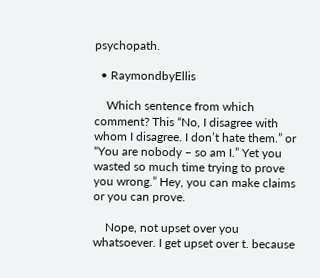psychopath.

  • RaymondbyEllis

    Which sentence from which comment? This “No, I disagree with whom I disagree. I don’t hate them.” or “You are nobody – so am I.” Yet you wasted so much time trying to prove you wrong.” Hey, you can make claims or you can prove.

    Nope, not upset over you whatsoever. I get upset over t. because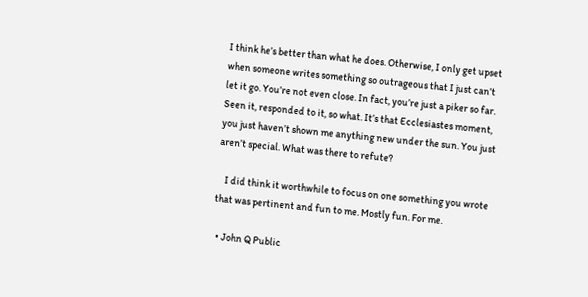I think he’s better than what he does. Otherwise, I only get upset when someone writes something so outrageous that I just can’t let it go. You’re not even close. In fact, you’re just a piker so far. Seen it, responded to it, so what. It’s that Ecclesiastes moment, you just haven’t shown me anything new under the sun. You just aren’t special. What was there to refute?

    I did think it worthwhile to focus on one something you wrote that was pertinent and fun to me. Mostly fun. For me.

  • John Q Public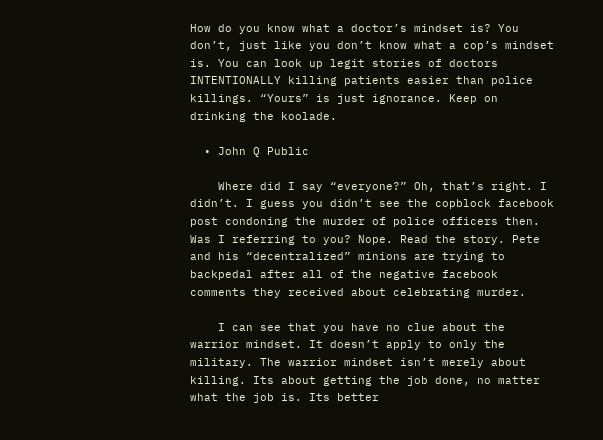How do you know what a doctor’s mindset is? You don’t, just like you don’t know what a cop’s mindset is. You can look up legit stories of doctors INTENTIONALLY killing patients easier than police killings. “Yours” is just ignorance. Keep on drinking the koolade.

  • John Q Public

    Where did I say “everyone?” Oh, that’s right. I didn’t. I guess you didn’t see the copblock facebook post condoning the murder of police officers then. Was I referring to you? Nope. Read the story. Pete and his “decentralized” minions are trying to backpedal after all of the negative facebook comments they received about celebrating murder.

    I can see that you have no clue about the warrior mindset. It doesn’t apply to only the military. The warrior mindset isn’t merely about killing. Its about getting the job done, no matter what the job is. Its better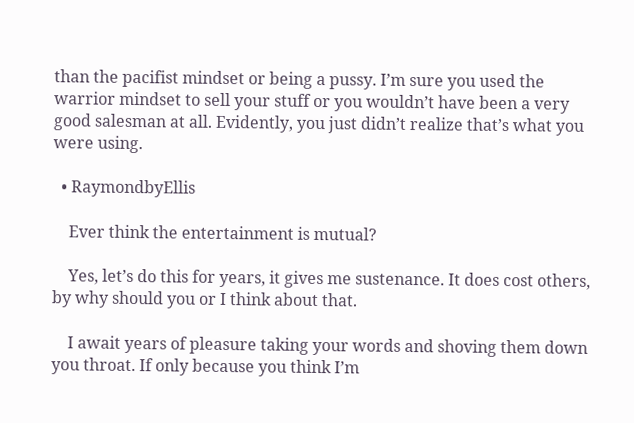than the pacifist mindset or being a pussy. I’m sure you used the warrior mindset to sell your stuff or you wouldn’t have been a very good salesman at all. Evidently, you just didn’t realize that’s what you were using.

  • RaymondbyEllis

    Ever think the entertainment is mutual?

    Yes, let’s do this for years, it gives me sustenance. It does cost others, by why should you or I think about that.

    I await years of pleasure taking your words and shoving them down you throat. If only because you think I’m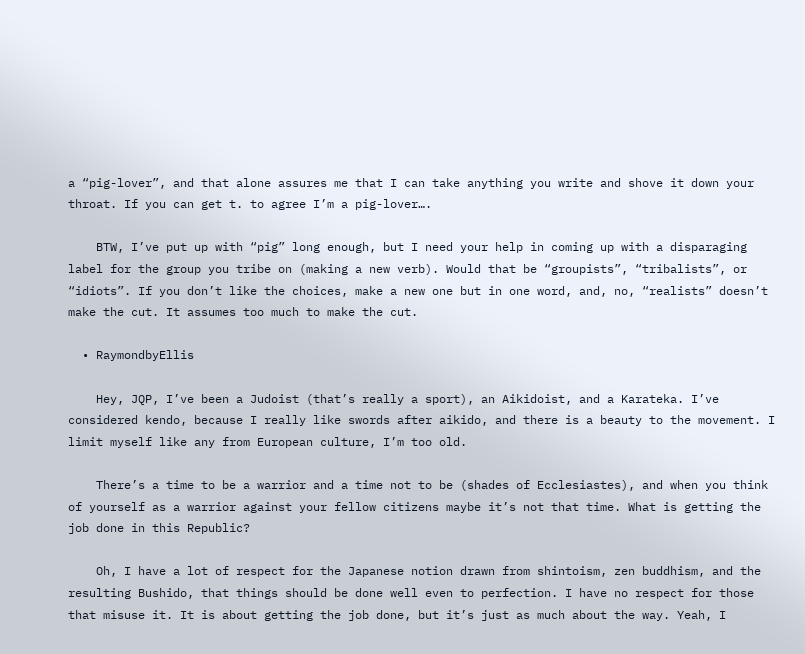a “pig-lover”, and that alone assures me that I can take anything you write and shove it down your throat. If you can get t. to agree I’m a pig-lover….

    BTW, I’ve put up with “pig” long enough, but I need your help in coming up with a disparaging label for the group you tribe on (making a new verb). Would that be “groupists”, “tribalists”, or “idiots”. If you don’t like the choices, make a new one but in one word, and, no, “realists” doesn’t make the cut. It assumes too much to make the cut.

  • RaymondbyEllis

    Hey, JQP, I’ve been a Judoist (that’s really a sport), an Aikidoist, and a Karateka. I’ve considered kendo, because I really like swords after aikido, and there is a beauty to the movement. I limit myself like any from European culture, I’m too old.

    There’s a time to be a warrior and a time not to be (shades of Ecclesiastes), and when you think of yourself as a warrior against your fellow citizens maybe it’s not that time. What is getting the job done in this Republic?

    Oh, I have a lot of respect for the Japanese notion drawn from shintoism, zen buddhism, and the resulting Bushido, that things should be done well even to perfection. I have no respect for those that misuse it. It is about getting the job done, but it’s just as much about the way. Yeah, I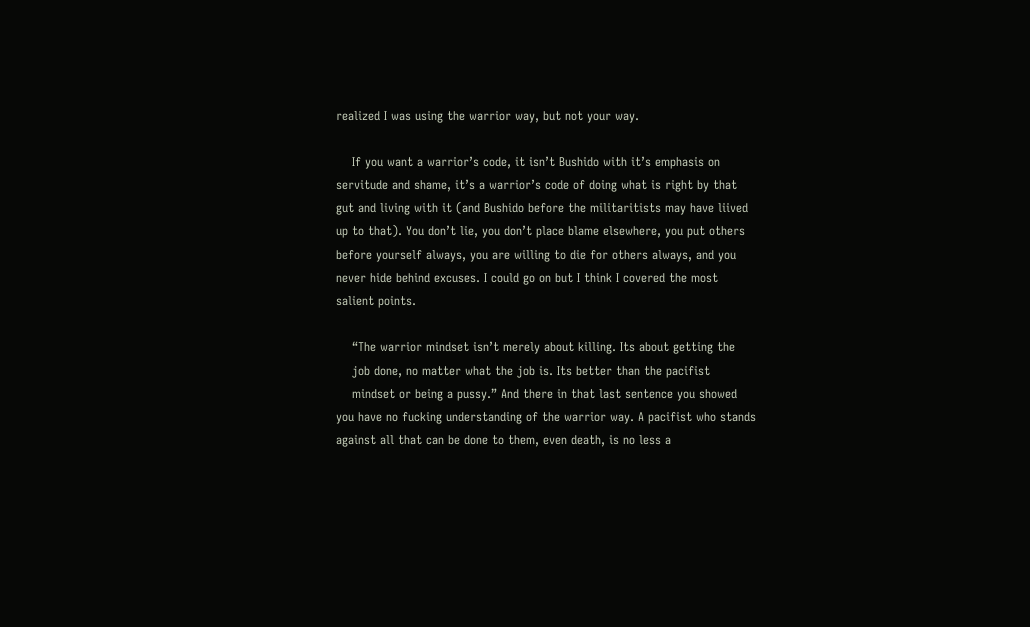realized I was using the warrior way, but not your way.

    If you want a warrior’s code, it isn’t Bushido with it’s emphasis on servitude and shame, it’s a warrior’s code of doing what is right by that gut and living with it (and Bushido before the militaritists may have liived up to that). You don’t lie, you don’t place blame elsewhere, you put others before yourself always, you are willing to die for others always, and you never hide behind excuses. I could go on but I think I covered the most salient points.

    “The warrior mindset isn’t merely about killing. Its about getting the
    job done, no matter what the job is. Its better than the pacifist
    mindset or being a pussy.” And there in that last sentence you showed you have no fucking understanding of the warrior way. A pacifist who stands against all that can be done to them, even death, is no less a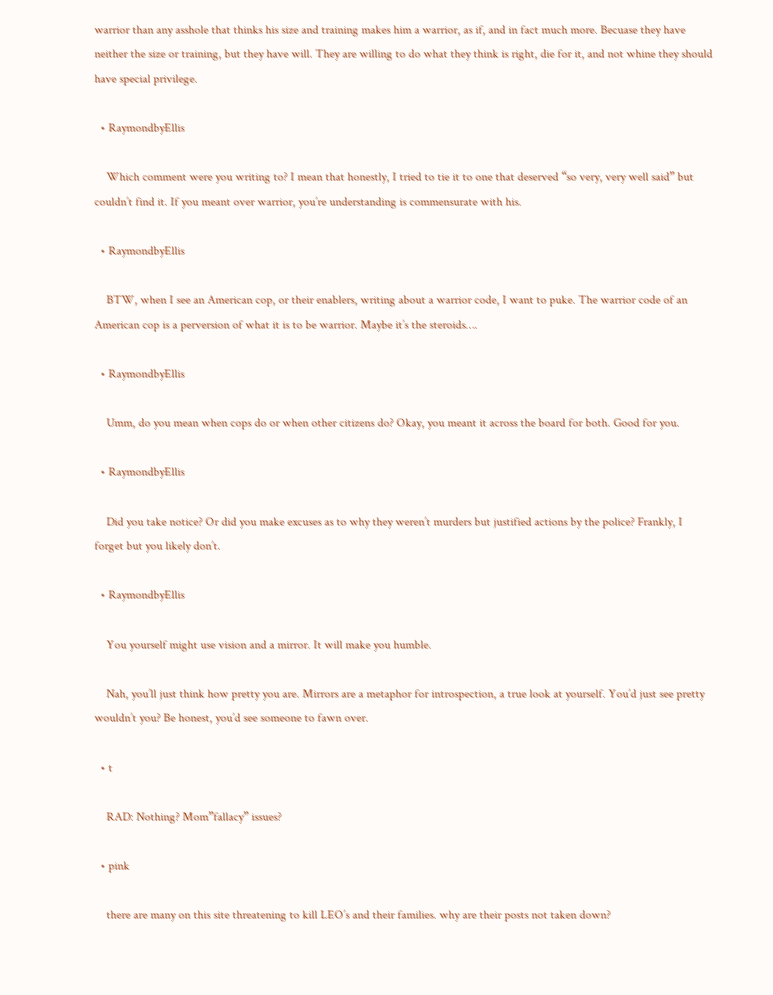warrior than any asshole that thinks his size and training makes him a warrior, as if, and in fact much more. Becuase they have neither the size or training, but they have will. They are willing to do what they think is right, die for it, and not whine they should have special privilege.

  • RaymondbyEllis

    Which comment were you writing to? I mean that honestly, I tried to tie it to one that deserved “so very, very well said” but couldn’t find it. If you meant over warrior, you’re understanding is commensurate with his.

  • RaymondbyEllis

    BTW, when I see an American cop, or their enablers, writing about a warrior code, I want to puke. The warrior code of an American cop is a perversion of what it is to be warrior. Maybe it’s the steroids….

  • RaymondbyEllis

    Umm, do you mean when cops do or when other citizens do? Okay, you meant it across the board for both. Good for you.

  • RaymondbyEllis

    Did you take notice? Or did you make excuses as to why they weren’t murders but justified actions by the police? Frankly, I forget but you likely don’t.

  • RaymondbyEllis

    You yourself might use vision and a mirror. It will make you humble.

    Nah, you’ll just think how pretty you are. Mirrors are a metaphor for introspection, a true look at yourself. You’d just see pretty wouldn’t you? Be honest, you’d see someone to fawn over.

  • t

    RAD: Nothing? Mom”fallacy” issues?

  • pink

    there are many on this site threatening to kill LEO’s and their families. why are their posts not taken down?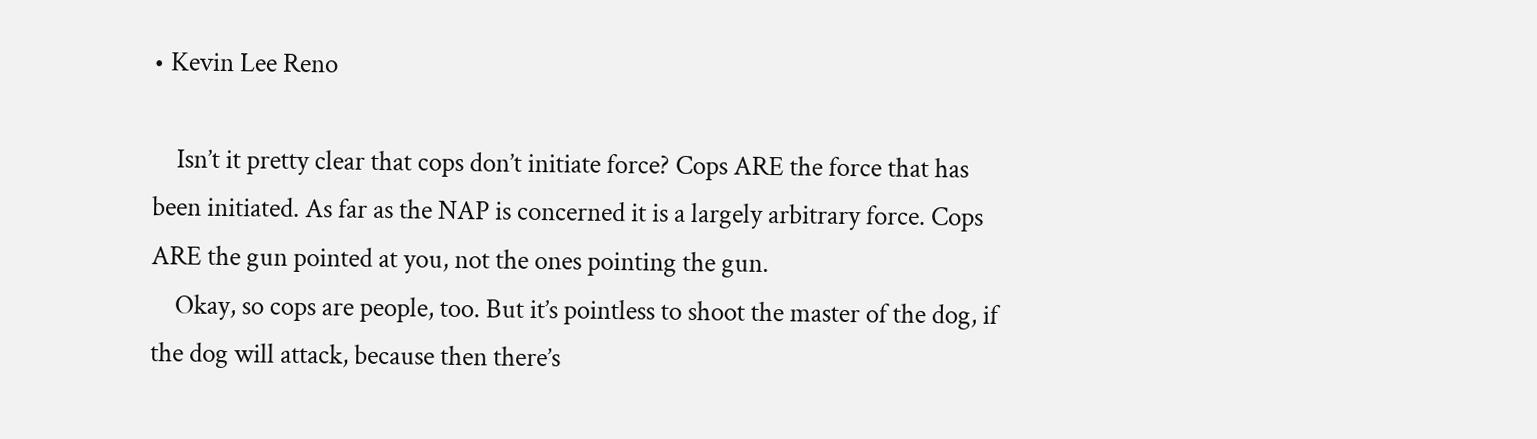• Kevin Lee Reno

    Isn’t it pretty clear that cops don’t initiate force? Cops ARE the force that has been initiated. As far as the NAP is concerned it is a largely arbitrary force. Cops ARE the gun pointed at you, not the ones pointing the gun.
    Okay, so cops are people, too. But it’s pointless to shoot the master of the dog, if the dog will attack, because then there’s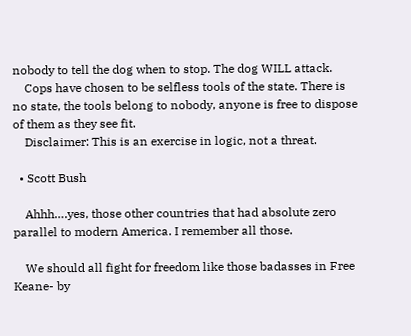nobody to tell the dog when to stop. The dog WILL attack.
    Cops have chosen to be selfless tools of the state. There is no state, the tools belong to nobody, anyone is free to dispose of them as they see fit.
    Disclaimer: This is an exercise in logic, not a threat.

  • Scott Bush

    Ahhh….yes, those other countries that had absolute zero parallel to modern America. I remember all those.

    We should all fight for freedom like those badasses in Free Keane- by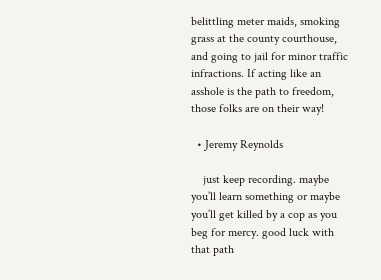belittling meter maids, smoking grass at the county courthouse, and going to jail for minor traffic infractions. If acting like an asshole is the path to freedom, those folks are on their way!

  • Jeremy Reynolds

    just keep recording. maybe you’ll learn something or maybe you’ll get killed by a cop as you beg for mercy. good luck with that path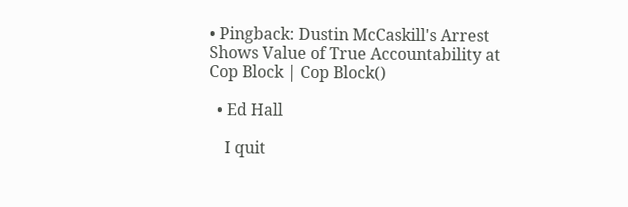• Pingback: Dustin McCaskill's Arrest Shows Value of True Accountability at Cop Block | Cop Block()

  • Ed Hall

    I quit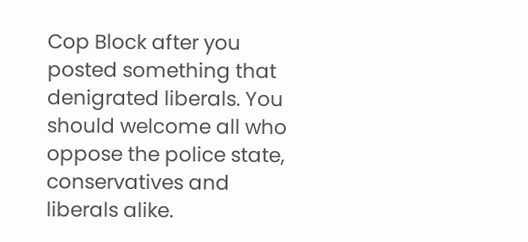Cop Block after you posted something that denigrated liberals. You should welcome all who oppose the police state, conservatives and liberals alike.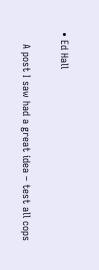• Ed Hall

    A post I saw had a great idea – test all cops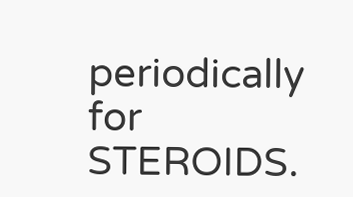periodically for STEROIDS.